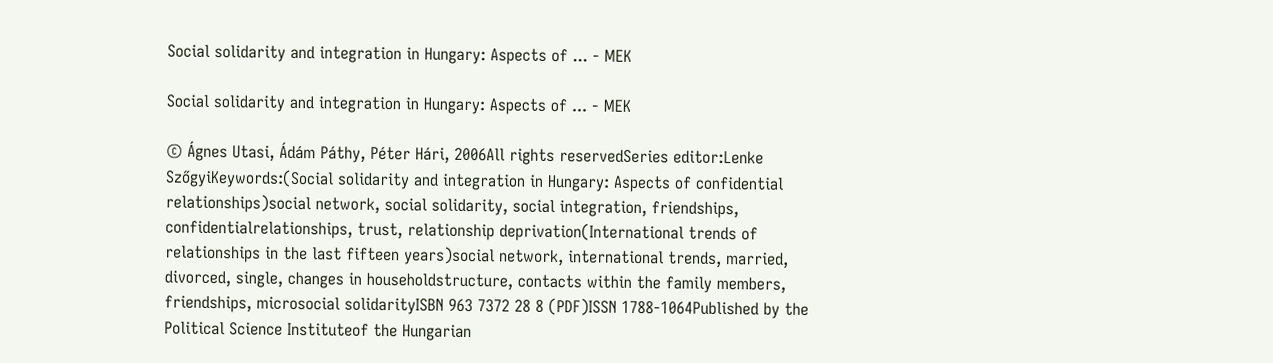Social solidarity and integration in Hungary: Aspects of ... - MEK

Social solidarity and integration in Hungary: Aspects of ... - MEK

© Ágnes Utasi, Ádám Páthy, Péter Hári, 2006All rights reservedSeries editor:Lenke SzőgyiKeywords:(Social solidarity and integration in Hungary: Aspects of confidential relationships)social network, social solidarity, social integration, friendships, confidentialrelationships, trust, relationship deprivation(International trends of relationships in the last fifteen years)social network, international trends, married, divorced, single, changes in householdstructure, contacts within the family members, friendships, microsocial solidarityISBN 963 7372 28 8 (PDF)ISSN 1788-1064Published by the Political Science Instituteof the Hungarian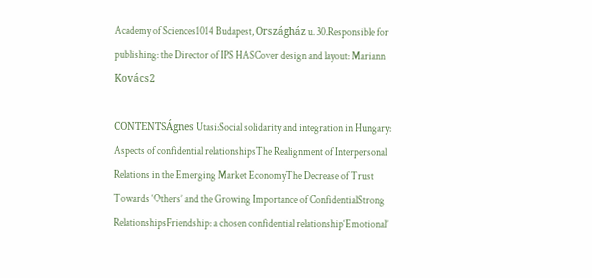Academy of Sciences1014 Budapest, Országház u. 30.Responsible for publishing: the Director of IPS HASCover design and layout: Mariann Kovács2

CONTENTSÁgnes Utasi:Social solidarity and integration in Hungary: Aspects of confidential relationshipsThe Realignment of Interpersonal Relations in the Emerging Market EconomyThe Decrease of Trust Towards ‘Others’ and the Growing Importance of ConfidentialStrong RelationshipsFriendship: a chosen confidential relationship‘Emotional’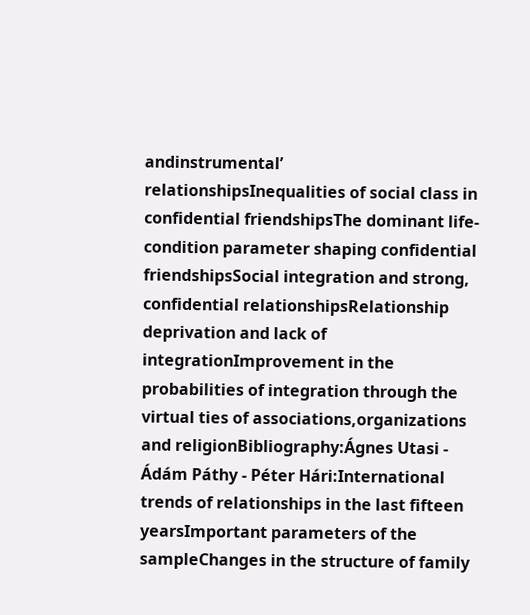andinstrumental’ relationshipsInequalities of social class in confidential friendshipsThe dominant life-condition parameter shaping confidential friendshipsSocial integration and strong, confidential relationshipsRelationship deprivation and lack of integrationImprovement in the probabilities of integration through the virtual ties of associations,organizations and religionBibliography:Ágnes Utasi - Ádám Páthy - Péter Hári:International trends of relationships in the last fifteen yearsImportant parameters of the sampleChanges in the structure of family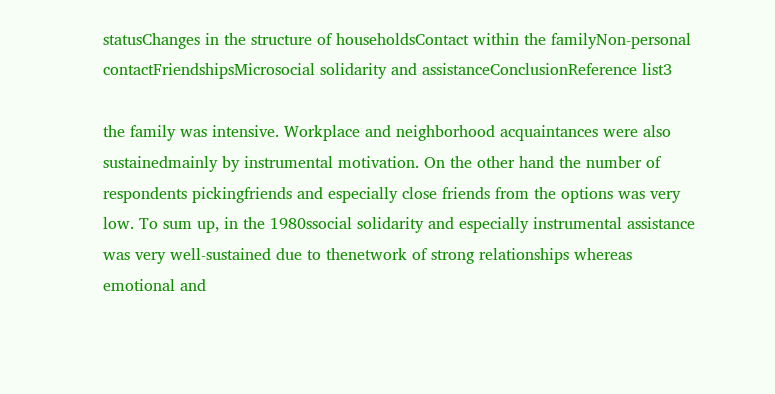statusChanges in the structure of householdsContact within the familyNon-personal contactFriendshipsMicrosocial solidarity and assistanceConclusionReference list3

the family was intensive. Workplace and neighborhood acquaintances were also sustainedmainly by instrumental motivation. On the other hand the number of respondents pickingfriends and especially close friends from the options was very low. To sum up, in the 1980ssocial solidarity and especially instrumental assistance was very well-sustained due to thenetwork of strong relationships whereas emotional and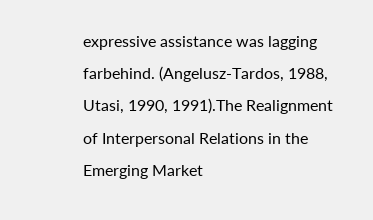expressive assistance was lagging farbehind. (Angelusz-Tardos, 1988, Utasi, 1990, 1991).The Realignment of Interpersonal Relations in the Emerging Market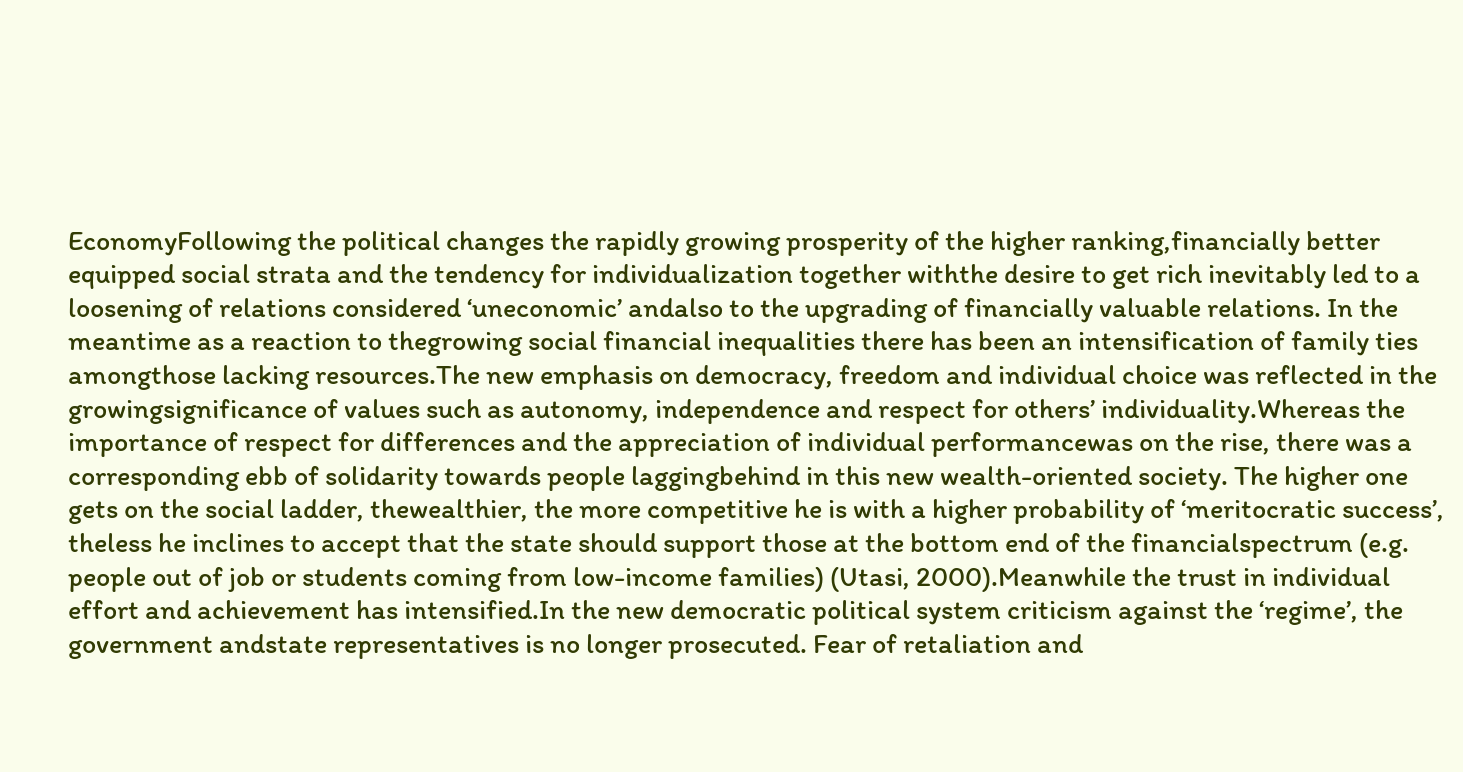EconomyFollowing the political changes the rapidly growing prosperity of the higher ranking,financially better equipped social strata and the tendency for individualization together withthe desire to get rich inevitably led to a loosening of relations considered ‘uneconomic’ andalso to the upgrading of financially valuable relations. In the meantime as a reaction to thegrowing social financial inequalities there has been an intensification of family ties amongthose lacking resources.The new emphasis on democracy, freedom and individual choice was reflected in the growingsignificance of values such as autonomy, independence and respect for others’ individuality.Whereas the importance of respect for differences and the appreciation of individual performancewas on the rise, there was a corresponding ebb of solidarity towards people laggingbehind in this new wealth-oriented society. The higher one gets on the social ladder, thewealthier, the more competitive he is with a higher probability of ‘meritocratic success’, theless he inclines to accept that the state should support those at the bottom end of the financialspectrum (e.g. people out of job or students coming from low-income families) (Utasi, 2000).Meanwhile the trust in individual effort and achievement has intensified.In the new democratic political system criticism against the ‘regime’, the government andstate representatives is no longer prosecuted. Fear of retaliation and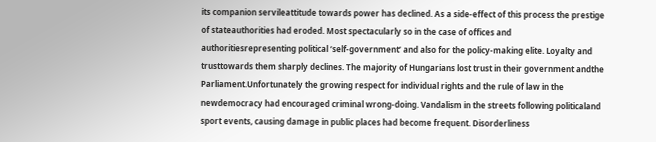its companion servileattitude towards power has declined. As a side-effect of this process the prestige of stateauthorities had eroded. Most spectacularly so in the case of offices and authoritiesrepresenting political ‘self-government’ and also for the policy-making elite. Loyalty and trusttowards them sharply declines. The majority of Hungarians lost trust in their government andthe Parliament.Unfortunately the growing respect for individual rights and the rule of law in the newdemocracy had encouraged criminal wrong-doing. Vandalism in the streets following politicaland sport events, causing damage in public places had become frequent. Disorderliness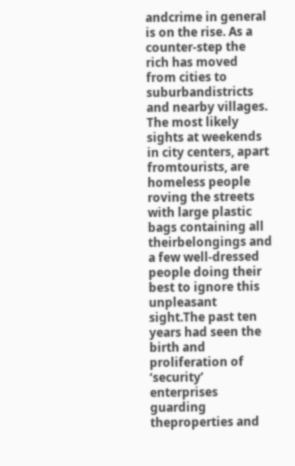andcrime in general is on the rise. As a counter-step the rich has moved from cities to suburbandistricts and nearby villages. The most likely sights at weekends in city centers, apart fromtourists, are homeless people roving the streets with large plastic bags containing all theirbelongings and a few well-dressed people doing their best to ignore this unpleasant sight.The past ten years had seen the birth and proliferation of ‘security’ enterprises guarding theproperties and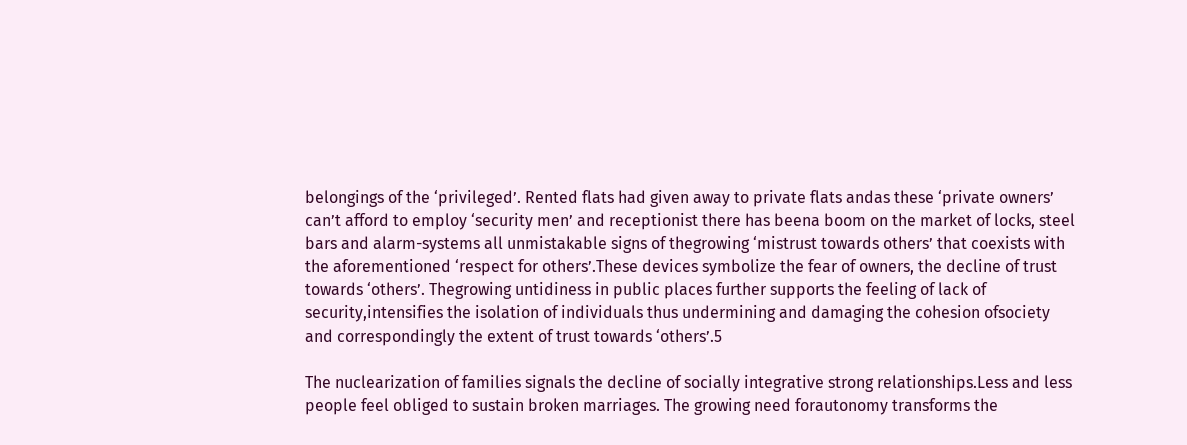belongings of the ‘privileged’. Rented flats had given away to private flats andas these ‘private owners’ can’t afford to employ ‘security men’ and receptionist there has beena boom on the market of locks, steel bars and alarm-systems all unmistakable signs of thegrowing ‘mistrust towards others’ that coexists with the aforementioned ‘respect for others’.These devices symbolize the fear of owners, the decline of trust towards ‘others’. Thegrowing untidiness in public places further supports the feeling of lack of security,intensifies the isolation of individuals thus undermining and damaging the cohesion ofsociety and correspondingly the extent of trust towards ‘others’.5

The nuclearization of families signals the decline of socially integrative strong relationships.Less and less people feel obliged to sustain broken marriages. The growing need forautonomy transforms the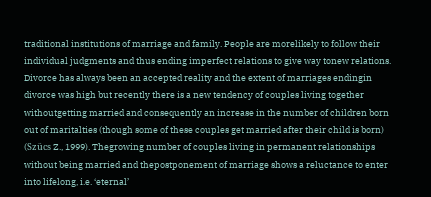traditional institutions of marriage and family. People are morelikely to follow their individual judgments and thus ending imperfect relations to give way tonew relations. Divorce has always been an accepted reality and the extent of marriages endingin divorce was high but recently there is a new tendency of couples living together withoutgetting married and consequently an increase in the number of children born out of maritalties (though some of these couples get married after their child is born) (Szücs Z., 1999). Thegrowing number of couples living in permanent relationships without being married and thepostponement of marriage shows a reluctance to enter into lifelong, i.e. ‘eternal’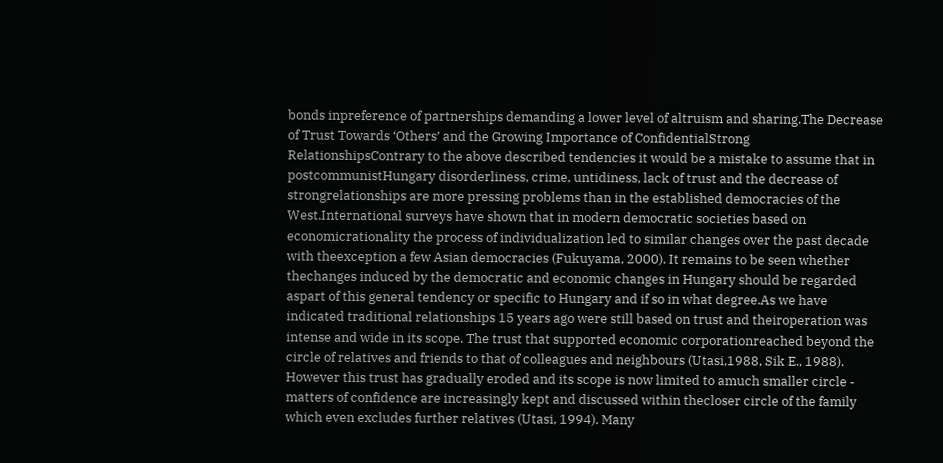bonds inpreference of partnerships demanding a lower level of altruism and sharing.The Decrease of Trust Towards ‘Others’ and the Growing Importance of ConfidentialStrong RelationshipsContrary to the above described tendencies it would be a mistake to assume that in postcommunistHungary disorderliness, crime, untidiness, lack of trust and the decrease of strongrelationships are more pressing problems than in the established democracies of the West.International surveys have shown that in modern democratic societies based on economicrationality the process of individualization led to similar changes over the past decade with theexception a few Asian democracies (Fukuyama, 2000). It remains to be seen whether thechanges induced by the democratic and economic changes in Hungary should be regarded aspart of this general tendency or specific to Hungary and if so in what degree.As we have indicated traditional relationships 15 years ago were still based on trust and theiroperation was intense and wide in its scope. The trust that supported economic corporationreached beyond the circle of relatives and friends to that of colleagues and neighbours (Utasi,1988, Sik E., 1988). However this trust has gradually eroded and its scope is now limited to amuch smaller circle - matters of confidence are increasingly kept and discussed within thecloser circle of the family which even excludes further relatives (Utasi, 1994). Many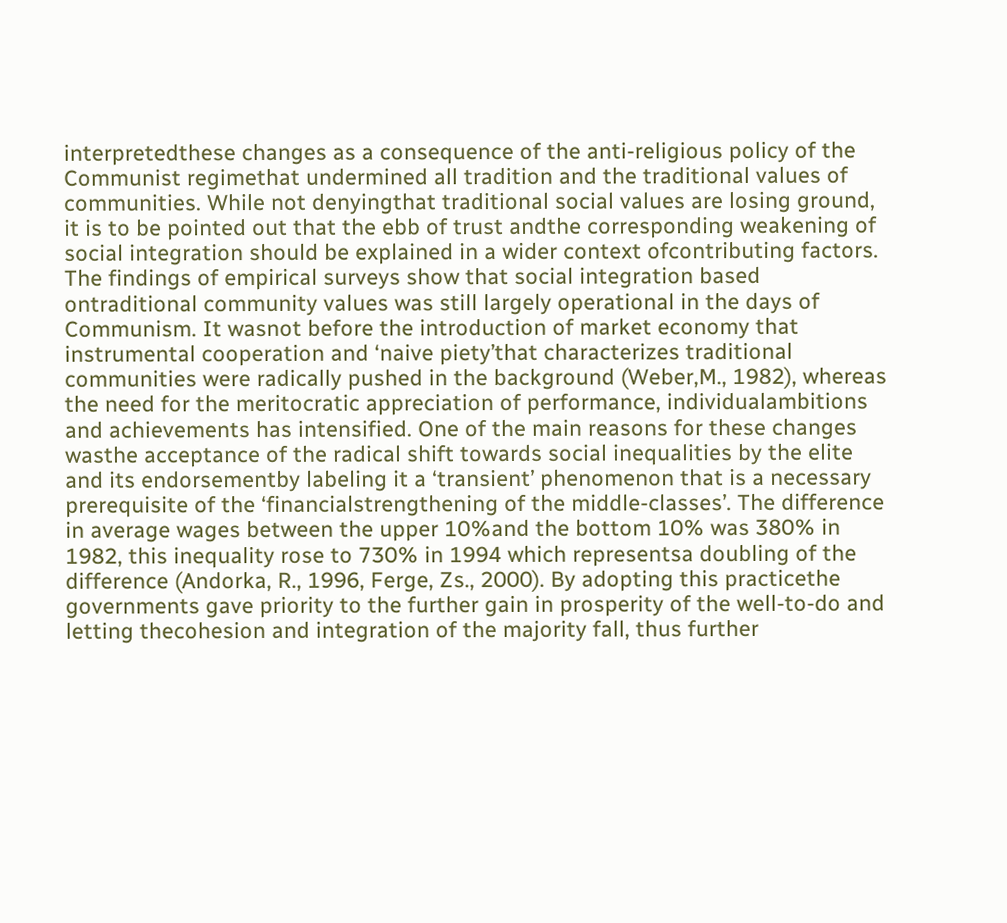interpretedthese changes as a consequence of the anti-religious policy of the Communist regimethat undermined all tradition and the traditional values of communities. While not denyingthat traditional social values are losing ground, it is to be pointed out that the ebb of trust andthe corresponding weakening of social integration should be explained in a wider context ofcontributing factors. The findings of empirical surveys show that social integration based ontraditional community values was still largely operational in the days of Communism. It wasnot before the introduction of market economy that instrumental cooperation and ‘naive piety’that characterizes traditional communities were radically pushed in the background (Weber,M., 1982), whereas the need for the meritocratic appreciation of performance, individualambitions and achievements has intensified. One of the main reasons for these changes wasthe acceptance of the radical shift towards social inequalities by the elite and its endorsementby labeling it a ‘transient’ phenomenon that is a necessary prerequisite of the ‘financialstrengthening of the middle-classes’. The difference in average wages between the upper 10%and the bottom 10% was 380% in 1982, this inequality rose to 730% in 1994 which representsa doubling of the difference (Andorka, R., 1996, Ferge, Zs., 2000). By adopting this practicethe governments gave priority to the further gain in prosperity of the well-to-do and letting thecohesion and integration of the majority fall, thus further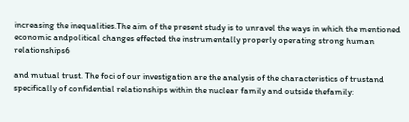increasing the inequalities.The aim of the present study is to unravel the ways in which the mentioned economic andpolitical changes effected the instrumentally properly operating strong human relationships6

and mutual trust. The foci of our investigation are the analysis of the characteristics of trustand specifically of confidential relationships within the nuclear family and outside thefamily: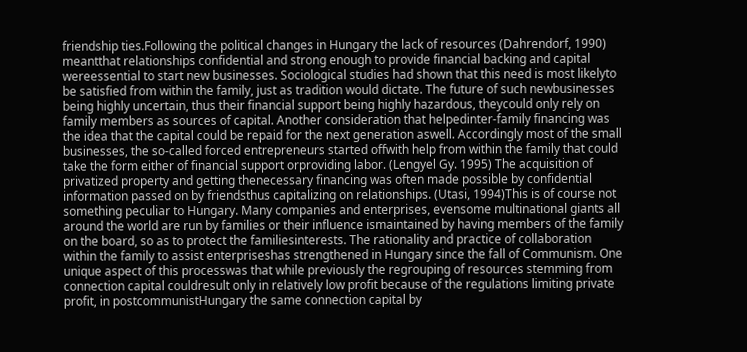friendship ties.Following the political changes in Hungary the lack of resources (Dahrendorf, 1990) meantthat relationships confidential and strong enough to provide financial backing and capital wereessential to start new businesses. Sociological studies had shown that this need is most likelyto be satisfied from within the family, just as tradition would dictate. The future of such newbusinesses being highly uncertain, thus their financial support being highly hazardous, theycould only rely on family members as sources of capital. Another consideration that helpedinter-family financing was the idea that the capital could be repaid for the next generation aswell. Accordingly most of the small businesses, the so-called forced entrepreneurs started offwith help from within the family that could take the form either of financial support orproviding labor. (Lengyel Gy. 1995) The acquisition of privatized property and getting thenecessary financing was often made possible by confidential information passed on by friendsthus capitalizing on relationships. (Utasi, 1994)This is of course not something peculiar to Hungary. Many companies and enterprises, evensome multinational giants all around the world are run by families or their influence ismaintained by having members of the family on the board, so as to protect the familiesinterests. The rationality and practice of collaboration within the family to assist enterpriseshas strengthened in Hungary since the fall of Communism. One unique aspect of this processwas that while previously the regrouping of resources stemming from connection capital couldresult only in relatively low profit because of the regulations limiting private profit, in postcommunistHungary the same connection capital by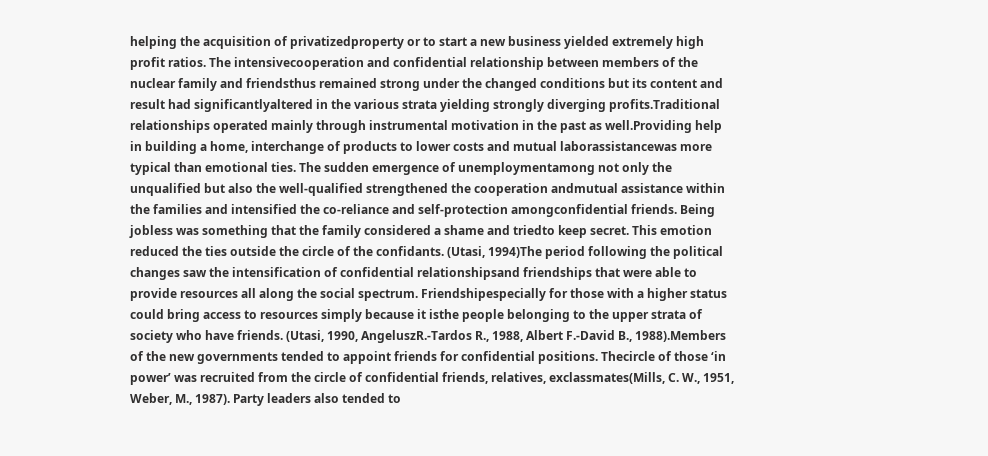helping the acquisition of privatizedproperty or to start a new business yielded extremely high profit ratios. The intensivecooperation and confidential relationship between members of the nuclear family and friendsthus remained strong under the changed conditions but its content and result had significantlyaltered in the various strata yielding strongly diverging profits.Traditional relationships operated mainly through instrumental motivation in the past as well.Providing help in building a home, interchange of products to lower costs and mutual laborassistancewas more typical than emotional ties. The sudden emergence of unemploymentamong not only the unqualified but also the well-qualified strengthened the cooperation andmutual assistance within the families and intensified the co-reliance and self-protection amongconfidential friends. Being jobless was something that the family considered a shame and triedto keep secret. This emotion reduced the ties outside the circle of the confidants. (Utasi, 1994)The period following the political changes saw the intensification of confidential relationshipsand friendships that were able to provide resources all along the social spectrum. Friendshipespecially for those with a higher status could bring access to resources simply because it isthe people belonging to the upper strata of society who have friends. (Utasi, 1990, AngeluszR.-Tardos R., 1988, Albert F.-David B., 1988).Members of the new governments tended to appoint friends for confidential positions. Thecircle of those ‘in power’ was recruited from the circle of confidential friends, relatives, exclassmates(Mills, C. W., 1951, Weber, M., 1987). Party leaders also tended to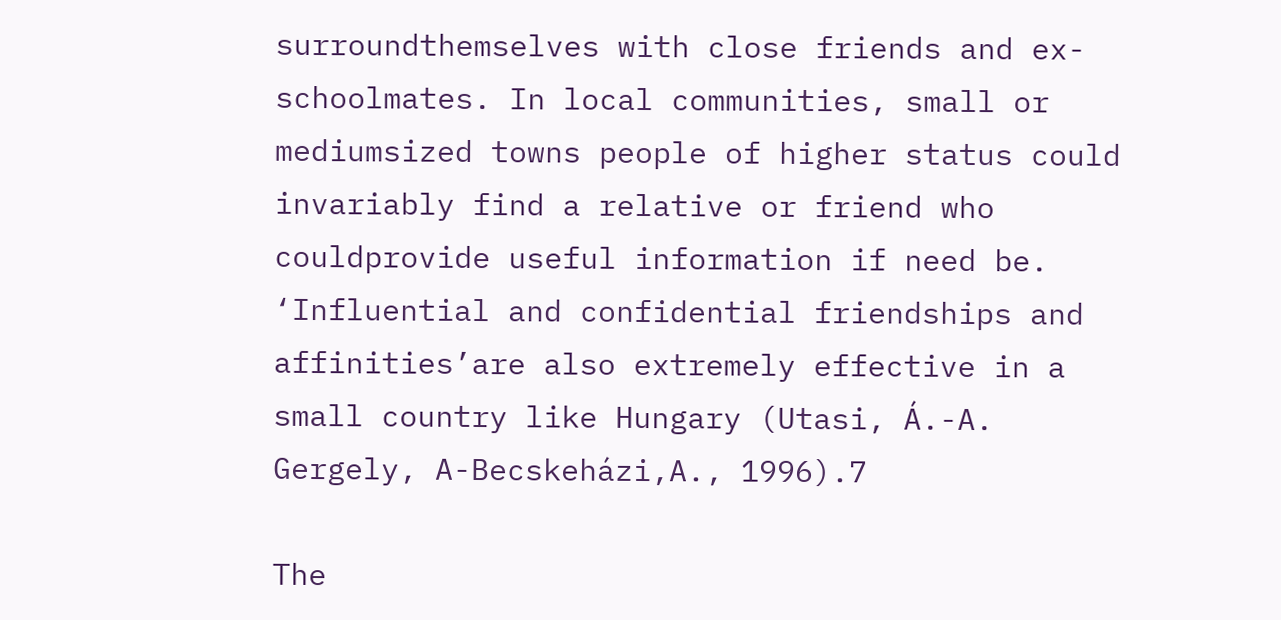surroundthemselves with close friends and ex-schoolmates. In local communities, small or mediumsized towns people of higher status could invariably find a relative or friend who couldprovide useful information if need be. ‘Influential and confidential friendships and affinities’are also extremely effective in a small country like Hungary (Utasi, Á.-A. Gergely, A-Becskeházi,A., 1996).7

The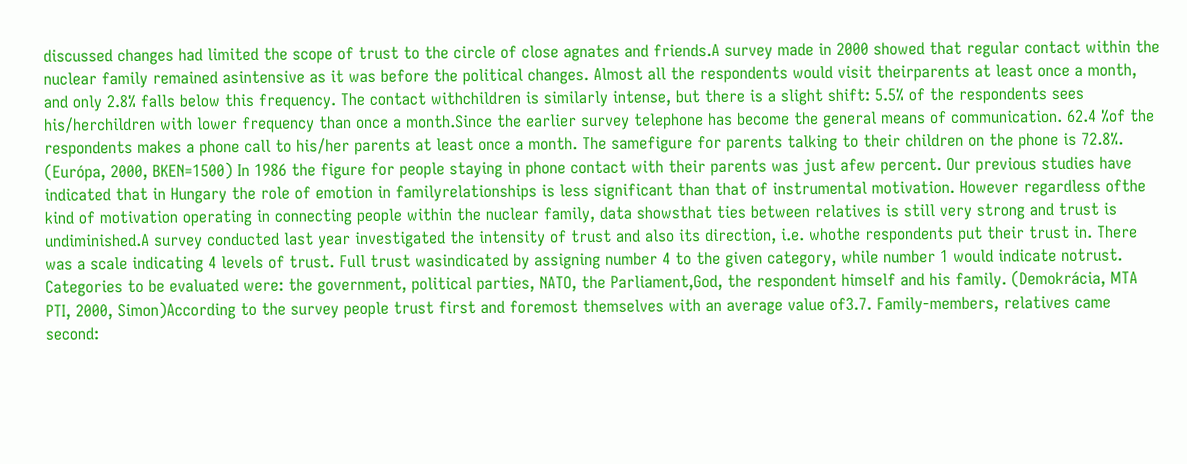discussed changes had limited the scope of trust to the circle of close agnates and friends.A survey made in 2000 showed that regular contact within the nuclear family remained asintensive as it was before the political changes. Almost all the respondents would visit theirparents at least once a month, and only 2.8% falls below this frequency. The contact withchildren is similarly intense, but there is a slight shift: 5.5% of the respondents sees his/herchildren with lower frequency than once a month.Since the earlier survey telephone has become the general means of communication. 62.4 %of the respondents makes a phone call to his/her parents at least once a month. The samefigure for parents talking to their children on the phone is 72.8%. (Európa, 2000, BKEN=1500) In 1986 the figure for people staying in phone contact with their parents was just afew percent. Our previous studies have indicated that in Hungary the role of emotion in familyrelationships is less significant than that of instrumental motivation. However regardless ofthe kind of motivation operating in connecting people within the nuclear family, data showsthat ties between relatives is still very strong and trust is undiminished.A survey conducted last year investigated the intensity of trust and also its direction, i.e. whothe respondents put their trust in. There was a scale indicating 4 levels of trust. Full trust wasindicated by assigning number 4 to the given category, while number 1 would indicate notrust. Categories to be evaluated were: the government, political parties, NATO, the Parliament,God, the respondent himself and his family. (Demokrácia, MTA PTI, 2000, Simon)According to the survey people trust first and foremost themselves with an average value of3.7. Family-members, relatives came second: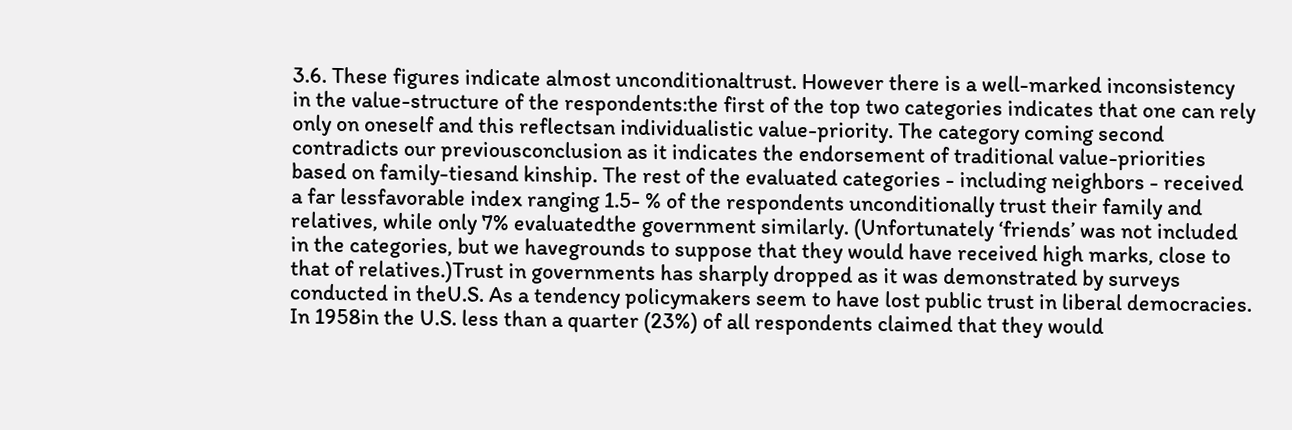3.6. These figures indicate almost unconditionaltrust. However there is a well-marked inconsistency in the value-structure of the respondents:the first of the top two categories indicates that one can rely only on oneself and this reflectsan individualistic value-priority. The category coming second contradicts our previousconclusion as it indicates the endorsement of traditional value-priorities based on family-tiesand kinship. The rest of the evaluated categories - including neighbors - received a far lessfavorable index ranging 1.5- % of the respondents unconditionally trust their family and relatives, while only 7% evaluatedthe government similarly. (Unfortunately ‘friends’ was not included in the categories, but we havegrounds to suppose that they would have received high marks, close to that of relatives.)Trust in governments has sharply dropped as it was demonstrated by surveys conducted in theU.S. As a tendency policymakers seem to have lost public trust in liberal democracies. In 1958in the U.S. less than a quarter (23%) of all respondents claimed that they would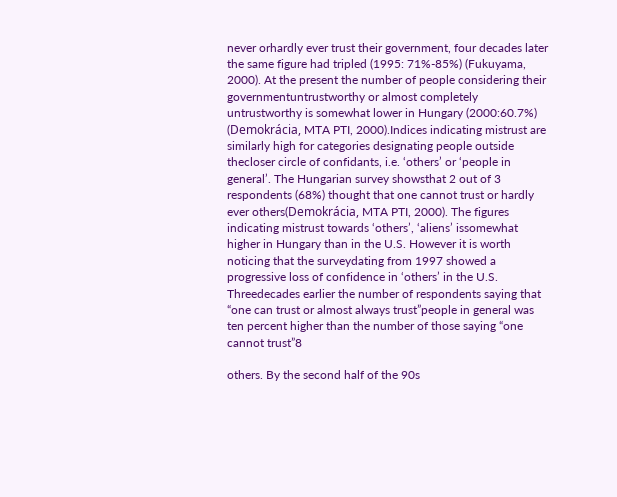never orhardly ever trust their government, four decades later the same figure had tripled (1995: 71%-85%) (Fukuyama, 2000). At the present the number of people considering their governmentuntrustworthy or almost completely untrustworthy is somewhat lower in Hungary (2000:60.7%) (Demokrácia, MTA PTI, 2000).Indices indicating mistrust are similarly high for categories designating people outside thecloser circle of confidants, i.e. ‘others’ or ‘people in general’. The Hungarian survey showsthat 2 out of 3 respondents (68%) thought that one cannot trust or hardly ever others(Demokrácia, MTA PTI, 2000). The figures indicating mistrust towards ‘others’, ‘aliens’ issomewhat higher in Hungary than in the U.S. However it is worth noticing that the surveydating from 1997 showed a progressive loss of confidence in ‘others’ in the U.S. Threedecades earlier the number of respondents saying that “one can trust or almost always trust”people in general was ten percent higher than the number of those saying “one cannot trust”8

others. By the second half of the 90s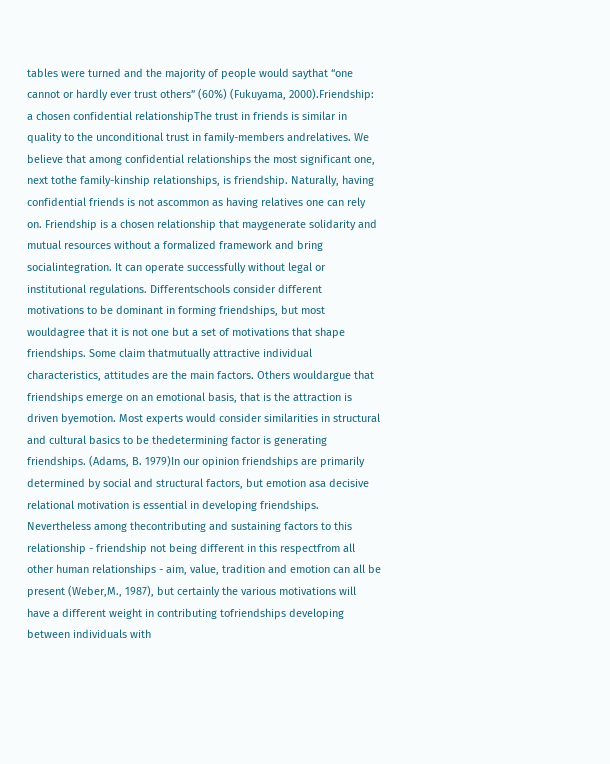tables were turned and the majority of people would saythat “one cannot or hardly ever trust others” (60%) (Fukuyama, 2000).Friendship: a chosen confidential relationshipThe trust in friends is similar in quality to the unconditional trust in family-members andrelatives. We believe that among confidential relationships the most significant one, next tothe family-kinship relationships, is friendship. Naturally, having confidential friends is not ascommon as having relatives one can rely on. Friendship is a chosen relationship that maygenerate solidarity and mutual resources without a formalized framework and bring socialintegration. It can operate successfully without legal or institutional regulations. Differentschools consider different motivations to be dominant in forming friendships, but most wouldagree that it is not one but a set of motivations that shape friendships. Some claim thatmutually attractive individual characteristics, attitudes are the main factors. Others wouldargue that friendships emerge on an emotional basis, that is the attraction is driven byemotion. Most experts would consider similarities in structural and cultural basics to be thedetermining factor is generating friendships. (Adams, B. 1979)In our opinion friendships are primarily determined by social and structural factors, but emotion asa decisive relational motivation is essential in developing friendships. Nevertheless among thecontributing and sustaining factors to this relationship - friendship not being different in this respectfrom all other human relationships - aim, value, tradition and emotion can all be present (Weber,M., 1987), but certainly the various motivations will have a different weight in contributing tofriendships developing between individuals with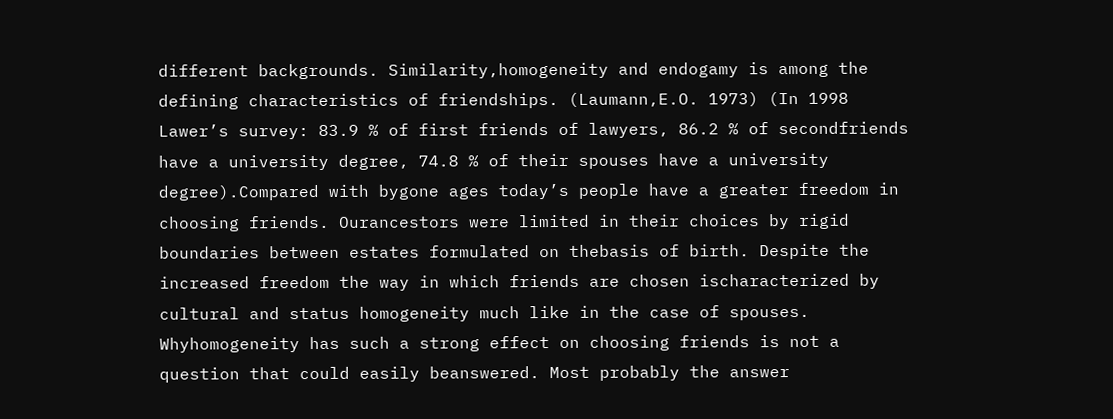different backgrounds. Similarity,homogeneity and endogamy is among the defining characteristics of friendships. (Laumann,E.O. 1973) (In 1998 Lawer’s survey: 83.9 % of first friends of lawyers, 86.2 % of secondfriends have a university degree, 74.8 % of their spouses have a university degree).Compared with bygone ages today’s people have a greater freedom in choosing friends. Ourancestors were limited in their choices by rigid boundaries between estates formulated on thebasis of birth. Despite the increased freedom the way in which friends are chosen ischaracterized by cultural and status homogeneity much like in the case of spouses. Whyhomogeneity has such a strong effect on choosing friends is not a question that could easily beanswered. Most probably the answer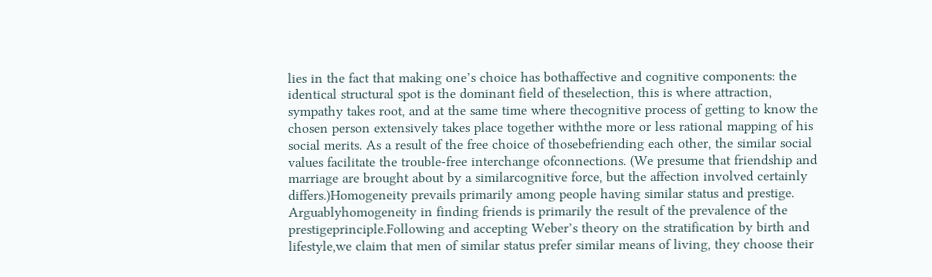lies in the fact that making one’s choice has bothaffective and cognitive components: the identical structural spot is the dominant field of theselection, this is where attraction, sympathy takes root, and at the same time where thecognitive process of getting to know the chosen person extensively takes place together withthe more or less rational mapping of his social merits. As a result of the free choice of thosebefriending each other, the similar social values facilitate the trouble-free interchange ofconnections. (We presume that friendship and marriage are brought about by a similarcognitive force, but the affection involved certainly differs.)Homogeneity prevails primarily among people having similar status and prestige. Arguablyhomogeneity in finding friends is primarily the result of the prevalence of the prestigeprinciple.Following and accepting Weber’s theory on the stratification by birth and lifestyle,we claim that men of similar status prefer similar means of living, they choose their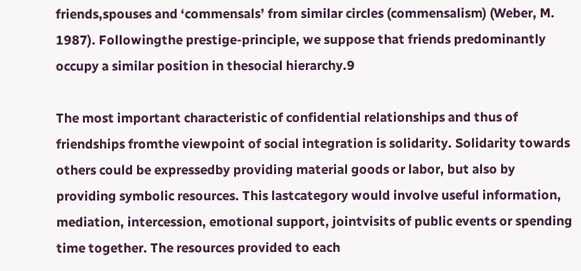friends,spouses and ‘commensals’ from similar circles (commensalism) (Weber, M. 1987). Followingthe prestige-principle, we suppose that friends predominantly occupy a similar position in thesocial hierarchy.9

The most important characteristic of confidential relationships and thus of friendships fromthe viewpoint of social integration is solidarity. Solidarity towards others could be expressedby providing material goods or labor, but also by providing symbolic resources. This lastcategory would involve useful information, mediation, intercession, emotional support, jointvisits of public events or spending time together. The resources provided to each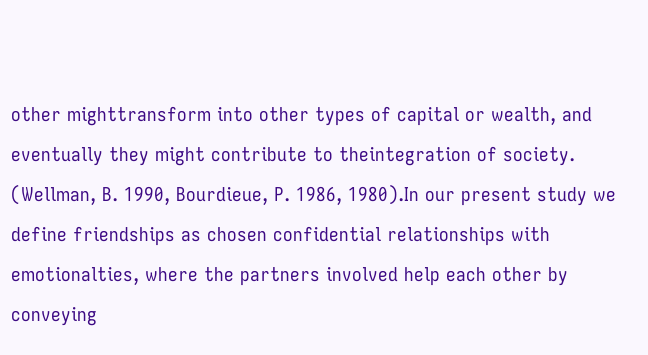other mighttransform into other types of capital or wealth, and eventually they might contribute to theintegration of society. (Wellman, B. 1990, Bourdieue, P. 1986, 1980).In our present study we define friendships as chosen confidential relationships with emotionalties, where the partners involved help each other by conveying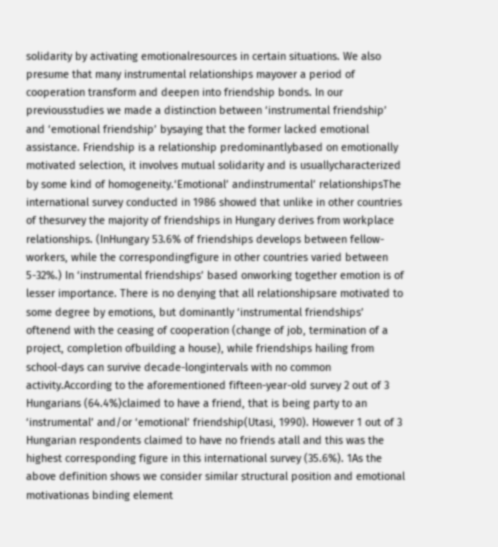solidarity by activating emotionalresources in certain situations. We also presume that many instrumental relationships mayover a period of cooperation transform and deepen into friendship bonds. In our previousstudies we made a distinction between ‘instrumental friendship’ and ‘emotional friendship’ bysaying that the former lacked emotional assistance. Friendship is a relationship predominantlybased on emotionally motivated selection, it involves mutual solidarity and is usuallycharacterized by some kind of homogeneity.‘Emotional’ andinstrumental’ relationshipsThe international survey conducted in 1986 showed that unlike in other countries of thesurvey the majority of friendships in Hungary derives from workplace relationships. (InHungary 53.6% of friendships develops between fellow-workers, while the correspondingfigure in other countries varied between 5-32%.) In ‘instrumental friendships’ based onworking together emotion is of lesser importance. There is no denying that all relationshipsare motivated to some degree by emotions, but dominantly ‘instrumental friendships’ oftenend with the ceasing of cooperation (change of job, termination of a project, completion ofbuilding a house), while friendships hailing from school-days can survive decade-longintervals with no common activity.According to the aforementioned fifteen-year-old survey 2 out of 3 Hungarians (64.4%)claimed to have a friend, that is being party to an ‘instrumental’ and/or ‘emotional’ friendship(Utasi, 1990). However 1 out of 3 Hungarian respondents claimed to have no friends atall and this was the highest corresponding figure in this international survey (35.6%). 1As the above definition shows we consider similar structural position and emotional motivationas binding element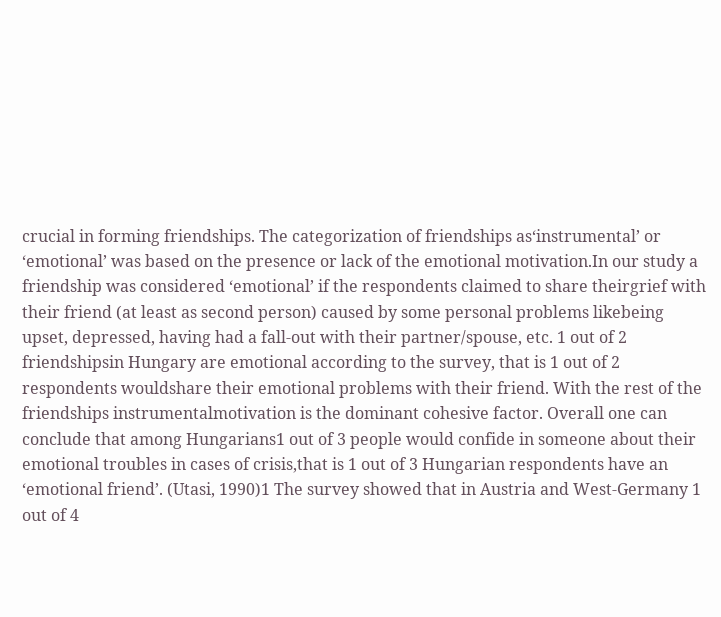crucial in forming friendships. The categorization of friendships as‘instrumental’ or ‘emotional’ was based on the presence or lack of the emotional motivation.In our study a friendship was considered ‘emotional’ if the respondents claimed to share theirgrief with their friend (at least as second person) caused by some personal problems likebeing upset, depressed, having had a fall-out with their partner/spouse, etc. 1 out of 2 friendshipsin Hungary are emotional according to the survey, that is 1 out of 2 respondents wouldshare their emotional problems with their friend. With the rest of the friendships instrumentalmotivation is the dominant cohesive factor. Overall one can conclude that among Hungarians1 out of 3 people would confide in someone about their emotional troubles in cases of crisis,that is 1 out of 3 Hungarian respondents have an ‘emotional friend’. (Utasi, 1990)1 The survey showed that in Austria and West-Germany 1 out of 4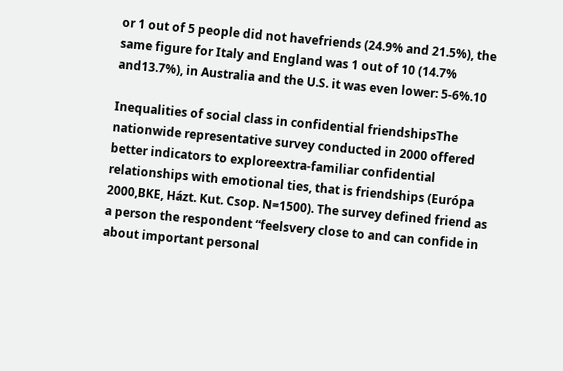or 1 out of 5 people did not havefriends (24.9% and 21.5%), the same figure for Italy and England was 1 out of 10 (14.7% and13.7%), in Australia and the U.S. it was even lower: 5-6%.10

Inequalities of social class in confidential friendshipsThe nationwide representative survey conducted in 2000 offered better indicators to exploreextra-familiar confidential relationships with emotional ties, that is friendships (Európa 2000,BKE, Házt. Kut. Csop. N=1500). The survey defined friend as a person the respondent “feelsvery close to and can confide in about important personal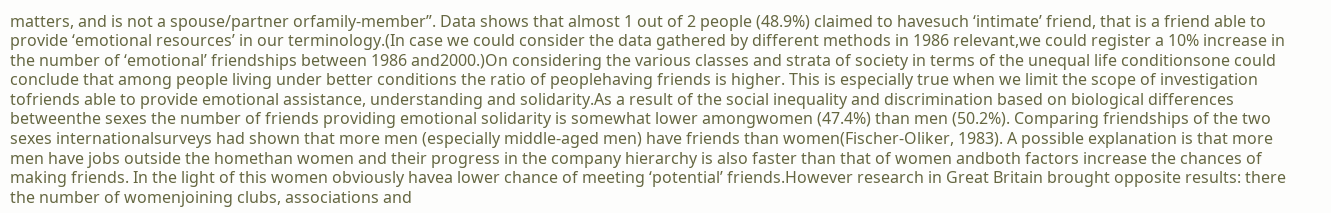matters, and is not a spouse/partner orfamily-member”. Data shows that almost 1 out of 2 people (48.9%) claimed to havesuch ‘intimate’ friend, that is a friend able to provide ‘emotional resources’ in our terminology.(In case we could consider the data gathered by different methods in 1986 relevant,we could register a 10% increase in the number of ‘emotional’ friendships between 1986 and2000.)On considering the various classes and strata of society in terms of the unequal life conditionsone could conclude that among people living under better conditions the ratio of peoplehaving friends is higher. This is especially true when we limit the scope of investigation tofriends able to provide emotional assistance, understanding and solidarity.As a result of the social inequality and discrimination based on biological differences betweenthe sexes the number of friends providing emotional solidarity is somewhat lower amongwomen (47.4%) than men (50.2%). Comparing friendships of the two sexes internationalsurveys had shown that more men (especially middle-aged men) have friends than women(Fischer-Oliker, 1983). A possible explanation is that more men have jobs outside the homethan women and their progress in the company hierarchy is also faster than that of women andboth factors increase the chances of making friends. In the light of this women obviously havea lower chance of meeting ‘potential’ friends.However research in Great Britain brought opposite results: there the number of womenjoining clubs, associations and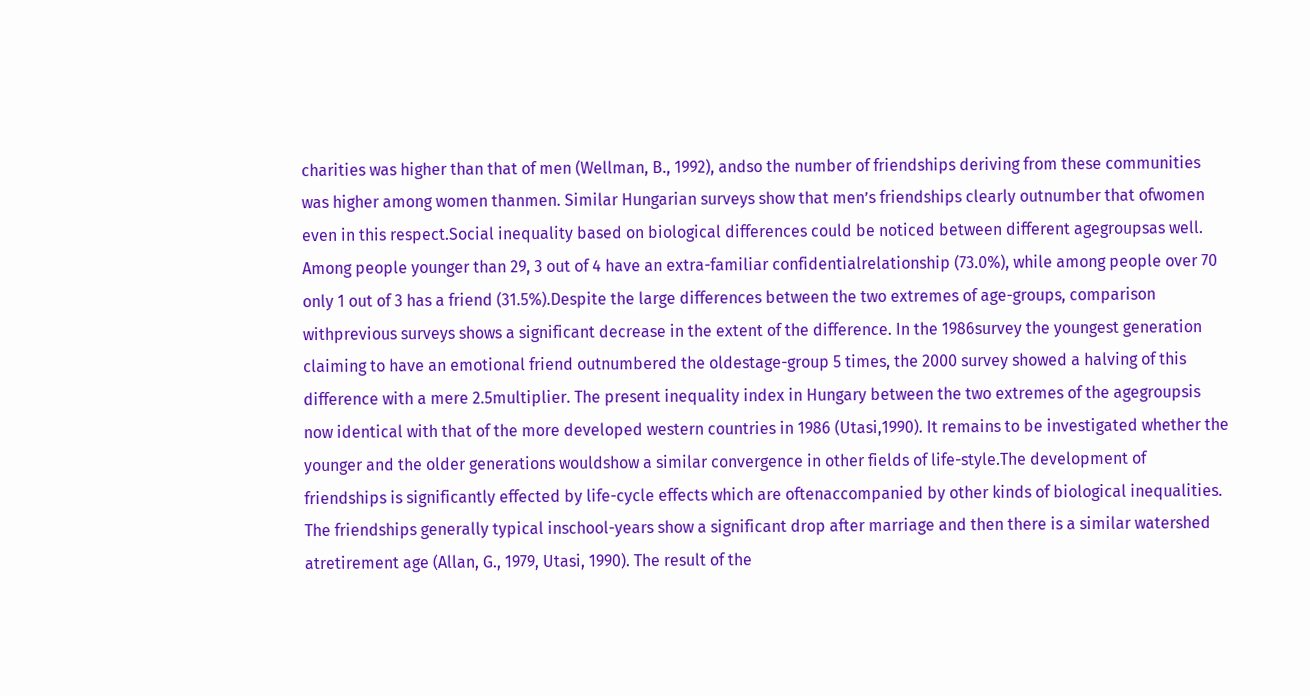charities was higher than that of men (Wellman, B., 1992), andso the number of friendships deriving from these communities was higher among women thanmen. Similar Hungarian surveys show that men’s friendships clearly outnumber that ofwomen even in this respect.Social inequality based on biological differences could be noticed between different agegroupsas well. Among people younger than 29, 3 out of 4 have an extra-familiar confidentialrelationship (73.0%), while among people over 70 only 1 out of 3 has a friend (31.5%).Despite the large differences between the two extremes of age-groups, comparison withprevious surveys shows a significant decrease in the extent of the difference. In the 1986survey the youngest generation claiming to have an emotional friend outnumbered the oldestage-group 5 times, the 2000 survey showed a halving of this difference with a mere 2.5multiplier. The present inequality index in Hungary between the two extremes of the agegroupsis now identical with that of the more developed western countries in 1986 (Utasi,1990). It remains to be investigated whether the younger and the older generations wouldshow a similar convergence in other fields of life-style.The development of friendships is significantly effected by life-cycle effects which are oftenaccompanied by other kinds of biological inequalities. The friendships generally typical inschool-years show a significant drop after marriage and then there is a similar watershed atretirement age (Allan, G., 1979, Utasi, 1990). The result of the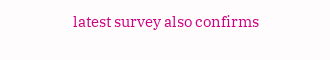latest survey also confirms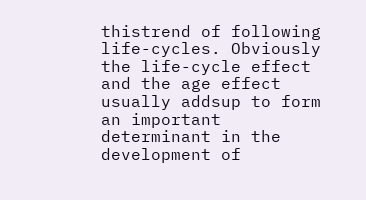thistrend of following life-cycles. Obviously the life-cycle effect and the age effect usually addsup to form an important determinant in the development of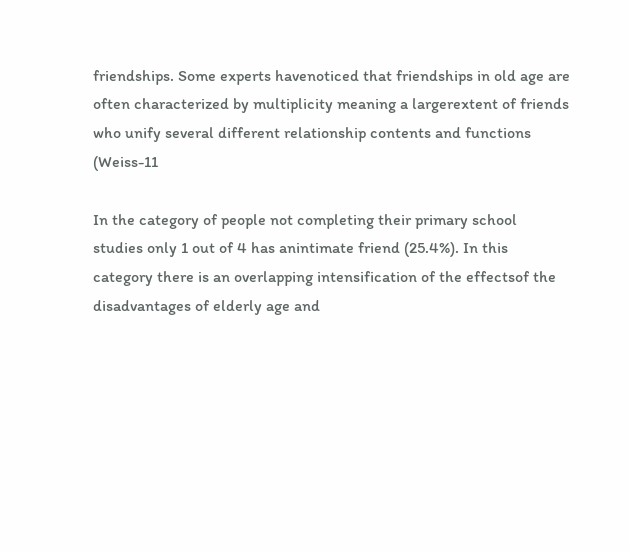friendships. Some experts havenoticed that friendships in old age are often characterized by multiplicity meaning a largerextent of friends who unify several different relationship contents and functions (Weiss-11

In the category of people not completing their primary school studies only 1 out of 4 has anintimate friend (25.4%). In this category there is an overlapping intensification of the effectsof the disadvantages of elderly age and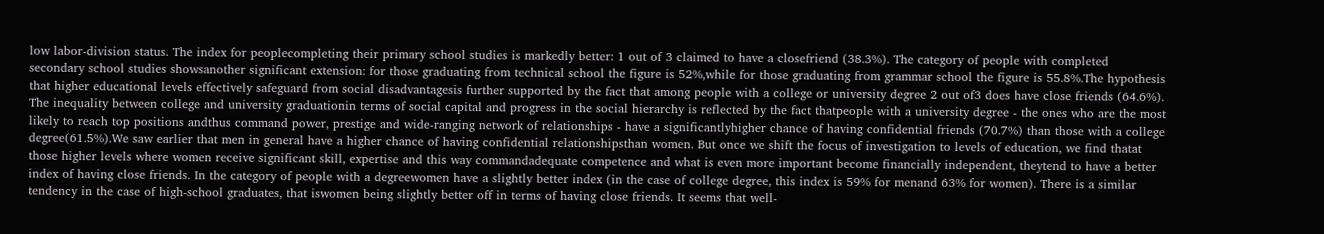low labor-division status. The index for peoplecompleting their primary school studies is markedly better: 1 out of 3 claimed to have a closefriend (38.3%). The category of people with completed secondary school studies showsanother significant extension: for those graduating from technical school the figure is 52%,while for those graduating from grammar school the figure is 55.8%.The hypothesis that higher educational levels effectively safeguard from social disadvantagesis further supported by the fact that among people with a college or university degree 2 out of3 does have close friends (64.6%). The inequality between college and university graduationin terms of social capital and progress in the social hierarchy is reflected by the fact thatpeople with a university degree - the ones who are the most likely to reach top positions andthus command power, prestige and wide-ranging network of relationships - have a significantlyhigher chance of having confidential friends (70.7%) than those with a college degree(61.5%).We saw earlier that men in general have a higher chance of having confidential relationshipsthan women. But once we shift the focus of investigation to levels of education, we find thatat those higher levels where women receive significant skill, expertise and this way commandadequate competence and what is even more important become financially independent, theytend to have a better index of having close friends. In the category of people with a degreewomen have a slightly better index (in the case of college degree, this index is 59% for menand 63% for women). There is a similar tendency in the case of high-school graduates, that iswomen being slightly better off in terms of having close friends. It seems that well-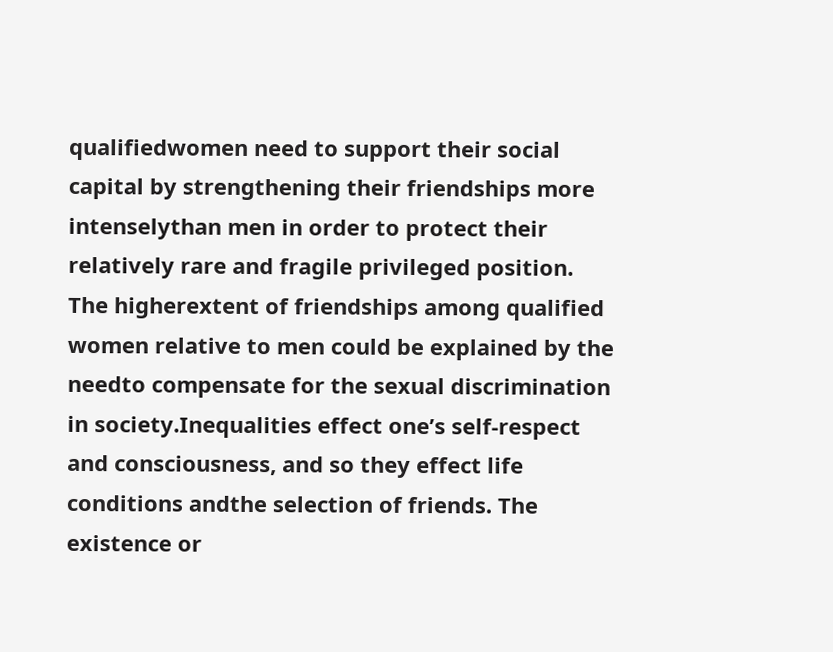qualifiedwomen need to support their social capital by strengthening their friendships more intenselythan men in order to protect their relatively rare and fragile privileged position. The higherextent of friendships among qualified women relative to men could be explained by the needto compensate for the sexual discrimination in society.Inequalities effect one’s self-respect and consciousness, and so they effect life conditions andthe selection of friends. The existence or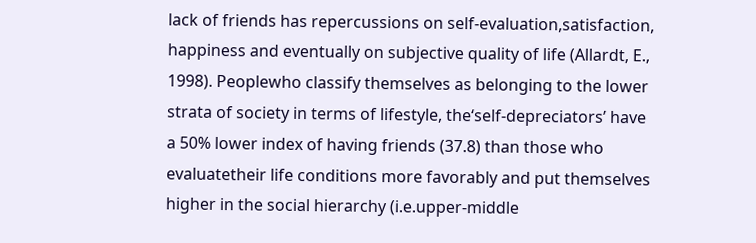lack of friends has repercussions on self-evaluation,satisfaction, happiness and eventually on subjective quality of life (Allardt, E., 1998). Peoplewho classify themselves as belonging to the lower strata of society in terms of lifestyle, the‘self-depreciators’ have a 50% lower index of having friends (37.8) than those who evaluatetheir life conditions more favorably and put themselves higher in the social hierarchy (i.e.upper-middle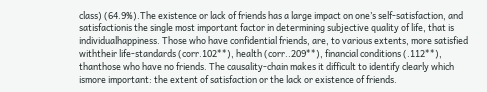class) (64.9%).The existence or lack of friends has a large impact on one’s self-satisfaction, and satisfactionis the single most important factor in determining subjective quality of life, that is individualhappiness. Those who have confidential friends, are, to various extents, more satisfied withtheir life-standards (corr.102**), health (corr..209**), financial conditions (.112**), thanthose who have no friends. The causality-chain makes it difficult to identify clearly which ismore important: the extent of satisfaction or the lack or existence of friends.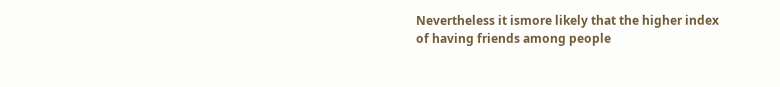Nevertheless it ismore likely that the higher index of having friends among people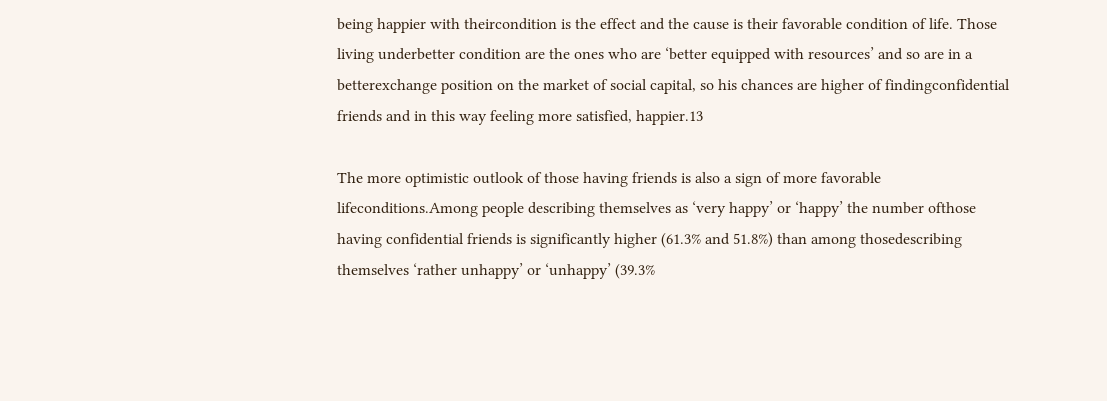being happier with theircondition is the effect and the cause is their favorable condition of life. Those living underbetter condition are the ones who are ‘better equipped with resources’ and so are in a betterexchange position on the market of social capital, so his chances are higher of findingconfidential friends and in this way feeling more satisfied, happier.13

The more optimistic outlook of those having friends is also a sign of more favorable lifeconditions.Among people describing themselves as ‘very happy’ or ‘happy’ the number ofthose having confidential friends is significantly higher (61.3% and 51.8%) than among thosedescribing themselves ‘rather unhappy’ or ‘unhappy’ (39.3%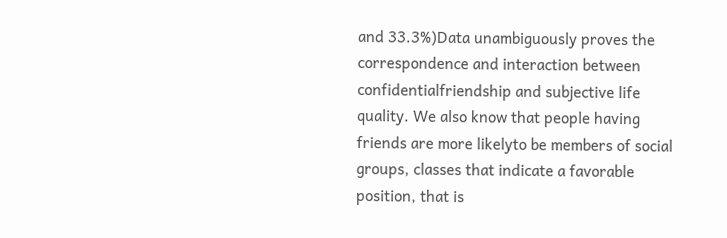and 33.3%)Data unambiguously proves the correspondence and interaction between confidentialfriendship and subjective life quality. We also know that people having friends are more likelyto be members of social groups, classes that indicate a favorable position, that is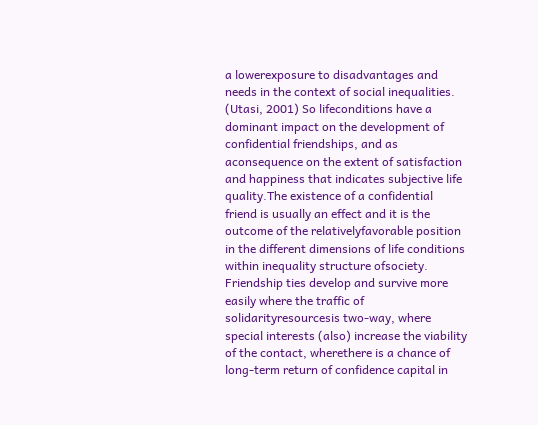a lowerexposure to disadvantages and needs in the context of social inequalities. (Utasi, 2001) So lifeconditions have a dominant impact on the development of confidential friendships, and as aconsequence on the extent of satisfaction and happiness that indicates subjective life quality.The existence of a confidential friend is usually an effect and it is the outcome of the relativelyfavorable position in the different dimensions of life conditions within inequality structure ofsociety. Friendship ties develop and survive more easily where the traffic of solidarityresourcesis two-way, where special interests (also) increase the viability of the contact, wherethere is a chance of long-term return of confidence capital in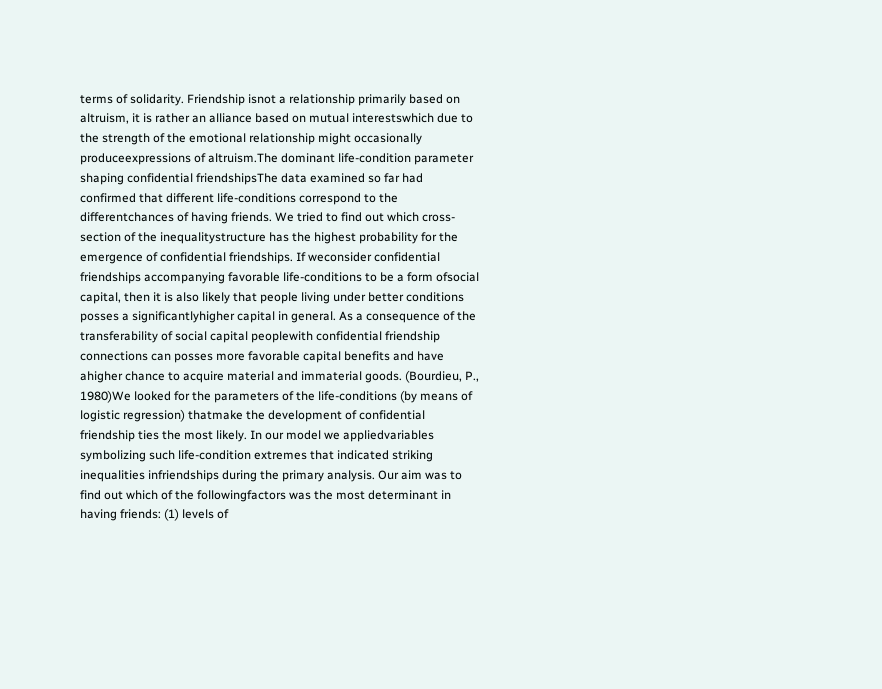terms of solidarity. Friendship isnot a relationship primarily based on altruism, it is rather an alliance based on mutual interestswhich due to the strength of the emotional relationship might occasionally produceexpressions of altruism.The dominant life-condition parameter shaping confidential friendshipsThe data examined so far had confirmed that different life-conditions correspond to the differentchances of having friends. We tried to find out which cross-section of the inequalitystructure has the highest probability for the emergence of confidential friendships. If weconsider confidential friendships accompanying favorable life-conditions to be a form ofsocial capital, then it is also likely that people living under better conditions posses a significantlyhigher capital in general. As a consequence of the transferability of social capital peoplewith confidential friendship connections can posses more favorable capital benefits and have ahigher chance to acquire material and immaterial goods. (Bourdieu, P., 1980)We looked for the parameters of the life-conditions (by means of logistic regression) thatmake the development of confidential friendship ties the most likely. In our model we appliedvariables symbolizing such life-condition extremes that indicated striking inequalities infriendships during the primary analysis. Our aim was to find out which of the followingfactors was the most determinant in having friends: (1) levels of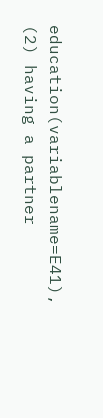education(variablename=E41), (2) having a partner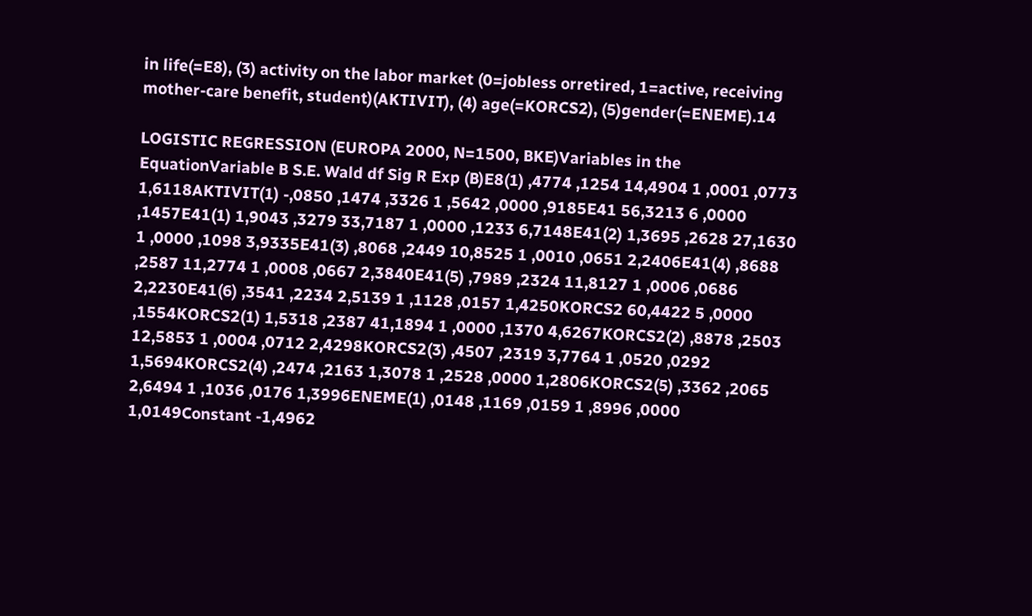in life(=E8), (3) activity on the labor market (0=jobless orretired, 1=active, receiving mother-care benefit, student)(AKTIVIT), (4) age(=KORCS2), (5)gender(=ENEME).14

LOGISTIC REGRESSION (EUROPA 2000, N=1500, BKE)Variables in the EquationVariable B S.E. Wald df Sig R Exp (B)E8(1) ,4774 ,1254 14,4904 1 ,0001 ,0773 1,6118AKTIVIT(1) -,0850 ,1474 ,3326 1 ,5642 ,0000 ,9185E41 56,3213 6 ,0000 ,1457E41(1) 1,9043 ,3279 33,7187 1 ,0000 ,1233 6,7148E41(2) 1,3695 ,2628 27,1630 1 ,0000 ,1098 3,9335E41(3) ,8068 ,2449 10,8525 1 ,0010 ,0651 2,2406E41(4) ,8688 ,2587 11,2774 1 ,0008 ,0667 2,3840E41(5) ,7989 ,2324 11,8127 1 ,0006 ,0686 2,2230E41(6) ,3541 ,2234 2,5139 1 ,1128 ,0157 1,4250KORCS2 60,4422 5 ,0000 ,1554KORCS2(1) 1,5318 ,2387 41,1894 1 ,0000 ,1370 4,6267KORCS2(2) ,8878 ,2503 12,5853 1 ,0004 ,0712 2,4298KORCS2(3) ,4507 ,2319 3,7764 1 ,0520 ,0292 1,5694KORCS2(4) ,2474 ,2163 1,3078 1 ,2528 ,0000 1,2806KORCS2(5) ,3362 ,2065 2,6494 1 ,1036 ,0176 1,3996ENEME(1) ,0148 ,1169 ,0159 1 ,8996 ,0000 1,0149Constant -1,4962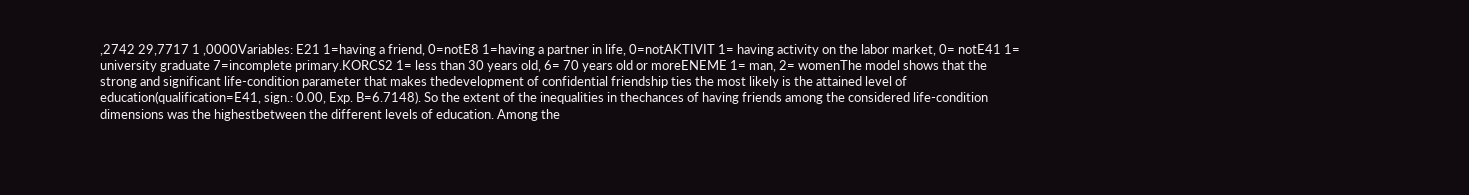,2742 29,7717 1 ,0000Variables: E21 1=having a friend, 0=notE8 1=having a partner in life, 0=notAKTIVIT 1= having activity on the labor market, 0= notE41 1= university graduate 7=incomplete primary.KORCS2 1= less than 30 years old, 6= 70 years old or moreENEME 1= man, 2= womenThe model shows that the strong and significant life-condition parameter that makes thedevelopment of confidential friendship ties the most likely is the attained level of education(qualification=E41, sign.: 0.00, Exp. B=6.7148). So the extent of the inequalities in thechances of having friends among the considered life-condition dimensions was the highestbetween the different levels of education. Among the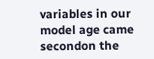variables in our model age came secondon the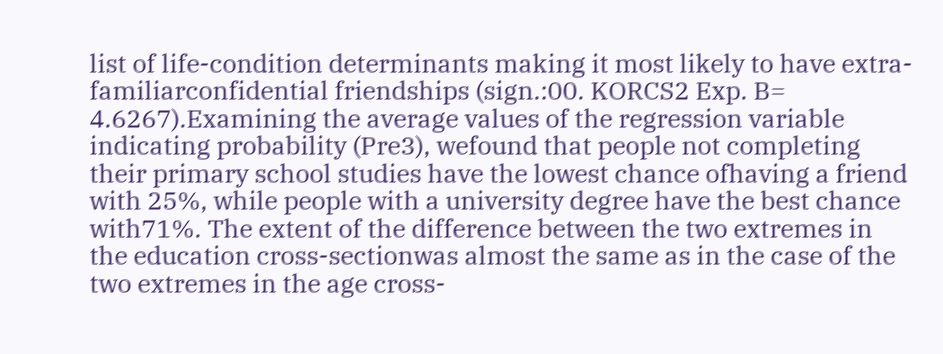list of life-condition determinants making it most likely to have extra-familiarconfidential friendships (sign.:00. KORCS2 Exp. B= 4.6267).Examining the average values of the regression variable indicating probability (Pre3), wefound that people not completing their primary school studies have the lowest chance ofhaving a friend with 25%, while people with a university degree have the best chance with71%. The extent of the difference between the two extremes in the education cross-sectionwas almost the same as in the case of the two extremes in the age cross-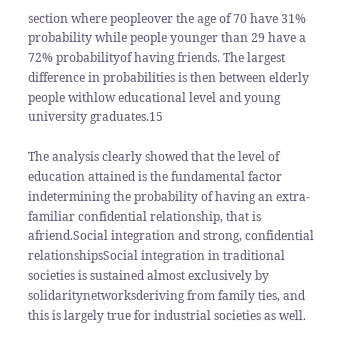section where peopleover the age of 70 have 31% probability while people younger than 29 have a 72% probabilityof having friends. The largest difference in probabilities is then between elderly people withlow educational level and young university graduates.15

The analysis clearly showed that the level of education attained is the fundamental factor indetermining the probability of having an extra-familiar confidential relationship, that is afriend.Social integration and strong, confidential relationshipsSocial integration in traditional societies is sustained almost exclusively by solidaritynetworksderiving from family ties, and this is largely true for industrial societies as well.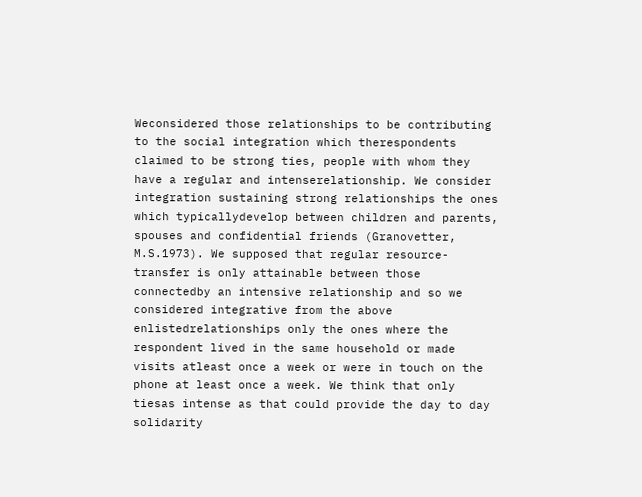Weconsidered those relationships to be contributing to the social integration which therespondents claimed to be strong ties, people with whom they have a regular and intenserelationship. We consider integration sustaining strong relationships the ones which typicallydevelop between children and parents, spouses and confidential friends (Granovetter, M.S.1973). We supposed that regular resource-transfer is only attainable between those connectedby an intensive relationship and so we considered integrative from the above enlistedrelationships only the ones where the respondent lived in the same household or made visits atleast once a week or were in touch on the phone at least once a week. We think that only tiesas intense as that could provide the day to day solidarity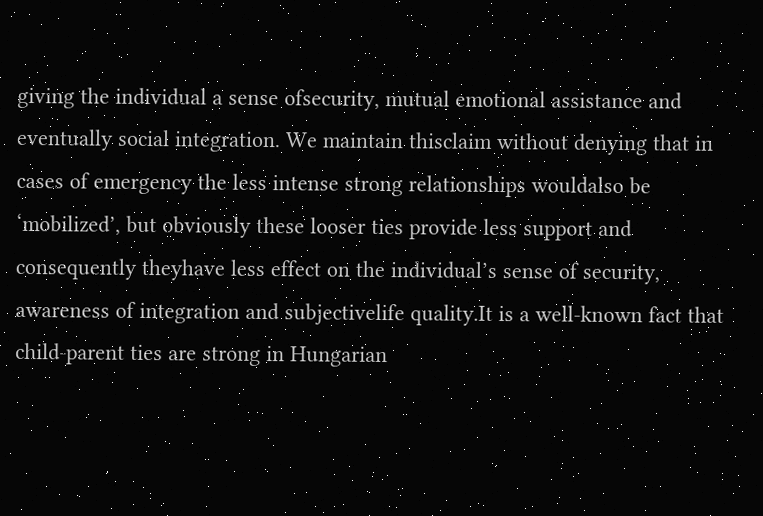giving the individual a sense ofsecurity, mutual emotional assistance and eventually social integration. We maintain thisclaim without denying that in cases of emergency the less intense strong relationships wouldalso be ‘mobilized’, but obviously these looser ties provide less support and consequently theyhave less effect on the individual’s sense of security, awareness of integration and subjectivelife quality.It is a well-known fact that child-parent ties are strong in Hungarian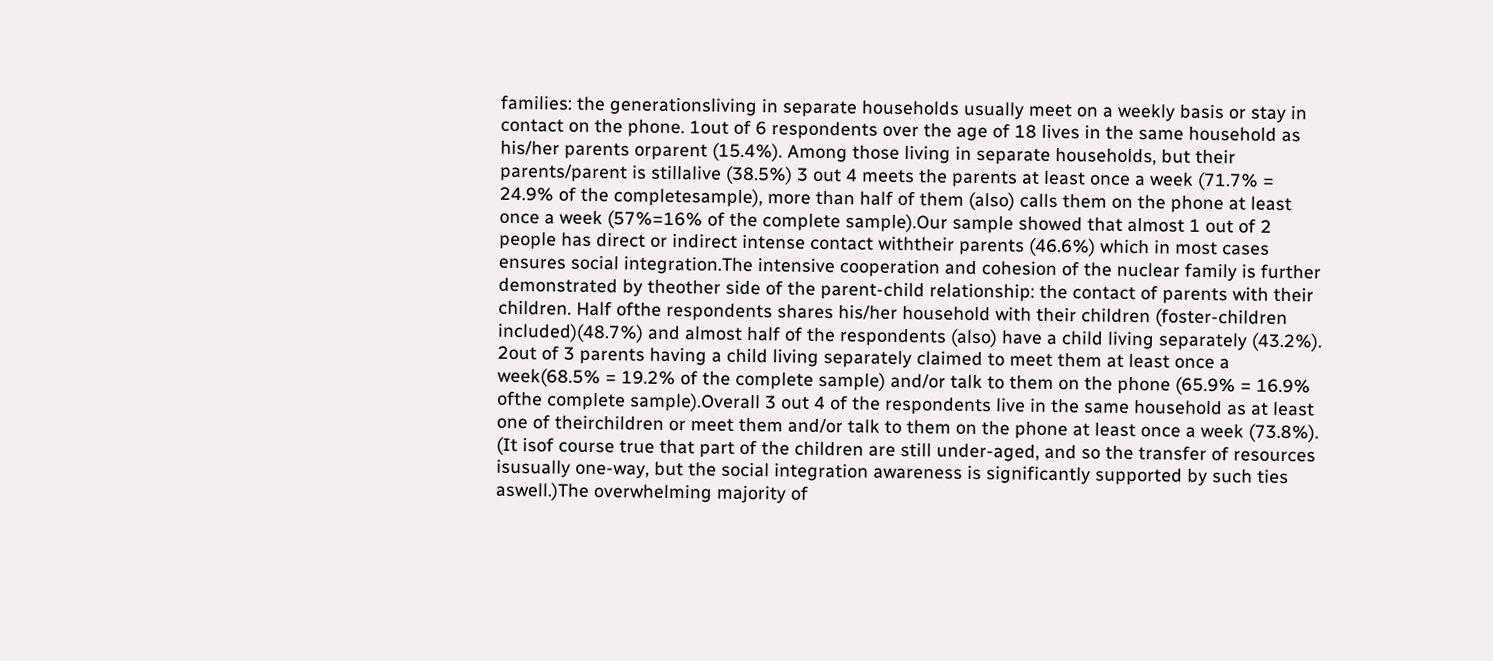families: the generationsliving in separate households usually meet on a weekly basis or stay in contact on the phone. 1out of 6 respondents over the age of 18 lives in the same household as his/her parents orparent (15.4%). Among those living in separate households, but their parents/parent is stillalive (38.5%) 3 out 4 meets the parents at least once a week (71.7% = 24.9% of the completesample), more than half of them (also) calls them on the phone at least once a week (57%=16% of the complete sample).Our sample showed that almost 1 out of 2 people has direct or indirect intense contact withtheir parents (46.6%) which in most cases ensures social integration.The intensive cooperation and cohesion of the nuclear family is further demonstrated by theother side of the parent-child relationship: the contact of parents with their children. Half ofthe respondents shares his/her household with their children (foster-children included)(48.7%) and almost half of the respondents (also) have a child living separately (43.2%). 2out of 3 parents having a child living separately claimed to meet them at least once a week(68.5% = 19.2% of the complete sample) and/or talk to them on the phone (65.9% = 16.9% ofthe complete sample).Overall 3 out 4 of the respondents live in the same household as at least one of theirchildren or meet them and/or talk to them on the phone at least once a week (73.8%). (It isof course true that part of the children are still under-aged, and so the transfer of resources isusually one-way, but the social integration awareness is significantly supported by such ties aswell.)The overwhelming majority of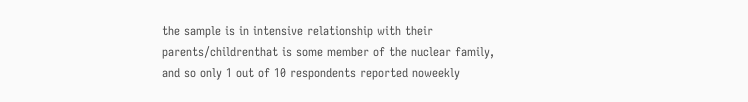the sample is in intensive relationship with their parents/childrenthat is some member of the nuclear family, and so only 1 out of 10 respondents reported noweekly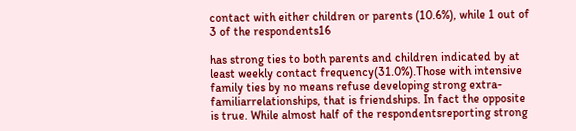contact with either children or parents (10.6%), while 1 out of 3 of the respondents16

has strong ties to both parents and children indicated by at least weekly contact frequency(31.0%).Those with intensive family ties by no means refuse developing strong extra-familiarrelationships, that is friendships. In fact the opposite is true. While almost half of the respondentsreporting strong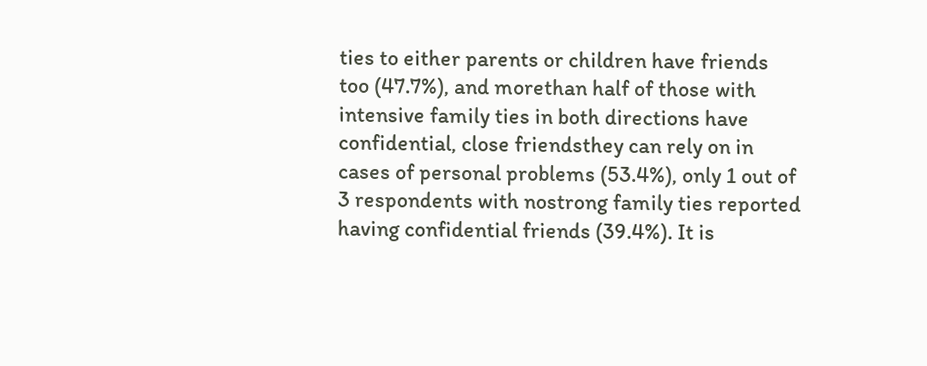ties to either parents or children have friends too (47.7%), and morethan half of those with intensive family ties in both directions have confidential, close friendsthey can rely on in cases of personal problems (53.4%), only 1 out of 3 respondents with nostrong family ties reported having confidential friends (39.4%). It is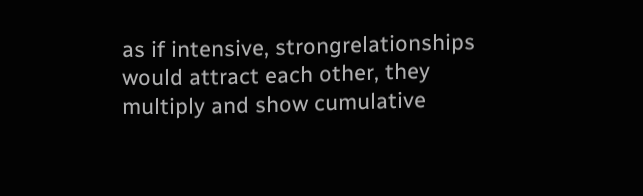as if intensive, strongrelationships would attract each other, they multiply and show cumulative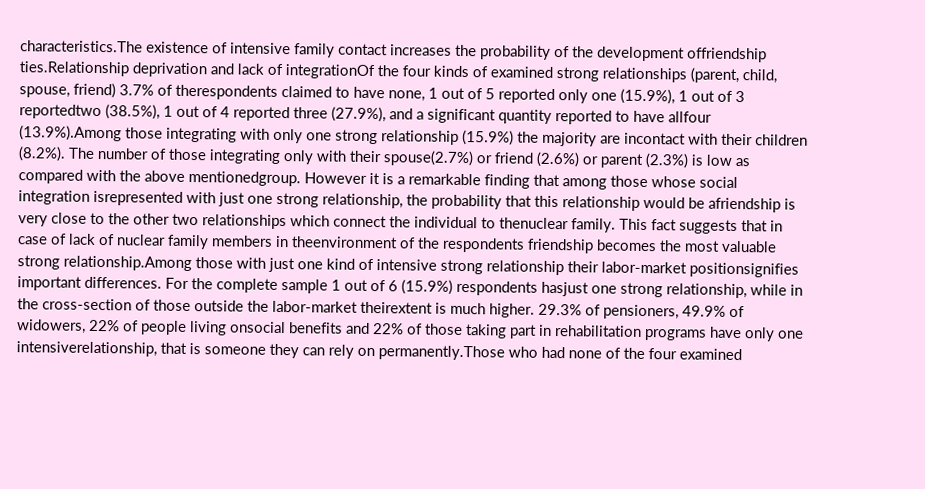characteristics.The existence of intensive family contact increases the probability of the development offriendship ties.Relationship deprivation and lack of integrationOf the four kinds of examined strong relationships (parent, child, spouse, friend) 3.7% of therespondents claimed to have none, 1 out of 5 reported only one (15.9%), 1 out of 3 reportedtwo (38.5%), 1 out of 4 reported three (27.9%), and a significant quantity reported to have allfour (13.9%).Among those integrating with only one strong relationship (15.9%) the majority are incontact with their children (8.2%). The number of those integrating only with their spouse(2.7%) or friend (2.6%) or parent (2.3%) is low as compared with the above mentionedgroup. However it is a remarkable finding that among those whose social integration isrepresented with just one strong relationship, the probability that this relationship would be afriendship is very close to the other two relationships which connect the individual to thenuclear family. This fact suggests that in case of lack of nuclear family members in theenvironment of the respondents friendship becomes the most valuable strong relationship.Among those with just one kind of intensive strong relationship their labor-market positionsignifies important differences. For the complete sample 1 out of 6 (15.9%) respondents hasjust one strong relationship, while in the cross-section of those outside the labor-market theirextent is much higher. 29.3% of pensioners, 49.9% of widowers, 22% of people living onsocial benefits and 22% of those taking part in rehabilitation programs have only one intensiverelationship, that is someone they can rely on permanently.Those who had none of the four examined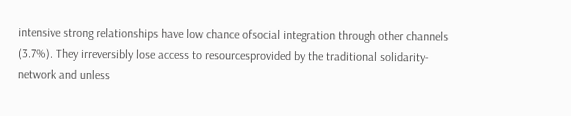intensive strong relationships have low chance ofsocial integration through other channels (3.7%). They irreversibly lose access to resourcesprovided by the traditional solidarity-network and unless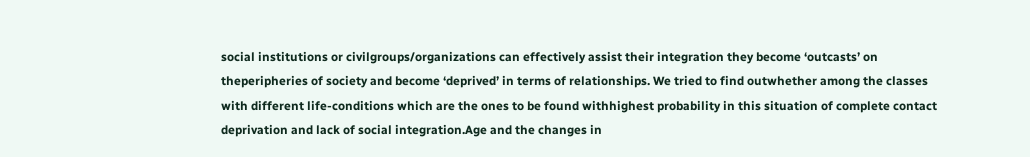social institutions or civilgroups/organizations can effectively assist their integration they become ‘outcasts’ on theperipheries of society and become ‘deprived’ in terms of relationships. We tried to find outwhether among the classes with different life-conditions which are the ones to be found withhighest probability in this situation of complete contact deprivation and lack of social integration.Age and the changes in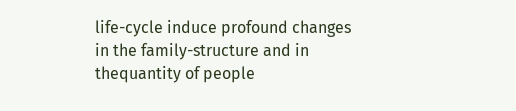life-cycle induce profound changes in the family-structure and in thequantity of people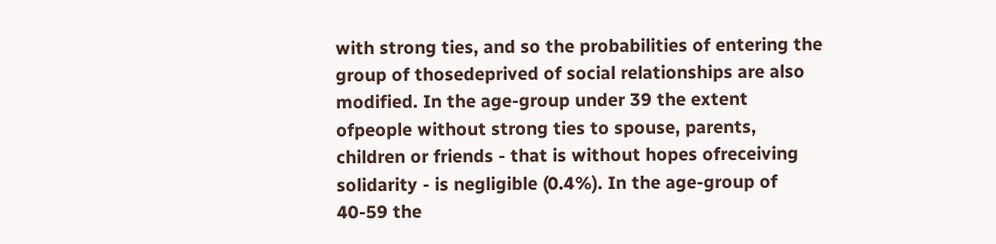with strong ties, and so the probabilities of entering the group of thosedeprived of social relationships are also modified. In the age-group under 39 the extent ofpeople without strong ties to spouse, parents, children or friends - that is without hopes ofreceiving solidarity - is negligible (0.4%). In the age-group of 40-59 the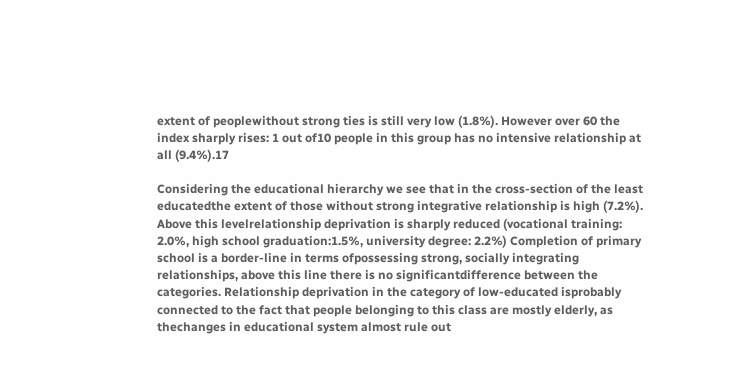extent of peoplewithout strong ties is still very low (1.8%). However over 60 the index sharply rises: 1 out of10 people in this group has no intensive relationship at all (9.4%).17

Considering the educational hierarchy we see that in the cross-section of the least educatedthe extent of those without strong integrative relationship is high (7.2%). Above this levelrelationship deprivation is sharply reduced (vocational training: 2.0%, high school graduation:1.5%, university degree: 2.2%) Completion of primary school is a border-line in terms ofpossessing strong, socially integrating relationships, above this line there is no significantdifference between the categories. Relationship deprivation in the category of low-educated isprobably connected to the fact that people belonging to this class are mostly elderly, as thechanges in educational system almost rule out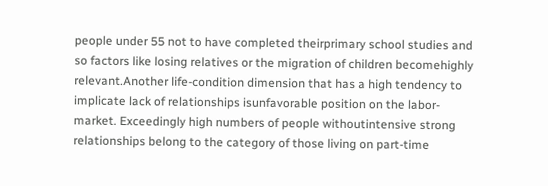people under 55 not to have completed theirprimary school studies and so factors like losing relatives or the migration of children becomehighly relevant.Another life-condition dimension that has a high tendency to implicate lack of relationships isunfavorable position on the labor-market. Exceedingly high numbers of people withoutintensive strong relationships belong to the category of those living on part-time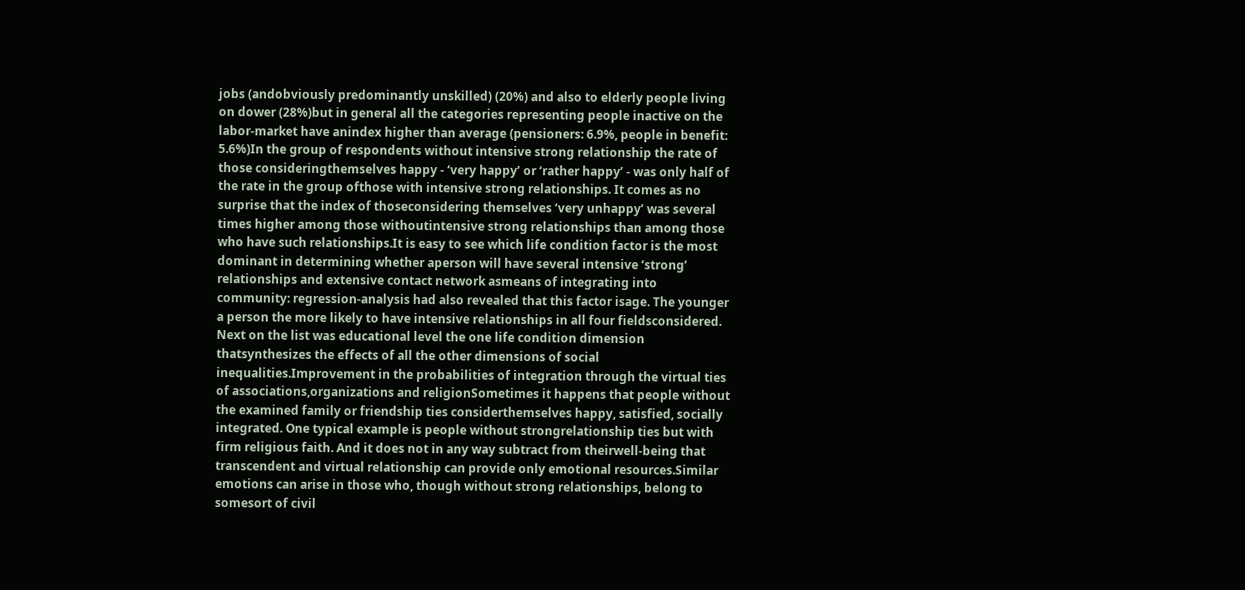jobs (andobviously predominantly unskilled) (20%) and also to elderly people living on dower (28%)but in general all the categories representing people inactive on the labor-market have anindex higher than average (pensioners: 6.9%, people in benefit: 5.6%)In the group of respondents without intensive strong relationship the rate of those consideringthemselves happy - ‘very happy’ or ‘rather happy’ - was only half of the rate in the group ofthose with intensive strong relationships. It comes as no surprise that the index of thoseconsidering themselves ‘very unhappy’ was several times higher among those withoutintensive strong relationships than among those who have such relationships.It is easy to see which life condition factor is the most dominant in determining whether aperson will have several intensive ‘strong’ relationships and extensive contact network asmeans of integrating into community: regression-analysis had also revealed that this factor isage. The younger a person the more likely to have intensive relationships in all four fieldsconsidered. Next on the list was educational level the one life condition dimension thatsynthesizes the effects of all the other dimensions of social inequalities.Improvement in the probabilities of integration through the virtual ties of associations,organizations and religionSometimes it happens that people without the examined family or friendship ties considerthemselves happy, satisfied, socially integrated. One typical example is people without strongrelationship ties but with firm religious faith. And it does not in any way subtract from theirwell-being that transcendent and virtual relationship can provide only emotional resources.Similar emotions can arise in those who, though without strong relationships, belong to somesort of civil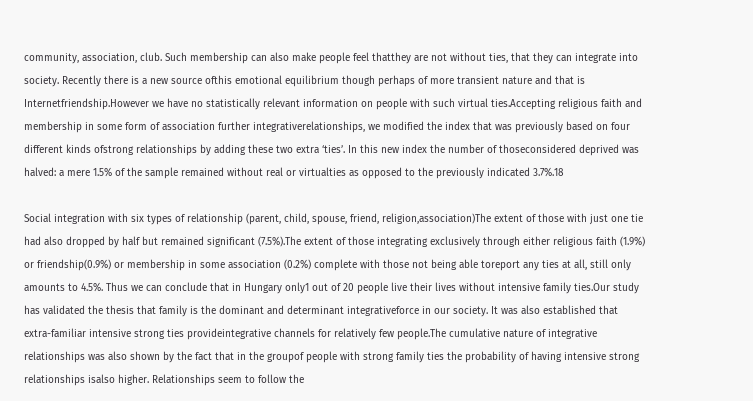community, association, club. Such membership can also make people feel thatthey are not without ties, that they can integrate into society. Recently there is a new source ofthis emotional equilibrium though perhaps of more transient nature and that is Internetfriendship.However we have no statistically relevant information on people with such virtual ties.Accepting religious faith and membership in some form of association further integrativerelationships, we modified the index that was previously based on four different kinds ofstrong relationships by adding these two extra ‘ties’. In this new index the number of thoseconsidered deprived was halved: a mere 1.5% of the sample remained without real or virtualties as opposed to the previously indicated 3.7%.18

Social integration with six types of relationship (parent, child, spouse, friend, religion,association)The extent of those with just one tie had also dropped by half but remained significant (7.5%).The extent of those integrating exclusively through either religious faith (1.9%) or friendship(0.9%) or membership in some association (0.2%) complete with those not being able toreport any ties at all, still only amounts to 4.5%. Thus we can conclude that in Hungary only1 out of 20 people live their lives without intensive family ties.Our study has validated the thesis that family is the dominant and determinant integrativeforce in our society. It was also established that extra-familiar intensive strong ties provideintegrative channels for relatively few people.The cumulative nature of integrative relationships was also shown by the fact that in the groupof people with strong family ties the probability of having intensive strong relationships isalso higher. Relationships seem to follow the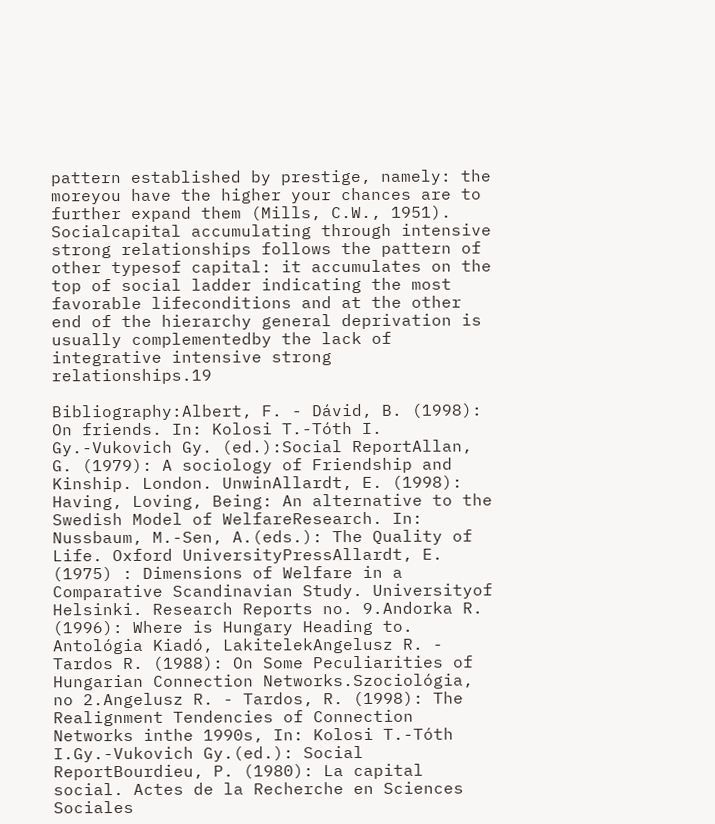pattern established by prestige, namely: the moreyou have the higher your chances are to further expand them (Mills, C.W., 1951). Socialcapital accumulating through intensive strong relationships follows the pattern of other typesof capital: it accumulates on the top of social ladder indicating the most favorable lifeconditions and at the other end of the hierarchy general deprivation is usually complementedby the lack of integrative intensive strong relationships.19

Bibliography:Albert, F. - Dávid, B. (1998): On friends. In: Kolosi T.-Tóth I. Gy.-Vukovich Gy. (ed.):Social ReportAllan, G. (1979): A sociology of Friendship and Kinship. London. UnwinAllardt, E. (1998): Having, Loving, Being: An alternative to the Swedish Model of WelfareResearch. In: Nussbaum, M.-Sen, A.(eds.): The Quality of Life. Oxford UniversityPressAllardt, E. (1975) : Dimensions of Welfare in a Comparative Scandinavian Study. Universityof Helsinki. Research Reports no. 9.Andorka R. (1996): Where is Hungary Heading to. Antológia Kiadó, LakitelekAngelusz R. - Tardos R. (1988): On Some Peculiarities of Hungarian Connection Networks.Szociológia, no 2.Angelusz R. - Tardos, R. (1998): The Realignment Tendencies of Connection Networks inthe 1990s, In: Kolosi T.-Tóth I.Gy.-Vukovich Gy.(ed.): Social ReportBourdieu, P. (1980): La capital social. Actes de la Recherche en Sciences Sociales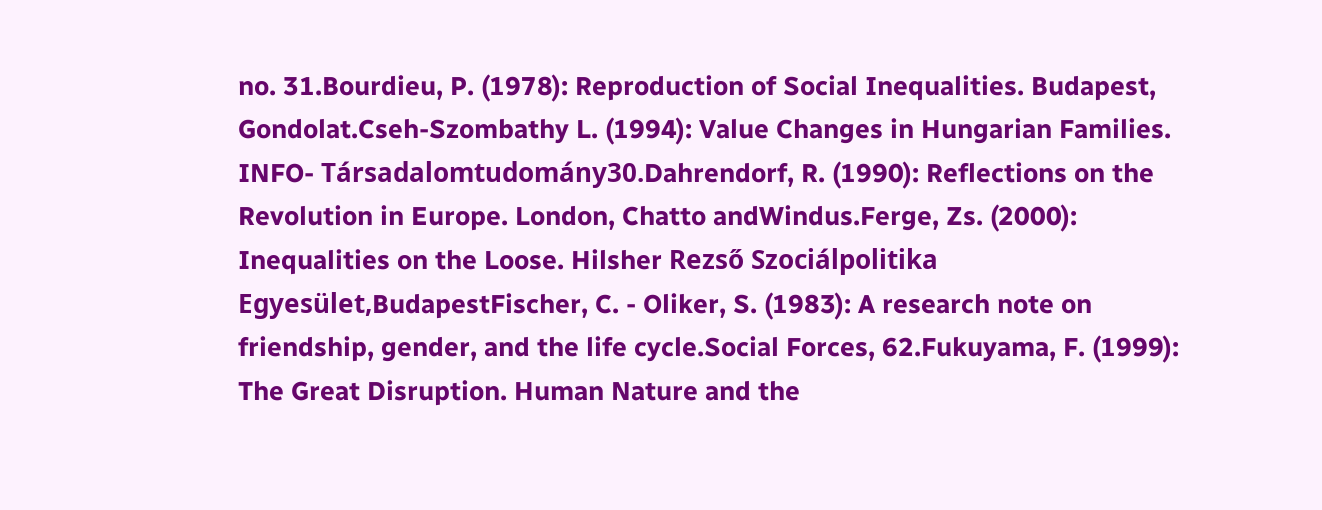no. 31.Bourdieu, P. (1978): Reproduction of Social Inequalities. Budapest, Gondolat.Cseh-Szombathy L. (1994): Value Changes in Hungarian Families. INFO- Társadalomtudomány30.Dahrendorf, R. (1990): Reflections on the Revolution in Europe. London, Chatto andWindus.Ferge, Zs. (2000): Inequalities on the Loose. Hilsher Rezső Szociálpolitika Egyesület,BudapestFischer, C. - Oliker, S. (1983): A research note on friendship, gender, and the life cycle.Social Forces, 62.Fukuyama, F. (1999): The Great Disruption. Human Nature and the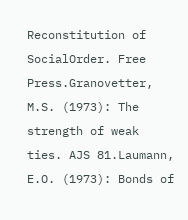Reconstitution of SocialOrder. Free Press.Granovetter, M.S. (1973): The strength of weak ties. AJS 81.Laumann, E.O. (1973): Bonds of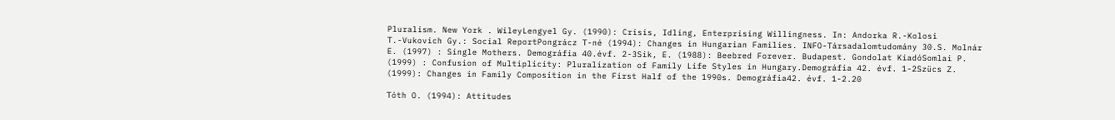Pluralism. New York . WileyLengyel Gy. (1990): Crisis, Idling, Enterprising Willingness. In: Andorka R.-Kolosi T.-Vukovich Gy.: Social ReportPongrácz T-né (1994): Changes in Hungarian Families. INFO-Társadalomtudomány 30.S. Molnár E. (1997) : Single Mothers. Demográfia 40.évf. 2-3Sik, E. (1988): Beebred Forever. Budapest. Gondolat KiadóSomlai P. (1999) : Confusion of Multiplicity: Pluralization of Family Life Styles in Hungary.Demográfia 42. évf. 1-2Szücs Z. (1999): Changes in Family Composition in the First Half of the 1990s. Demográfia42. évf. 1-2.20

Tóth O. (1994): Attitudes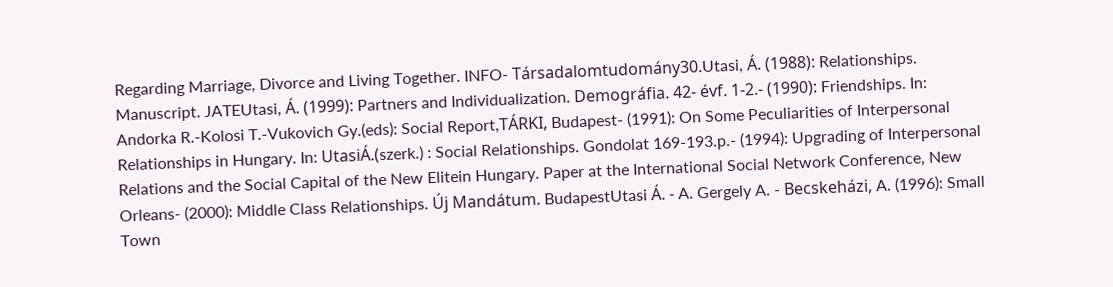Regarding Marriage, Divorce and Living Together. INFO- Társadalomtudomány30.Utasi, Á. (1988): Relationships. Manuscript. JATEUtasi, Á. (1999): Partners and Individualization. Demográfia. 42- évf. 1-2.- (1990): Friendships. In: Andorka R.-Kolosi T.-Vukovich Gy.(eds): Social Report,TÁRKI, Budapest- (1991): On Some Peculiarities of Interpersonal Relationships in Hungary. In: UtasiÁ.(szerk.) : Social Relationships. Gondolat 169-193.p.- (1994): Upgrading of Interpersonal Relations and the Social Capital of the New Elitein Hungary. Paper at the International Social Network Conference, New Orleans- (2000): Middle Class Relationships. Új Mandátum. BudapestUtasi Á. - A. Gergely A. - Becskeházi, A. (1996): Small Town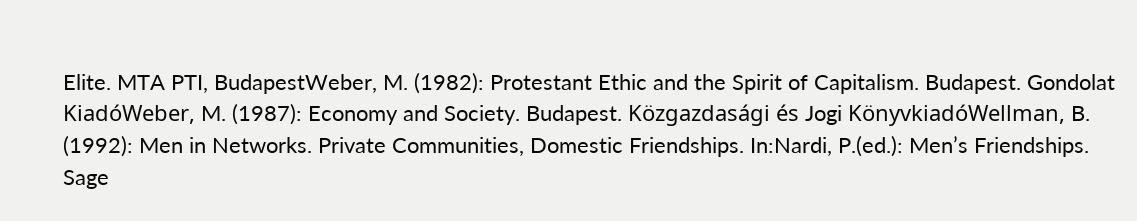Elite. MTA PTI, BudapestWeber, M. (1982): Protestant Ethic and the Spirit of Capitalism. Budapest. Gondolat KiadóWeber, M. (1987): Economy and Society. Budapest. Közgazdasági és Jogi KönyvkiadóWellman, B. (1992): Men in Networks. Private Communities, Domestic Friendships. In:Nardi, P.(ed.): Men’s Friendships. Sage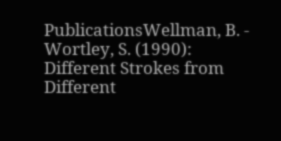PublicationsWellman, B. - Wortley, S. (1990): Different Strokes from Different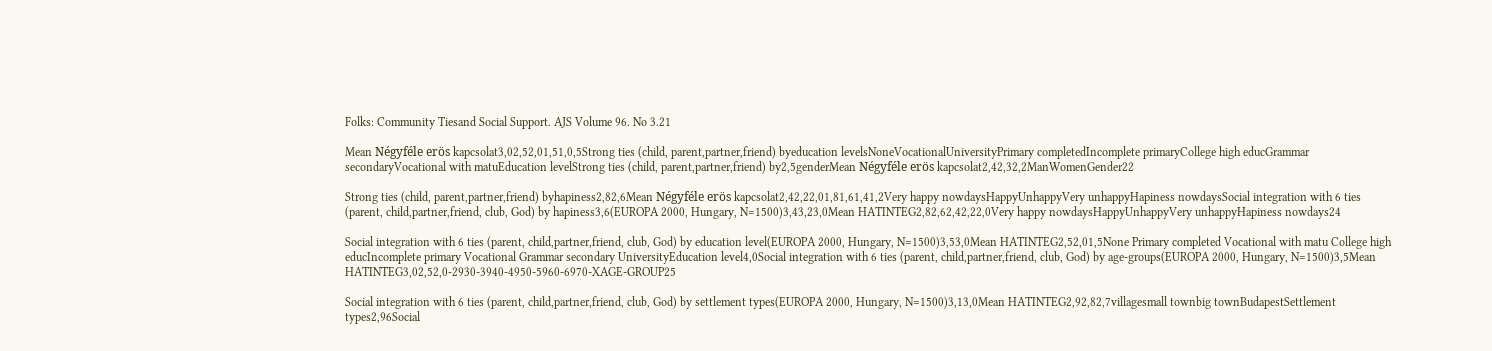Folks: Community Tiesand Social Support. AJS Volume 96. No 3.21

Mean Négyféle erös kapcsolat3,02,52,01,51,0,5Strong ties (child, parent,partner,friend) byeducation levelsNoneVocationalUniversityPrimary completedIncomplete primaryCollege high educGrammar secondaryVocational with matuEducation levelStrong ties (child, parent,partner,friend) by2,5genderMean Négyféle erös kapcsolat2,42,32,2ManWomenGender22

Strong ties (child, parent,partner,friend) byhapiness2,82,6Mean Négyféle erös kapcsolat2,42,22,01,81,61,41,2Very happy nowdaysHappyUnhappyVery unhappyHapiness nowdaysSocial integration with 6 ties (parent, child,partner,friend, club, God) by hapiness3,6(EUROPA 2000, Hungary, N=1500)3,43,23,0Mean HATINTEG2,82,62,42,22,0Very happy nowdaysHappyUnhappyVery unhappyHapiness nowdays24

Social integration with 6 ties (parent, child,partner,friend, club, God) by education level(EUROPA 2000, Hungary, N=1500)3,53,0Mean HATINTEG2,52,01,5None Primary completed Vocational with matu College high educIncomplete primary Vocational Grammar secondary UniversityEducation level4,0Social integration with 6 ties (parent, child,partner,friend, club, God) by age-groups(EUROPA 2000, Hungary, N=1500)3,5Mean HATINTEG3,02,52,0-2930-3940-4950-5960-6970-XAGE-GROUP25

Social integration with 6 ties (parent, child,partner,friend, club, God) by settlement types(EUROPA 2000, Hungary, N=1500)3,13,0Mean HATINTEG2,92,82,7villagesmall townbig townBudapestSettlement types2,96Social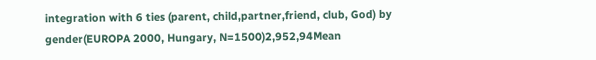integration with 6 ties (parent, child,partner,friend, club, God) by gender(EUROPA 2000, Hungary, N=1500)2,952,94Mean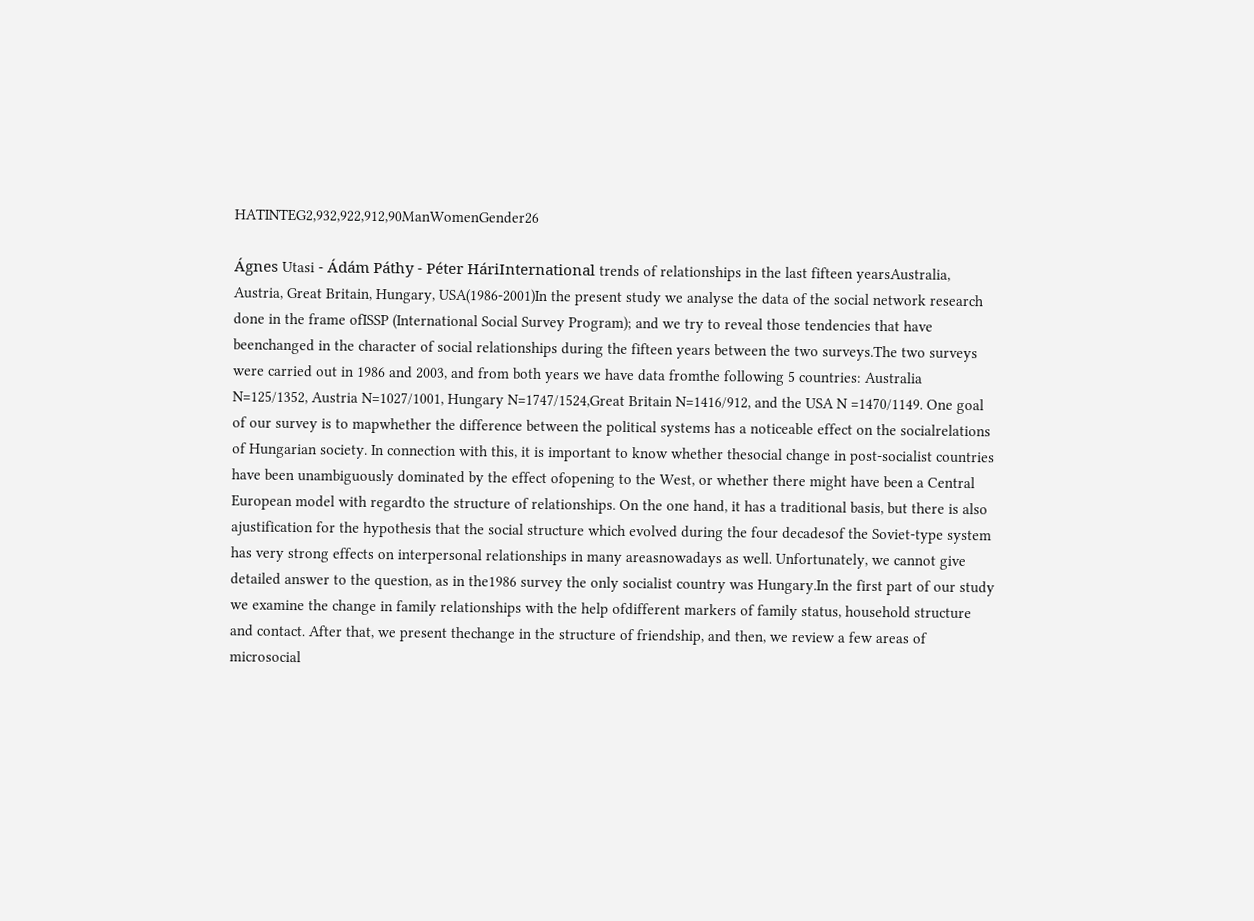HATINTEG2,932,922,912,90ManWomenGender26

Ágnes Utasi - Ádám Páthy - Péter HáriInternational trends of relationships in the last fifteen yearsAustralia, Austria, Great Britain, Hungary, USA(1986-2001)In the present study we analyse the data of the social network research done in the frame ofISSP (International Social Survey Program); and we try to reveal those tendencies that have beenchanged in the character of social relationships during the fifteen years between the two surveys.The two surveys were carried out in 1986 and 2003, and from both years we have data fromthe following 5 countries: Australia N=125/1352, Austria N=1027/1001, Hungary N=1747/1524,Great Britain N=1416/912, and the USA N =1470/1149. One goal of our survey is to mapwhether the difference between the political systems has a noticeable effect on the socialrelations of Hungarian society. In connection with this, it is important to know whether thesocial change in post-socialist countries have been unambiguously dominated by the effect ofopening to the West, or whether there might have been a Central European model with regardto the structure of relationships. On the one hand, it has a traditional basis, but there is also ajustification for the hypothesis that the social structure which evolved during the four decadesof the Soviet-type system has very strong effects on interpersonal relationships in many areasnowadays as well. Unfortunately, we cannot give detailed answer to the question, as in the1986 survey the only socialist country was Hungary.In the first part of our study we examine the change in family relationships with the help ofdifferent markers of family status, household structure and contact. After that, we present thechange in the structure of friendship, and then, we review a few areas of microsocial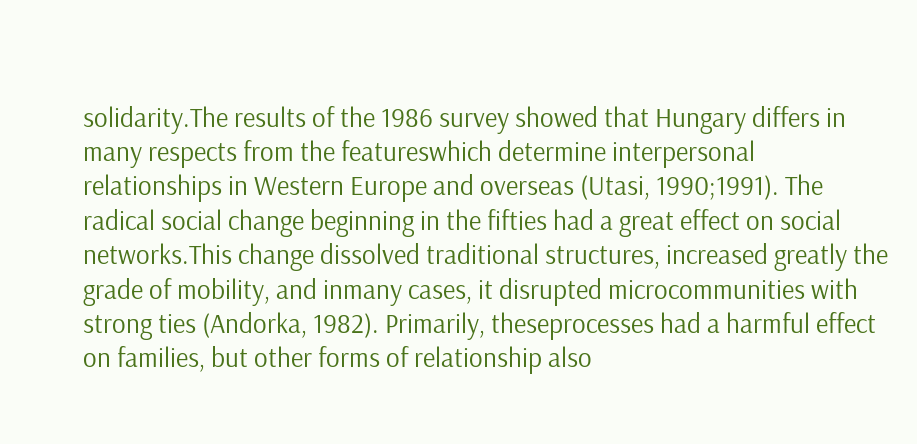solidarity.The results of the 1986 survey showed that Hungary differs in many respects from the featureswhich determine interpersonal relationships in Western Europe and overseas (Utasi, 1990;1991). The radical social change beginning in the fifties had a great effect on social networks.This change dissolved traditional structures, increased greatly the grade of mobility, and inmany cases, it disrupted microcommunities with strong ties (Andorka, 1982). Primarily, theseprocesses had a harmful effect on families, but other forms of relationship also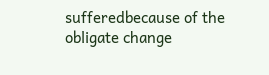sufferedbecause of the obligate change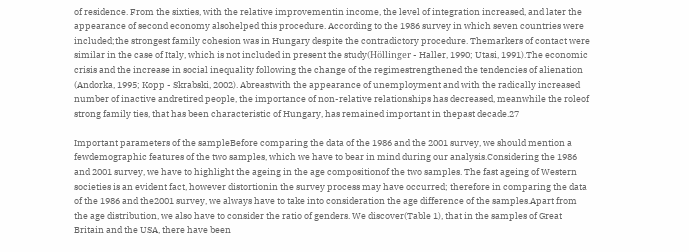of residence. From the sixties, with the relative improvementin income, the level of integration increased, and later the appearance of second economy alsohelped this procedure. According to the 1986 survey in which seven countries were included;the strongest family cohesion was in Hungary despite the contradictory procedure. Themarkers of contact were similar in the case of Italy, which is not included in present the study(Höllinger - Haller, 1990; Utasi, 1991).The economic crisis and the increase in social inequality following the change of the regimestrengthened the tendencies of alienation (Andorka, 1995; Kopp - Skrabski, 2002). Abreastwith the appearance of unemployment and with the radically increased number of inactive andretired people, the importance of non-relative relationships has decreased, meanwhile the roleof strong family ties, that has been characteristic of Hungary, has remained important in thepast decade.27

Important parameters of the sampleBefore comparing the data of the 1986 and the 2001 survey, we should mention a fewdemographic features of the two samples, which we have to bear in mind during our analysis.Considering the 1986 and 2001 survey, we have to highlight the ageing in the age compositionof the two samples. The fast ageing of Western societies is an evident fact, however distortionin the survey process may have occurred; therefore in comparing the data of the 1986 and the2001 survey, we always have to take into consideration the age difference of the samples.Apart from the age distribution, we also have to consider the ratio of genders. We discover(Table 1), that in the samples of Great Britain and the USA, there have been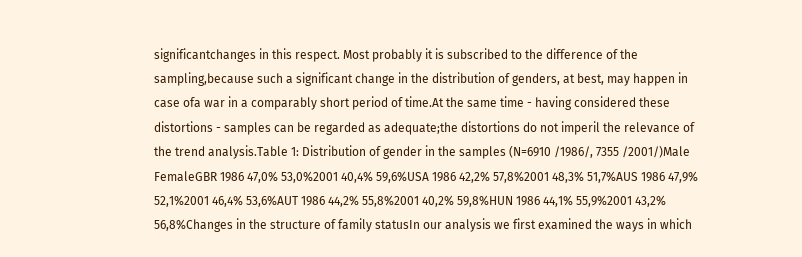significantchanges in this respect. Most probably it is subscribed to the difference of the sampling,because such a significant change in the distribution of genders, at best, may happen in case ofa war in a comparably short period of time.At the same time - having considered these distortions - samples can be regarded as adequate;the distortions do not imperil the relevance of the trend analysis.Table 1: Distribution of gender in the samples (N=6910 /1986/, 7355 /2001/)Male FemaleGBR 1986 47,0% 53,0%2001 40,4% 59,6%USA 1986 42,2% 57,8%2001 48,3% 51,7%AUS 1986 47,9% 52,1%2001 46,4% 53,6%AUT 1986 44,2% 55,8%2001 40,2% 59,8%HUN 1986 44,1% 55,9%2001 43,2% 56,8%Changes in the structure of family statusIn our analysis we first examined the ways in which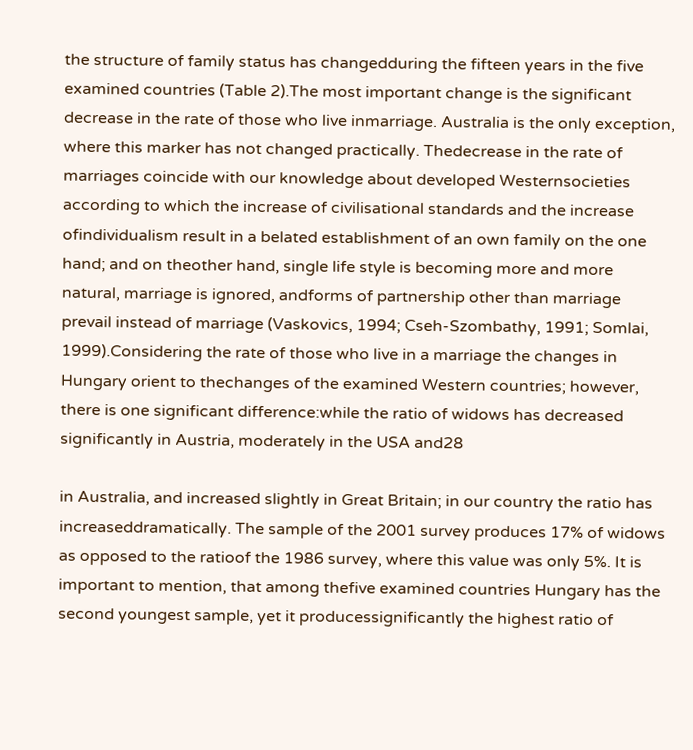the structure of family status has changedduring the fifteen years in the five examined countries (Table 2).The most important change is the significant decrease in the rate of those who live inmarriage. Australia is the only exception, where this marker has not changed practically. Thedecrease in the rate of marriages coincide with our knowledge about developed Westernsocieties according to which the increase of civilisational standards and the increase ofindividualism result in a belated establishment of an own family on the one hand; and on theother hand, single life style is becoming more and more natural, marriage is ignored, andforms of partnership other than marriage prevail instead of marriage (Vaskovics, 1994; Cseh-Szombathy, 1991; Somlai, 1999).Considering the rate of those who live in a marriage the changes in Hungary orient to thechanges of the examined Western countries; however, there is one significant difference:while the ratio of widows has decreased significantly in Austria, moderately in the USA and28

in Australia, and increased slightly in Great Britain; in our country the ratio has increaseddramatically. The sample of the 2001 survey produces 17% of widows as opposed to the ratioof the 1986 survey, where this value was only 5%. It is important to mention, that among thefive examined countries Hungary has the second youngest sample, yet it producessignificantly the highest ratio of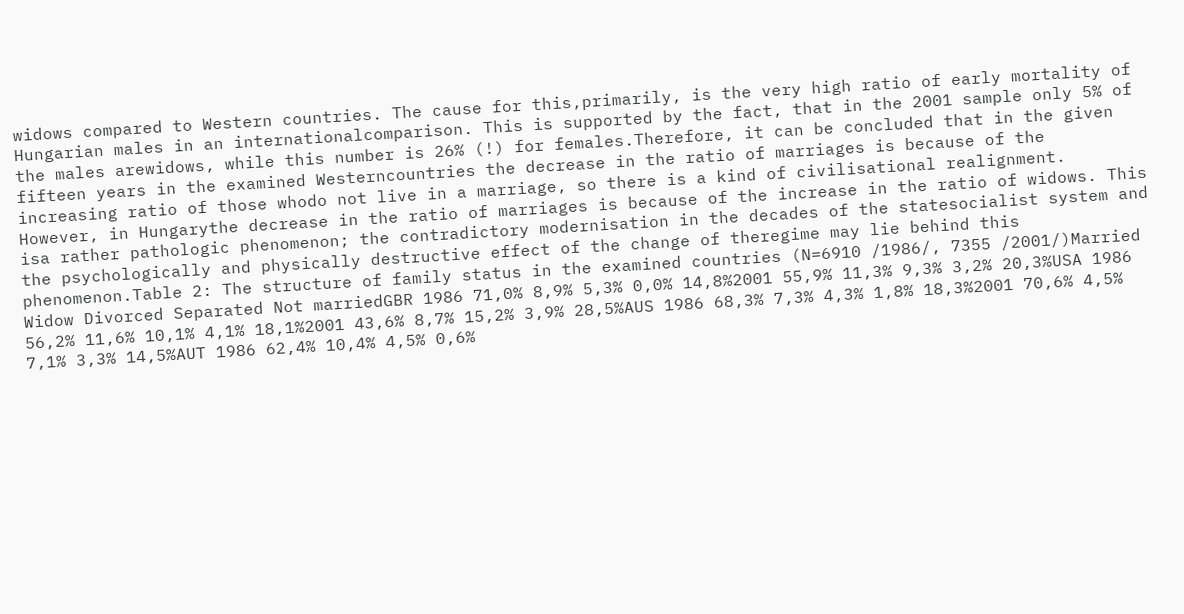widows compared to Western countries. The cause for this,primarily, is the very high ratio of early mortality of Hungarian males in an internationalcomparison. This is supported by the fact, that in the 2001 sample only 5% of the males arewidows, while this number is 26% (!) for females.Therefore, it can be concluded that in the given fifteen years in the examined Westerncountries the decrease in the ratio of marriages is because of the increasing ratio of those whodo not live in a marriage, so there is a kind of civilisational realignment. However, in Hungarythe decrease in the ratio of marriages is because of the increase in the ratio of widows. This isa rather pathologic phenomenon; the contradictory modernisation in the decades of the statesocialist system and the psychologically and physically destructive effect of the change of theregime may lie behind this phenomenon.Table 2: The structure of family status in the examined countries (N=6910 /1986/, 7355 /2001/)Married Widow Divorced Separated Not marriedGBR 1986 71,0% 8,9% 5,3% 0,0% 14,8%2001 55,9% 11,3% 9,3% 3,2% 20,3%USA 1986 56,2% 11,6% 10,1% 4,1% 18,1%2001 43,6% 8,7% 15,2% 3,9% 28,5%AUS 1986 68,3% 7,3% 4,3% 1,8% 18,3%2001 70,6% 4,5% 7,1% 3,3% 14,5%AUT 1986 62,4% 10,4% 4,5% 0,6%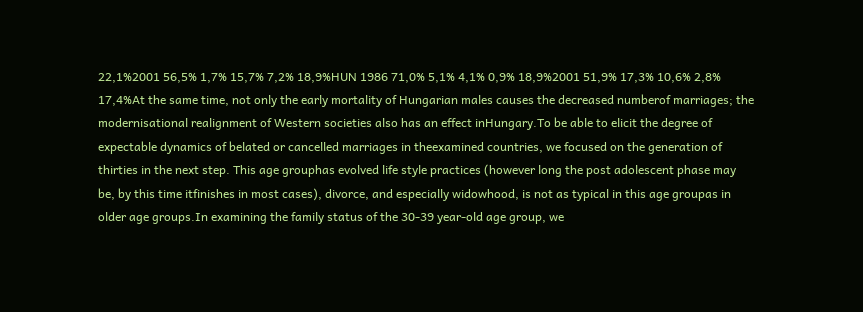22,1%2001 56,5% 1,7% 15,7% 7,2% 18,9%HUN 1986 71,0% 5,1% 4,1% 0,9% 18,9%2001 51,9% 17,3% 10,6% 2,8% 17,4%At the same time, not only the early mortality of Hungarian males causes the decreased numberof marriages; the modernisational realignment of Western societies also has an effect inHungary.To be able to elicit the degree of expectable dynamics of belated or cancelled marriages in theexamined countries, we focused on the generation of thirties in the next step. This age grouphas evolved life style practices (however long the post adolescent phase may be, by this time itfinishes in most cases), divorce, and especially widowhood, is not as typical in this age groupas in older age groups.In examining the family status of the 30-39 year-old age group, we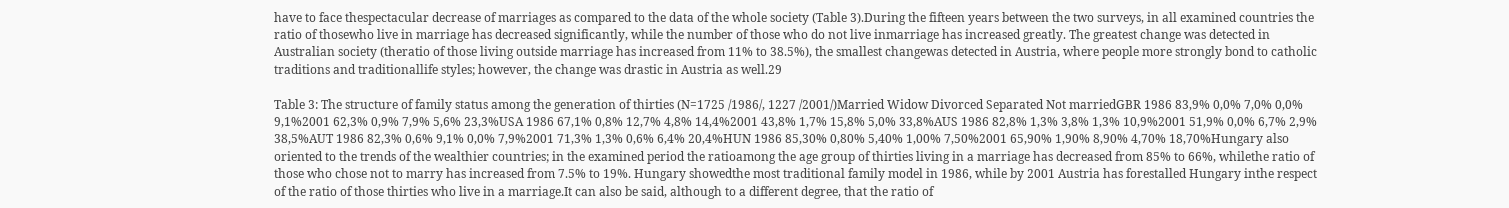have to face thespectacular decrease of marriages as compared to the data of the whole society (Table 3).During the fifteen years between the two surveys, in all examined countries the ratio of thosewho live in marriage has decreased significantly, while the number of those who do not live inmarriage has increased greatly. The greatest change was detected in Australian society (theratio of those living outside marriage has increased from 11% to 38.5%), the smallest changewas detected in Austria, where people more strongly bond to catholic traditions and traditionallife styles; however, the change was drastic in Austria as well.29

Table 3: The structure of family status among the generation of thirties (N=1725 /1986/, 1227 /2001/)Married Widow Divorced Separated Not marriedGBR 1986 83,9% 0,0% 7,0% 0,0% 9,1%2001 62,3% 0,9% 7,9% 5,6% 23,3%USA 1986 67,1% 0,8% 12,7% 4,8% 14,4%2001 43,8% 1,7% 15,8% 5,0% 33,8%AUS 1986 82,8% 1,3% 3,8% 1,3% 10,9%2001 51,9% 0,0% 6,7% 2,9% 38,5%AUT 1986 82,3% 0,6% 9,1% 0,0% 7,9%2001 71,3% 1,3% 0,6% 6,4% 20,4%HUN 1986 85,30% 0,80% 5,40% 1,00% 7,50%2001 65,90% 1,90% 8,90% 4,70% 18,70%Hungary also oriented to the trends of the wealthier countries; in the examined period the ratioamong the age group of thirties living in a marriage has decreased from 85% to 66%, whilethe ratio of those who chose not to marry has increased from 7.5% to 19%. Hungary showedthe most traditional family model in 1986, while by 2001 Austria has forestalled Hungary inthe respect of the ratio of those thirties who live in a marriage.It can also be said, although to a different degree, that the ratio of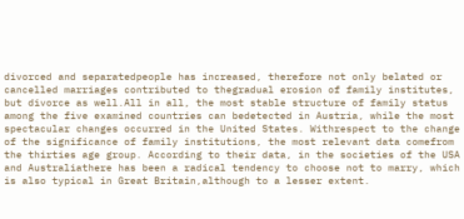divorced and separatedpeople has increased, therefore not only belated or cancelled marriages contributed to thegradual erosion of family institutes, but divorce as well.All in all, the most stable structure of family status among the five examined countries can bedetected in Austria, while the most spectacular changes occurred in the United States. Withrespect to the change of the significance of family institutions, the most relevant data comefrom the thirties age group. According to their data, in the societies of the USA and Australiathere has been a radical tendency to choose not to marry, which is also typical in Great Britain,although to a lesser extent.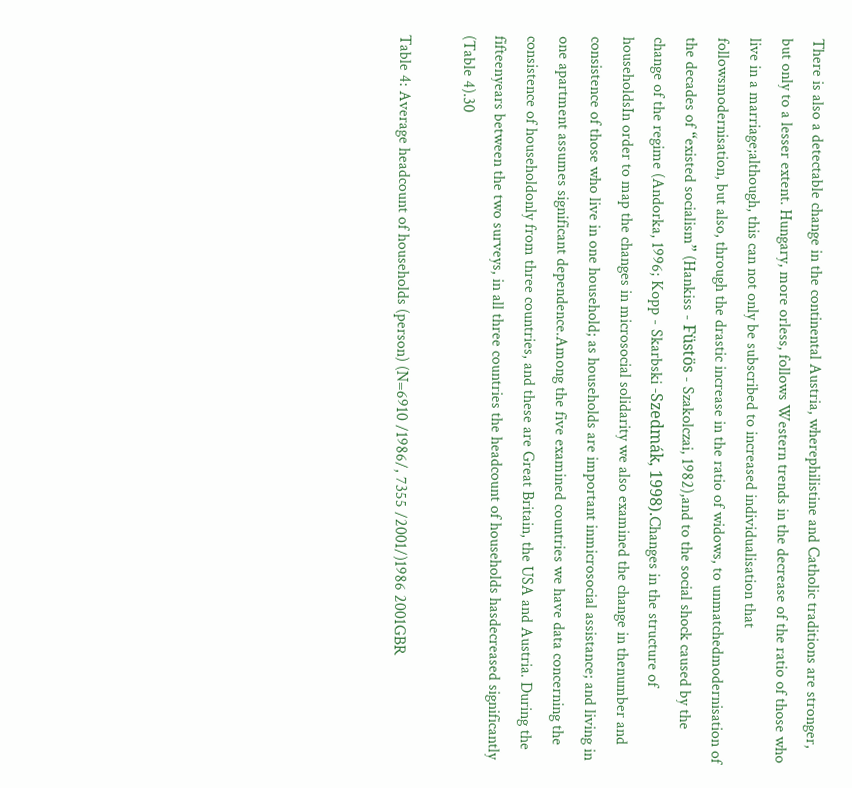There is also a detectable change in the continental Austria, wherephilistine and Catholic traditions are stronger, but only to a lesser extent. Hungary, more orless, follows Western trends in the decrease of the ratio of those who live in a marriage;although, this can not only be subscribed to increased individualisation that followsmodernisation, but also, through the drastic increase in the ratio of widows, to unmatchedmodernisation of the decades of “existed socialism” (Hankiss - Füstös - Szakolczai, 1982),and to the social shock caused by the change of the regime (Andorka, 1996; Kopp - Skarbski -Szedmák, 1998).Changes in the structure of householdsIn order to map the changes in microsocial solidarity we also examined the change in thenumber and consistence of those who live in one household; as households are important inmicrosocial assistance; and living in one apartment assumes significant dependence.Among the five examined countries we have data concerning the consistence of householdonly from three countries, and these are Great Britain, the USA and Austria. During the fifteenyears between the two surveys, in all three countries the headcount of households hasdecreased significantly (Table 4).30

Table 4: Average headcount of households (person) (N=6910 /1986/, 7355 /2001/)1986 2001GBR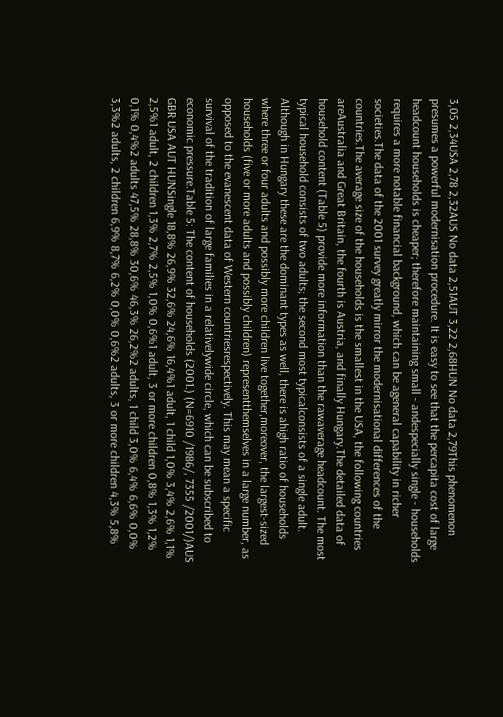3,05 2,34USA 2,78 2,32AUS No data 2,51AUT 3,22 2,68HUN No data 2,79This phenomenon presumes a powerful modernisation procedure. It is easy to see that the percapita cost of large headcount households is cheaper; therefore maintaining small - andespecially single - households requires a more notable financial background, which can be ageneral capability in richer societies.The data of the 2001 survey greatly mirror the modernisational differences of the countries.The average size of the households is the smallest in the USA, the following countries areAustralia and Great Britain, the fourth is Austria, and finally Hungary.The detailed data of household content (Table 5) provide more information than the rawaverage headcount. The most typical household consists of two adults; the second most typicalconsists of a single adult. Although in Hungary these are the dominant types as well, there is ahigh ratio of households where three or four adults and possibly more children live together,moreover, the largest-sized households (five or more adults and possibly children) representthemselves in a large number, as opposed to the evanescent data of Western countriesrespectively. This may mean a specific survival of the tradition of large families in a relativelywide circle, which can be subscribed to economic pressure.Table 5: The content of households (2001.) (N=6910 /1986/, 7355 /2001/)AUS GBR USA AUT HUNSingle 18,8% 26,9% 32,6% 24,6% 16,4%1 adult, 1 child 1,0% 3,4% 2,6% 1,1% 2,5%1 adult, 2 children 1,3% 2,7% 2,5% 1,0% 0,6%1 adult, 3 or more children 0,8% 1,3% 1,2% 0,1% 0,4%2 adults 47,5% 28,8% 30,6% 46,3% 26,2%2 adults, 1 child 3,0% 6,4% 6,6% 0,0% 3,3%2 adults, 2 children 6,9% 8,7% 6,2% 0,0% 0,6%2 adults, 3 or more children 4,3% 5,8%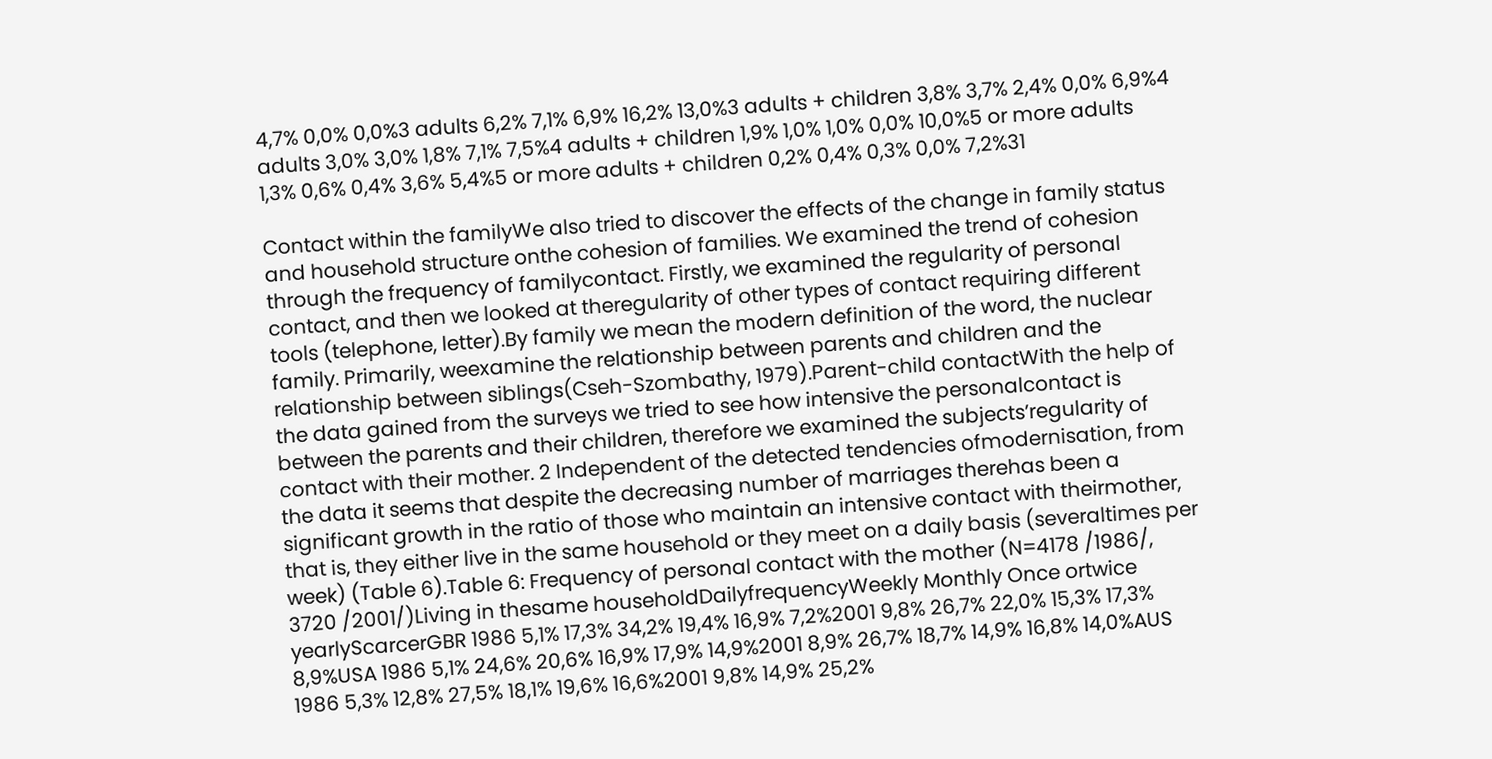4,7% 0,0% 0,0%3 adults 6,2% 7,1% 6,9% 16,2% 13,0%3 adults + children 3,8% 3,7% 2,4% 0,0% 6,9%4 adults 3,0% 3,0% 1,8% 7,1% 7,5%4 adults + children 1,9% 1,0% 1,0% 0,0% 10,0%5 or more adults 1,3% 0,6% 0,4% 3,6% 5,4%5 or more adults + children 0,2% 0,4% 0,3% 0,0% 7,2%31

Contact within the familyWe also tried to discover the effects of the change in family status and household structure onthe cohesion of families. We examined the trend of cohesion through the frequency of familycontact. Firstly, we examined the regularity of personal contact, and then we looked at theregularity of other types of contact requiring different tools (telephone, letter).By family we mean the modern definition of the word, the nuclear family. Primarily, weexamine the relationship between parents and children and the relationship between siblings(Cseh-Szombathy, 1979).Parent-child contactWith the help of the data gained from the surveys we tried to see how intensive the personalcontact is between the parents and their children, therefore we examined the subjects’regularity of contact with their mother. 2 Independent of the detected tendencies ofmodernisation, from the data it seems that despite the decreasing number of marriages therehas been a significant growth in the ratio of those who maintain an intensive contact with theirmother, that is, they either live in the same household or they meet on a daily basis (severaltimes per week) (Table 6).Table 6: Frequency of personal contact with the mother (N=4178 /1986/, 3720 /2001/)Living in thesame householdDailyfrequencyWeekly Monthly Once ortwice yearlyScarcerGBR 1986 5,1% 17,3% 34,2% 19,4% 16,9% 7,2%2001 9,8% 26,7% 22,0% 15,3% 17,3% 8,9%USA 1986 5,1% 24,6% 20,6% 16,9% 17,9% 14,9%2001 8,9% 26,7% 18,7% 14,9% 16,8% 14,0%AUS 1986 5,3% 12,8% 27,5% 18,1% 19,6% 16,6%2001 9,8% 14,9% 25,2%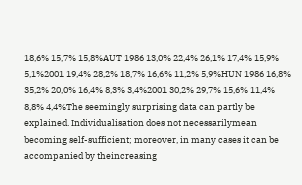18,6% 15,7% 15,8%AUT 1986 13,0% 22,4% 26,1% 17,4% 15,9% 5,1%2001 19,4% 28,2% 18,7% 16,6% 11,2% 5,9%HUN 1986 16,8% 35,2% 20,0% 16,4% 8,3% 3,4%2001 30,2% 29,7% 15,6% 11,4% 8,8% 4,4%The seemingly surprising data can partly be explained. Individualisation does not necessarilymean becoming self-sufficient; moreover, in many cases it can be accompanied by theincreasing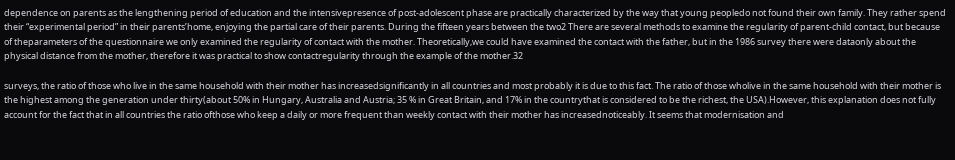dependence on parents as the lengthening period of education and the intensivepresence of post-adolescent phase are practically characterized by the way that young peopledo not found their own family. They rather spend their “experimental period” in their parents’home, enjoying the partial care of their parents. During the fifteen years between the two2 There are several methods to examine the regularity of parent-child contact, but because of theparameters of the questionnaire we only examined the regularity of contact with the mother. Theoretically,we could have examined the contact with the father, but in the 1986 survey there were dataonly about the physical distance from the mother, therefore it was practical to show contactregularity through the example of the mother.32

surveys, the ratio of those who live in the same household with their mother has increasedsignificantly in all countries and most probably it is due to this fact. The ratio of those wholive in the same household with their mother is the highest among the generation under thirty(about 50% in Hungary, Australia and Austria; 35 % in Great Britain, and 17% in the countrythat is considered to be the richest, the USA).However, this explanation does not fully account for the fact that in all countries the ratio ofthose who keep a daily or more frequent than weekly contact with their mother has increasednoticeably. It seems that modernisation and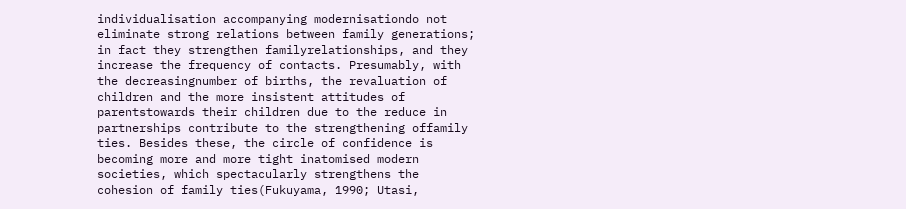individualisation accompanying modernisationdo not eliminate strong relations between family generations; in fact they strengthen familyrelationships, and they increase the frequency of contacts. Presumably, with the decreasingnumber of births, the revaluation of children and the more insistent attitudes of parentstowards their children due to the reduce in partnerships contribute to the strengthening offamily ties. Besides these, the circle of confidence is becoming more and more tight inatomised modern societies, which spectacularly strengthens the cohesion of family ties(Fukuyama, 1990; Utasi,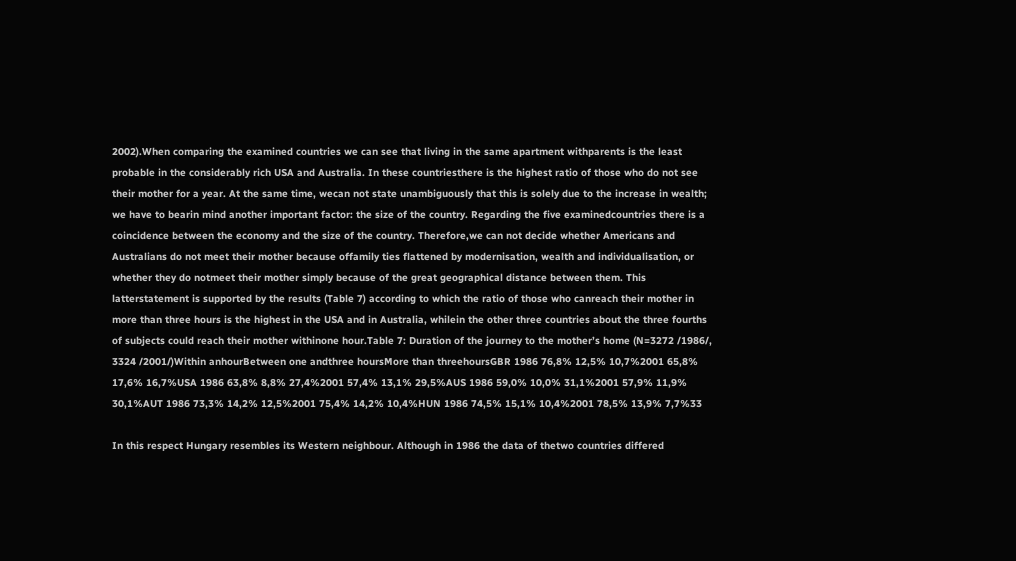2002).When comparing the examined countries we can see that living in the same apartment withparents is the least probable in the considerably rich USA and Australia. In these countriesthere is the highest ratio of those who do not see their mother for a year. At the same time, wecan not state unambiguously that this is solely due to the increase in wealth; we have to bearin mind another important factor: the size of the country. Regarding the five examinedcountries there is a coincidence between the economy and the size of the country. Therefore,we can not decide whether Americans and Australians do not meet their mother because offamily ties flattened by modernisation, wealth and individualisation, or whether they do notmeet their mother simply because of the great geographical distance between them. This latterstatement is supported by the results (Table 7) according to which the ratio of those who canreach their mother in more than three hours is the highest in the USA and in Australia, whilein the other three countries about the three fourths of subjects could reach their mother withinone hour.Table 7: Duration of the journey to the mother’s home (N=3272 /1986/, 3324 /2001/)Within anhourBetween one andthree hoursMore than threehoursGBR 1986 76,8% 12,5% 10,7%2001 65,8% 17,6% 16,7%USA 1986 63,8% 8,8% 27,4%2001 57,4% 13,1% 29,5%AUS 1986 59,0% 10,0% 31,1%2001 57,9% 11,9% 30,1%AUT 1986 73,3% 14,2% 12,5%2001 75,4% 14,2% 10,4%HUN 1986 74,5% 15,1% 10,4%2001 78,5% 13,9% 7,7%33

In this respect Hungary resembles its Western neighbour. Although in 1986 the data of thetwo countries differed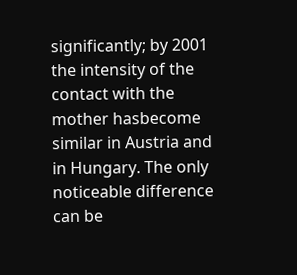significantly; by 2001 the intensity of the contact with the mother hasbecome similar in Austria and in Hungary. The only noticeable difference can be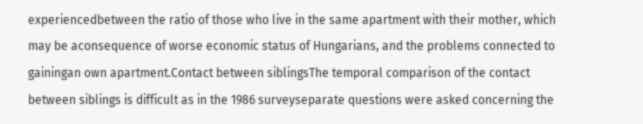experiencedbetween the ratio of those who live in the same apartment with their mother, which may be aconsequence of worse economic status of Hungarians, and the problems connected to gainingan own apartment.Contact between siblingsThe temporal comparison of the contact between siblings is difficult as in the 1986 surveyseparate questions were asked concerning the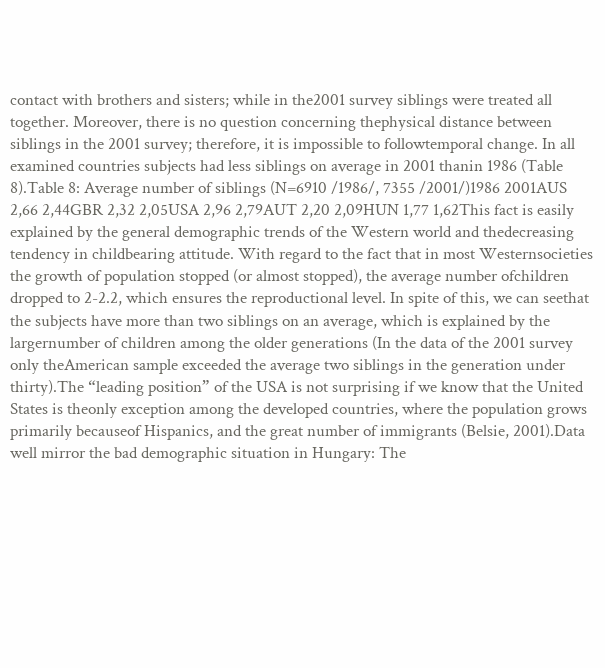contact with brothers and sisters; while in the2001 survey siblings were treated all together. Moreover, there is no question concerning thephysical distance between siblings in the 2001 survey; therefore, it is impossible to followtemporal change. In all examined countries subjects had less siblings on average in 2001 thanin 1986 (Table 8).Table 8: Average number of siblings (N=6910 /1986/, 7355 /2001/)1986 2001AUS 2,66 2,44GBR 2,32 2,05USA 2,96 2,79AUT 2,20 2,09HUN 1,77 1,62This fact is easily explained by the general demographic trends of the Western world and thedecreasing tendency in childbearing attitude. With regard to the fact that in most Westernsocieties the growth of population stopped (or almost stopped), the average number ofchildren dropped to 2-2.2, which ensures the reproductional level. In spite of this, we can seethat the subjects have more than two siblings on an average, which is explained by the largernumber of children among the older generations (In the data of the 2001 survey only theAmerican sample exceeded the average two siblings in the generation under thirty).The “leading position” of the USA is not surprising if we know that the United States is theonly exception among the developed countries, where the population grows primarily becauseof Hispanics, and the great number of immigrants (Belsie, 2001).Data well mirror the bad demographic situation in Hungary: The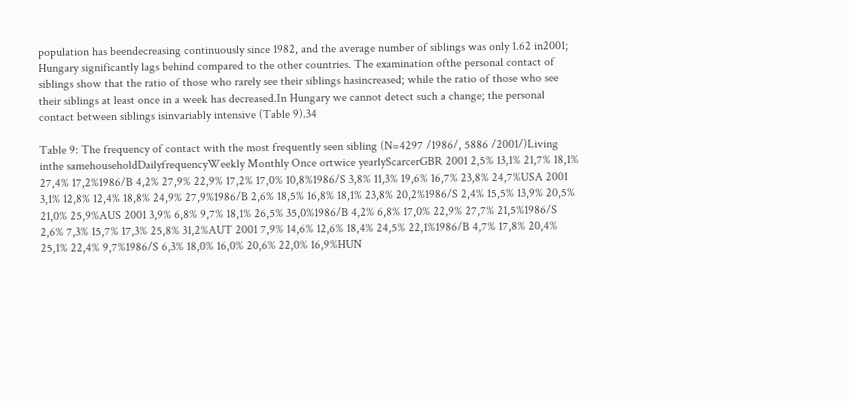population has beendecreasing continuously since 1982, and the average number of siblings was only 1.62 in2001; Hungary significantly lags behind compared to the other countries. The examination ofthe personal contact of siblings show that the ratio of those who rarely see their siblings hasincreased; while the ratio of those who see their siblings at least once in a week has decreased.In Hungary we cannot detect such a change; the personal contact between siblings isinvariably intensive (Table 9).34

Table 9: The frequency of contact with the most frequently seen sibling (N=4297 /1986/, 5886 /2001/)Living inthe samehouseholdDailyfrequencyWeekly Monthly Once ortwice yearlyScarcerGBR 2001 2,5% 13,1% 21,7% 18,1% 27,4% 17,2%1986/B 4,2% 27,9% 22,9% 17,2% 17,0% 10,8%1986/S 3,8% 11,3% 19,6% 16,7% 23,8% 24,7%USA 2001 3,1% 12,8% 12,4% 18,8% 24,9% 27,9%1986/B 2,6% 18,5% 16,8% 18,1% 23,8% 20,2%1986/S 2,4% 15,5% 13,9% 20,5% 21,0% 25,9%AUS 2001 3,9% 6,8% 9,7% 18,1% 26,5% 35,0%1986/B 4,2% 6,8% 17,0% 22,9% 27,7% 21,5%1986/S 2,6% 7,3% 15,7% 17,3% 25,8% 31,2%AUT 2001 7,9% 14,6% 12,6% 18,4% 24,5% 22,1%1986/B 4,7% 17,8% 20,4% 25,1% 22,4% 9,7%1986/S 6,3% 18,0% 16,0% 20,6% 22,0% 16,9%HUN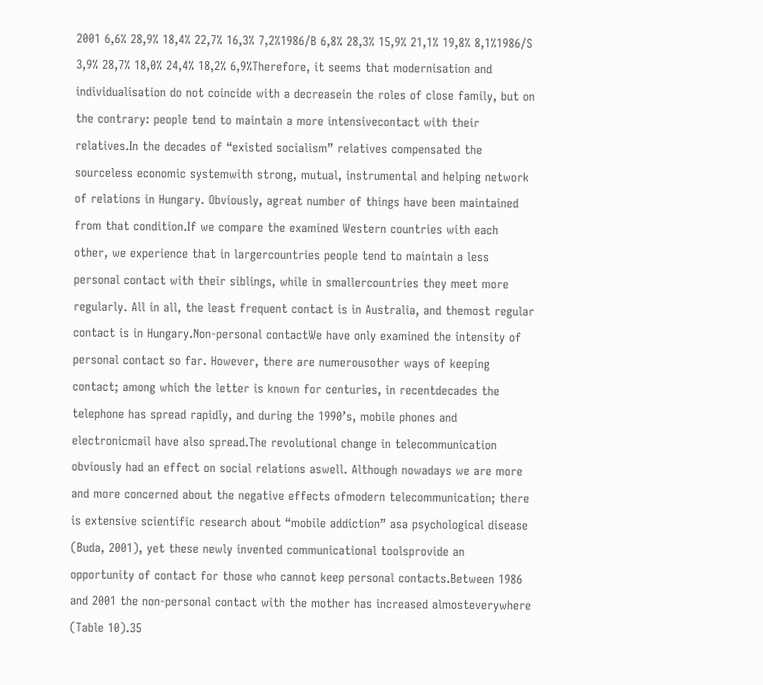2001 6,6% 28,9% 18,4% 22,7% 16,3% 7,2%1986/B 6,8% 28,3% 15,9% 21,1% 19,8% 8,1%1986/S 3,9% 28,7% 18,0% 24,4% 18,2% 6,9%Therefore, it seems that modernisation and individualisation do not coincide with a decreasein the roles of close family, but on the contrary: people tend to maintain a more intensivecontact with their relatives.In the decades of “existed socialism” relatives compensated the sourceless economic systemwith strong, mutual, instrumental and helping network of relations in Hungary. Obviously, agreat number of things have been maintained from that condition.If we compare the examined Western countries with each other, we experience that in largercountries people tend to maintain a less personal contact with their siblings, while in smallercountries they meet more regularly. All in all, the least frequent contact is in Australia, and themost regular contact is in Hungary.Non-personal contactWe have only examined the intensity of personal contact so far. However, there are numerousother ways of keeping contact; among which the letter is known for centuries, in recentdecades the telephone has spread rapidly, and during the 1990’s, mobile phones and electronicmail have also spread.The revolutional change in telecommunication obviously had an effect on social relations aswell. Although nowadays we are more and more concerned about the negative effects ofmodern telecommunication; there is extensive scientific research about “mobile addiction” asa psychological disease (Buda, 2001), yet these newly invented communicational toolsprovide an opportunity of contact for those who cannot keep personal contacts.Between 1986 and 2001 the non-personal contact with the mother has increased almosteverywhere (Table 10).35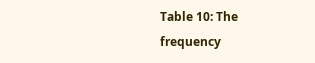Table 10: The frequency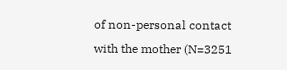of non-personal contact with the mother (N=3251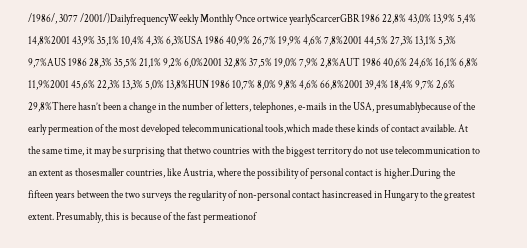/1986/, 3077 /2001/)DailyfrequencyWeekly Monthly Once ortwice yearlyScarcerGBR 1986 22,8% 43,0% 13,9% 5,4% 14,8%2001 43,9% 35,1% 10,4% 4,3% 6,3%USA 1986 40,9% 26,7% 19,9% 4,6% 7,8%2001 44,5% 27,3% 13,1% 5,3% 9,7%AUS 1986 28,3% 35,5% 21,1% 9,2% 6,0%2001 32,8% 37,5% 19,0% 7,9% 2,8%AUT 1986 40,6% 24,6% 16,1% 6,8% 11,9%2001 45,6% 22,3% 13,3% 5,0% 13,8%HUN 1986 10,7% 8,0% 9,8% 4,6% 66,8%2001 39,4% 18,4% 9,7% 2,6% 29,8%There hasn’t been a change in the number of letters, telephones, e-mails in the USA, presumablybecause of the early permeation of the most developed telecommunicational tools,which made these kinds of contact available. At the same time, it may be surprising that thetwo countries with the biggest territory do not use telecommunication to an extent as thosesmaller countries, like Austria, where the possibility of personal contact is higher.During the fifteen years between the two surveys the regularity of non-personal contact hasincreased in Hungary to the greatest extent. Presumably, this is because of the fast permeationof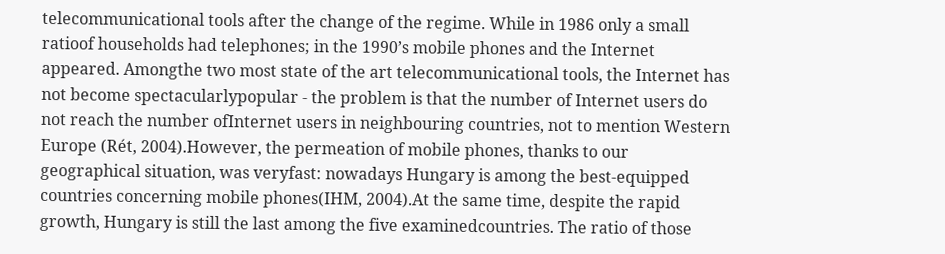telecommunicational tools after the change of the regime. While in 1986 only a small ratioof households had telephones; in the 1990’s mobile phones and the Internet appeared. Amongthe two most state of the art telecommunicational tools, the Internet has not become spectacularlypopular - the problem is that the number of Internet users do not reach the number ofInternet users in neighbouring countries, not to mention Western Europe (Rét, 2004).However, the permeation of mobile phones, thanks to our geographical situation, was veryfast: nowadays Hungary is among the best-equipped countries concerning mobile phones(IHM, 2004).At the same time, despite the rapid growth, Hungary is still the last among the five examinedcountries. The ratio of those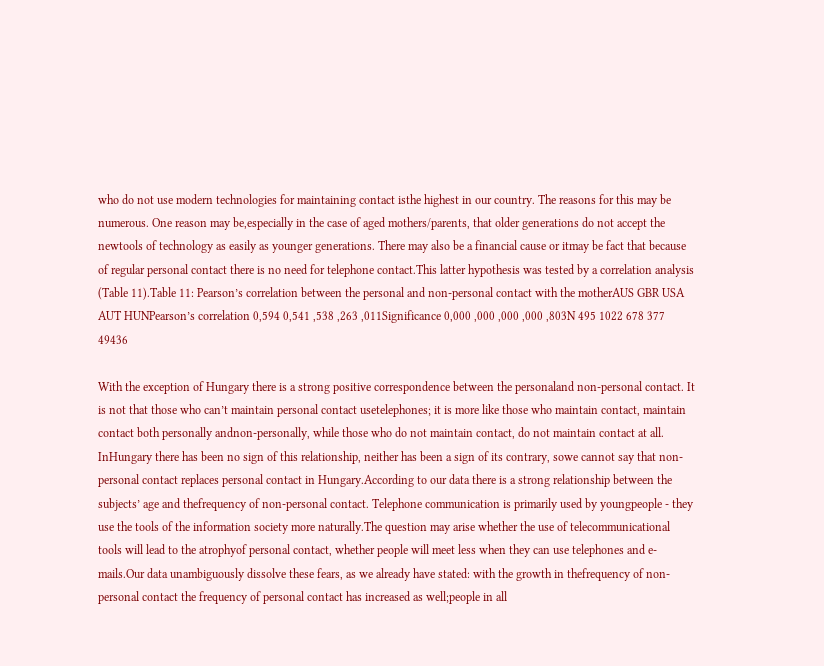who do not use modern technologies for maintaining contact isthe highest in our country. The reasons for this may be numerous. One reason may be,especially in the case of aged mothers/parents, that older generations do not accept the newtools of technology as easily as younger generations. There may also be a financial cause or itmay be fact that because of regular personal contact there is no need for telephone contact.This latter hypothesis was tested by a correlation analysis (Table 11).Table 11: Pearson’s correlation between the personal and non-personal contact with the motherAUS GBR USA AUT HUNPearson’s correlation 0,594 0,541 ,538 ,263 ,011Significance 0,000 ,000 ,000 ,000 ,803N 495 1022 678 377 49436

With the exception of Hungary there is a strong positive correspondence between the personaland non-personal contact. It is not that those who can’t maintain personal contact usetelephones; it is more like those who maintain contact, maintain contact both personally andnon-personally, while those who do not maintain contact, do not maintain contact at all. InHungary there has been no sign of this relationship, neither has been a sign of its contrary, sowe cannot say that non-personal contact replaces personal contact in Hungary.According to our data there is a strong relationship between the subjects’ age and thefrequency of non-personal contact. Telephone communication is primarily used by youngpeople - they use the tools of the information society more naturally.The question may arise whether the use of telecommunicational tools will lead to the atrophyof personal contact, whether people will meet less when they can use telephones and e-mails.Our data unambiguously dissolve these fears, as we already have stated: with the growth in thefrequency of non-personal contact the frequency of personal contact has increased as well;people in all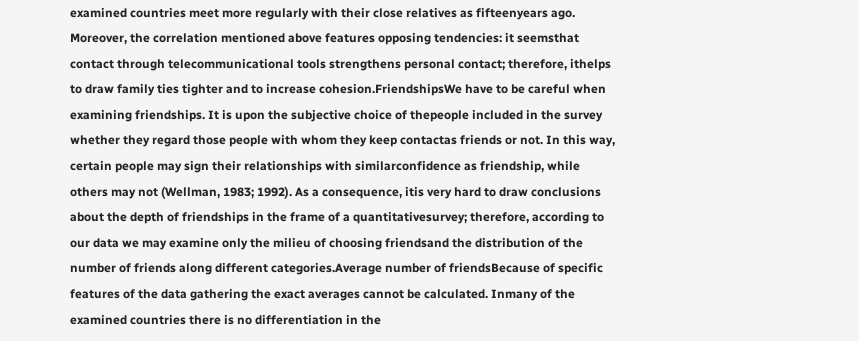examined countries meet more regularly with their close relatives as fifteenyears ago. Moreover, the correlation mentioned above features opposing tendencies: it seemsthat contact through telecommunicational tools strengthens personal contact; therefore, ithelps to draw family ties tighter and to increase cohesion.FriendshipsWe have to be careful when examining friendships. It is upon the subjective choice of thepeople included in the survey whether they regard those people with whom they keep contactas friends or not. In this way, certain people may sign their relationships with similarconfidence as friendship, while others may not (Wellman, 1983; 1992). As a consequence, itis very hard to draw conclusions about the depth of friendships in the frame of a quantitativesurvey; therefore, according to our data we may examine only the milieu of choosing friendsand the distribution of the number of friends along different categories.Average number of friendsBecause of specific features of the data gathering the exact averages cannot be calculated. Inmany of the examined countries there is no differentiation in the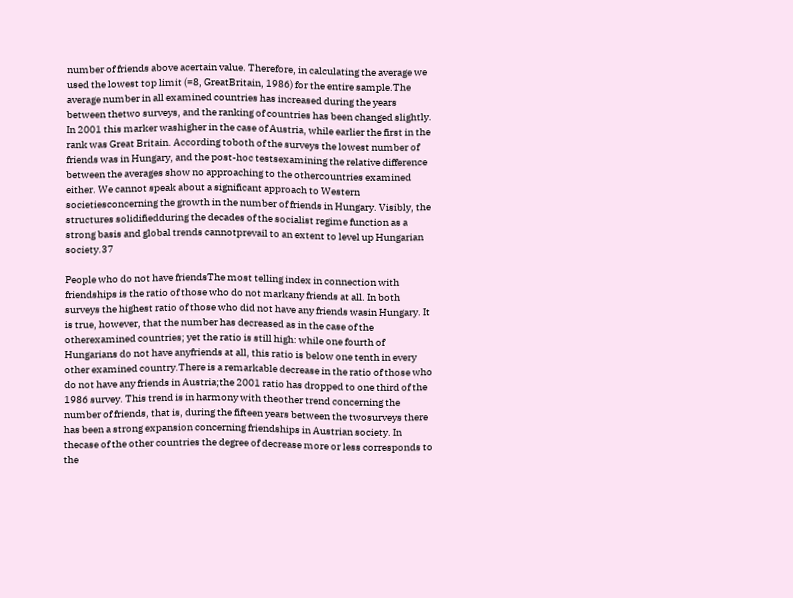number of friends above acertain value. Therefore, in calculating the average we used the lowest top limit (=8, GreatBritain, 1986) for the entire sample.The average number in all examined countries has increased during the years between thetwo surveys, and the ranking of countries has been changed slightly. In 2001 this marker washigher in the case of Austria, while earlier the first in the rank was Great Britain. According toboth of the surveys the lowest number of friends was in Hungary, and the post-hoc testsexamining the relative difference between the averages show no approaching to the othercountries examined either. We cannot speak about a significant approach to Western societiesconcerning the growth in the number of friends in Hungary. Visibly, the structures solidifiedduring the decades of the socialist regime function as a strong basis and global trends cannotprevail to an extent to level up Hungarian society.37

People who do not have friendsThe most telling index in connection with friendships is the ratio of those who do not markany friends at all. In both surveys the highest ratio of those who did not have any friends wasin Hungary. It is true, however, that the number has decreased as in the case of the otherexamined countries; yet the ratio is still high: while one fourth of Hungarians do not have anyfriends at all, this ratio is below one tenth in every other examined country.There is a remarkable decrease in the ratio of those who do not have any friends in Austria;the 2001 ratio has dropped to one third of the 1986 survey. This trend is in harmony with theother trend concerning the number of friends, that is, during the fifteen years between the twosurveys there has been a strong expansion concerning friendships in Austrian society. In thecase of the other countries the degree of decrease more or less corresponds to the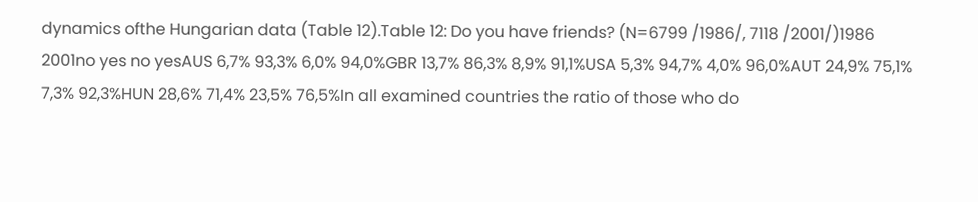dynamics ofthe Hungarian data (Table 12).Table 12: Do you have friends? (N=6799 /1986/, 7118 /2001/)1986 2001no yes no yesAUS 6,7% 93,3% 6,0% 94,0%GBR 13,7% 86,3% 8,9% 91,1%USA 5,3% 94,7% 4,0% 96,0%AUT 24,9% 75,1% 7,3% 92,3%HUN 28,6% 71,4% 23,5% 76,5%In all examined countries the ratio of those who do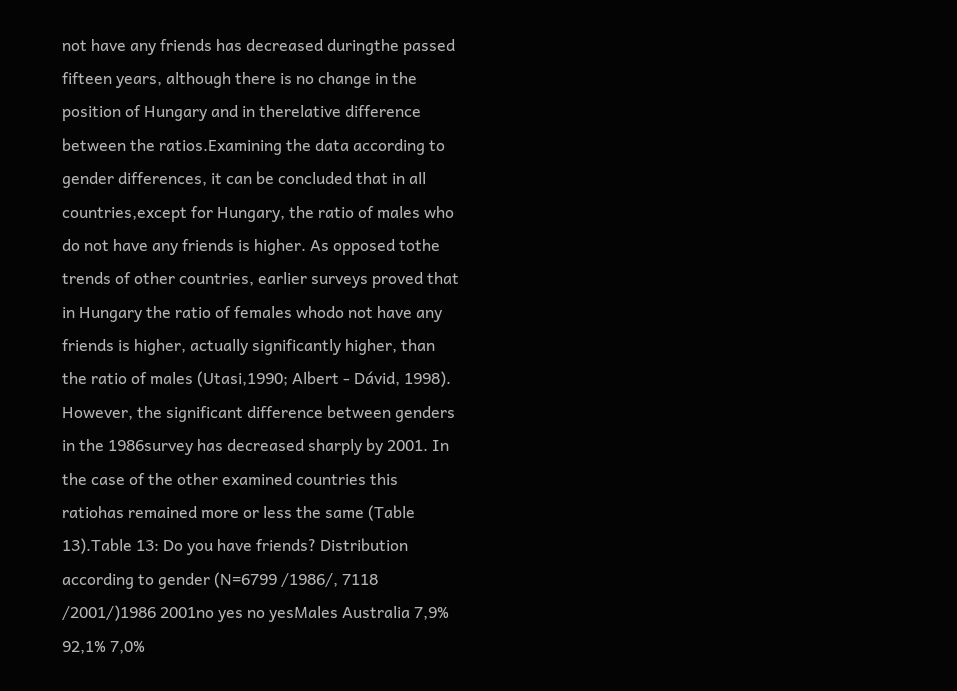not have any friends has decreased duringthe passed fifteen years, although there is no change in the position of Hungary and in therelative difference between the ratios.Examining the data according to gender differences, it can be concluded that in all countries,except for Hungary, the ratio of males who do not have any friends is higher. As opposed tothe trends of other countries, earlier surveys proved that in Hungary the ratio of females whodo not have any friends is higher, actually significantly higher, than the ratio of males (Utasi,1990; Albert - Dávid, 1998). However, the significant difference between genders in the 1986survey has decreased sharply by 2001. In the case of the other examined countries this ratiohas remained more or less the same (Table 13).Table 13: Do you have friends? Distribution according to gender (N=6799 /1986/, 7118 /2001/)1986 2001no yes no yesMales Australia 7,9% 92,1% 7,0%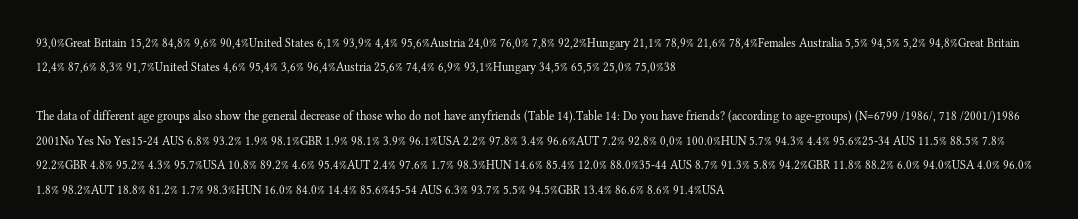93,0%Great Britain 15,2% 84,8% 9,6% 90,4%United States 6,1% 93,9% 4,4% 95,6%Austria 24,0% 76,0% 7,8% 92,2%Hungary 21,1% 78,9% 21,6% 78,4%Females Australia 5,5% 94,5% 5,2% 94,8%Great Britain 12,4% 87,6% 8,3% 91,7%United States 4,6% 95,4% 3,6% 96,4%Austria 25,6% 74,4% 6,9% 93,1%Hungary 34,5% 65,5% 25,0% 75,0%38

The data of different age groups also show the general decrease of those who do not have anyfriends (Table 14).Table 14: Do you have friends? (according to age-groups) (N=6799 /1986/, 718 /2001/)1986 2001No Yes No Yes15-24 AUS 6.8% 93.2% 1.9% 98.1%GBR 1.9% 98.1% 3.9% 96.1%USA 2.2% 97.8% 3.4% 96.6%AUT 7.2% 92.8% 0,0% 100.0%HUN 5.7% 94.3% 4.4% 95.6%25-34 AUS 11.5% 88.5% 7.8% 92.2%GBR 4.8% 95.2% 4.3% 95.7%USA 10.8% 89.2% 4.6% 95.4%AUT 2.4% 97.6% 1.7% 98.3%HUN 14.6% 85.4% 12.0% 88.0%35-44 AUS 8.7% 91.3% 5.8% 94.2%GBR 11.8% 88.2% 6.0% 94.0%USA 4.0% 96.0% 1.8% 98.2%AUT 18.8% 81.2% 1.7% 98.3%HUN 16.0% 84.0% 14.4% 85.6%45-54 AUS 6.3% 93.7% 5.5% 94.5%GBR 13.4% 86.6% 8.6% 91.4%USA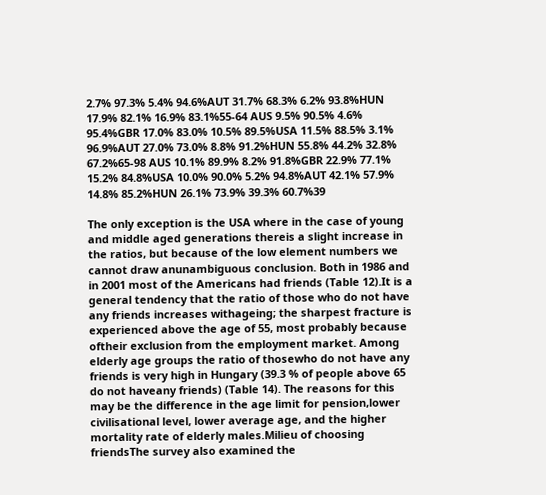2.7% 97.3% 5.4% 94.6%AUT 31.7% 68.3% 6.2% 93.8%HUN 17.9% 82.1% 16.9% 83.1%55-64 AUS 9.5% 90.5% 4.6% 95.4%GBR 17.0% 83.0% 10.5% 89.5%USA 11.5% 88.5% 3.1% 96.9%AUT 27.0% 73.0% 8.8% 91.2%HUN 55.8% 44.2% 32.8% 67.2%65-98 AUS 10.1% 89.9% 8.2% 91.8%GBR 22.9% 77.1% 15.2% 84.8%USA 10.0% 90.0% 5.2% 94.8%AUT 42.1% 57.9% 14.8% 85.2%HUN 26.1% 73.9% 39.3% 60.7%39

The only exception is the USA where in the case of young and middle aged generations thereis a slight increase in the ratios, but because of the low element numbers we cannot draw anunambiguous conclusion. Both in 1986 and in 2001 most of the Americans had friends (Table 12).It is a general tendency that the ratio of those who do not have any friends increases withageing; the sharpest fracture is experienced above the age of 55, most probably because oftheir exclusion from the employment market. Among elderly age groups the ratio of thosewho do not have any friends is very high in Hungary (39.3 % of people above 65 do not haveany friends) (Table 14). The reasons for this may be the difference in the age limit for pension,lower civilisational level, lower average age, and the higher mortality rate of elderly males.Milieu of choosing friendsThe survey also examined the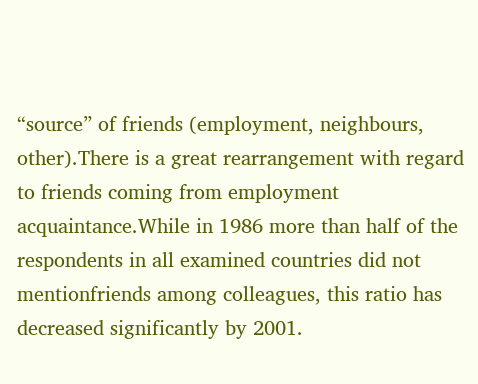“source” of friends (employment, neighbours, other).There is a great rearrangement with regard to friends coming from employment acquaintance.While in 1986 more than half of the respondents in all examined countries did not mentionfriends among colleagues, this ratio has decreased significantly by 2001.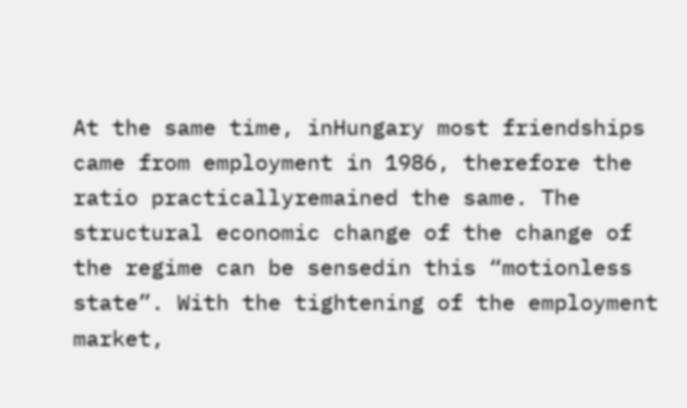At the same time, inHungary most friendships came from employment in 1986, therefore the ratio practicallyremained the same. The structural economic change of the change of the regime can be sensedin this “motionless state”. With the tightening of the employment market,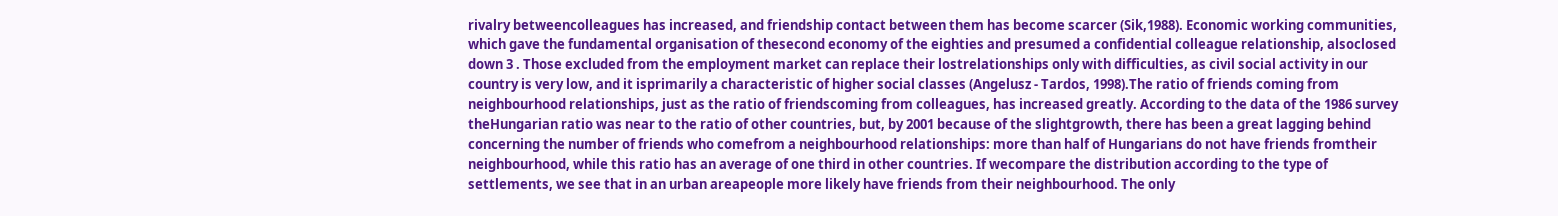rivalry betweencolleagues has increased, and friendship contact between them has become scarcer (Sik,1988). Economic working communities, which gave the fundamental organisation of thesecond economy of the eighties and presumed a confidential colleague relationship, alsoclosed down 3 . Those excluded from the employment market can replace their lostrelationships only with difficulties, as civil social activity in our country is very low, and it isprimarily a characteristic of higher social classes (Angelusz - Tardos, 1998).The ratio of friends coming from neighbourhood relationships, just as the ratio of friendscoming from colleagues, has increased greatly. According to the data of the 1986 survey theHungarian ratio was near to the ratio of other countries, but, by 2001 because of the slightgrowth, there has been a great lagging behind concerning the number of friends who comefrom a neighbourhood relationships: more than half of Hungarians do not have friends fromtheir neighbourhood, while this ratio has an average of one third in other countries. If wecompare the distribution according to the type of settlements, we see that in an urban areapeople more likely have friends from their neighbourhood. The only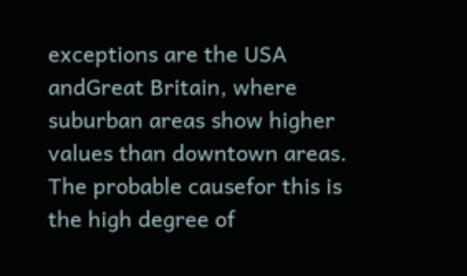exceptions are the USA andGreat Britain, where suburban areas show higher values than downtown areas. The probable causefor this is the high degree of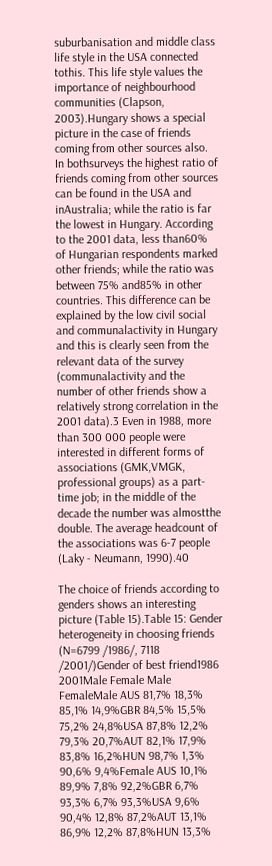suburbanisation and middle class life style in the USA connected tothis. This life style values the importance of neighbourhood communities (Clapson, 2003).Hungary shows a special picture in the case of friends coming from other sources also. In bothsurveys the highest ratio of friends coming from other sources can be found in the USA and inAustralia; while the ratio is far the lowest in Hungary. According to the 2001 data, less than60% of Hungarian respondents marked other friends; while the ratio was between 75% and85% in other countries. This difference can be explained by the low civil social and communalactivity in Hungary and this is clearly seen from the relevant data of the survey (communalactivity and the number of other friends show a relatively strong correlation in the 2001 data).3 Even in 1988, more than 300 000 people were interested in different forms of associations (GMK,VMGK, professional groups) as a part-time job; in the middle of the decade the number was almostthe double. The average headcount of the associations was 6-7 people (Laky - Neumann, 1990).40

The choice of friends according to genders shows an interesting picture (Table 15).Table 15: Gender heterogeneity in choosing friends (N=6799 /1986/, 7118 /2001/)Gender of best friend1986 2001Male Female Male FemaleMale AUS 81,7% 18,3% 85,1% 14,9%GBR 84,5% 15,5% 75,2% 24,8%USA 87,8% 12,2% 79,3% 20,7%AUT 82,1% 17,9% 83,8% 16,2%HUN 98,7% 1,3% 90,6% 9,4%Female AUS 10,1% 89,9% 7,8% 92,2%GBR 6,7% 93,3% 6,7% 93,3%USA 9,6% 90,4% 12,8% 87,2%AUT 13,1% 86,9% 12,2% 87,8%HUN 13,3%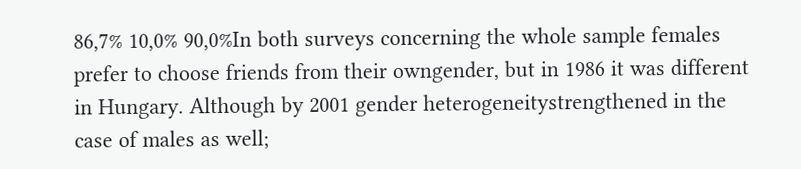86,7% 10,0% 90,0%In both surveys concerning the whole sample females prefer to choose friends from their owngender, but in 1986 it was different in Hungary. Although by 2001 gender heterogeneitystrengthened in the case of males as well;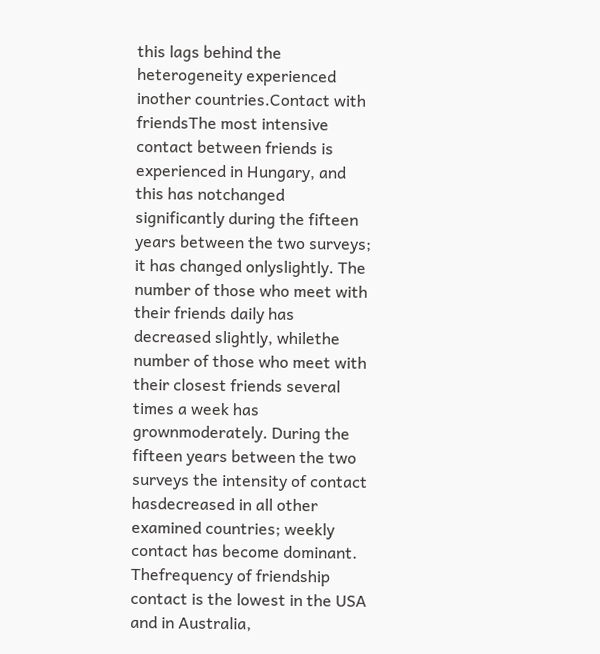this lags behind the heterogeneity experienced inother countries.Contact with friendsThe most intensive contact between friends is experienced in Hungary, and this has notchanged significantly during the fifteen years between the two surveys; it has changed onlyslightly. The number of those who meet with their friends daily has decreased slightly, whilethe number of those who meet with their closest friends several times a week has grownmoderately. During the fifteen years between the two surveys the intensity of contact hasdecreased in all other examined countries; weekly contact has become dominant. Thefrequency of friendship contact is the lowest in the USA and in Australia,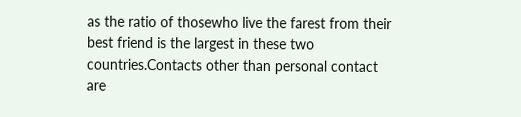as the ratio of thosewho live the farest from their best friend is the largest in these two countries.Contacts other than personal contact are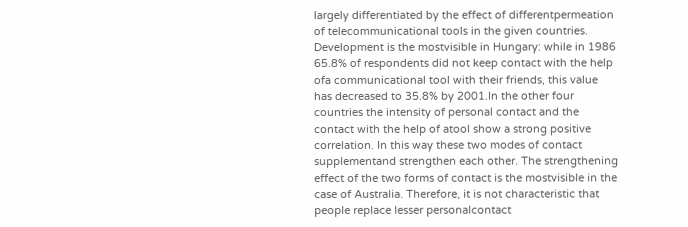largely differentiated by the effect of differentpermeation of telecommunicational tools in the given countries. Development is the mostvisible in Hungary: while in 1986 65.8% of respondents did not keep contact with the help ofa communicational tool with their friends, this value has decreased to 35.8% by 2001.In the other four countries the intensity of personal contact and the contact with the help of atool show a strong positive correlation. In this way these two modes of contact supplementand strengthen each other. The strengthening effect of the two forms of contact is the mostvisible in the case of Australia. Therefore, it is not characteristic that people replace lesser personalcontact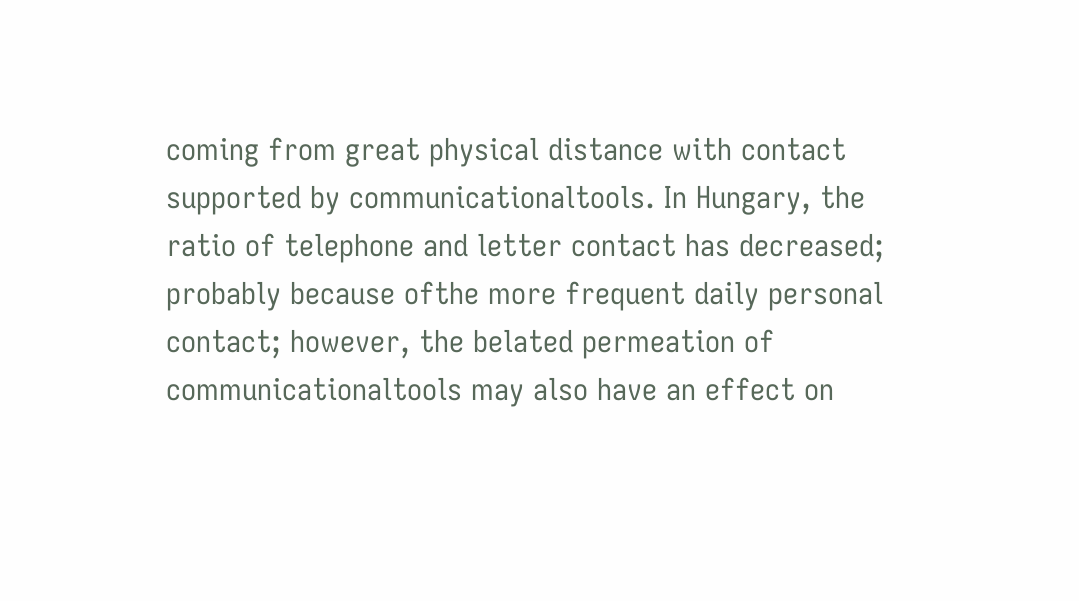coming from great physical distance with contact supported by communicationaltools. In Hungary, the ratio of telephone and letter contact has decreased; probably because ofthe more frequent daily personal contact; however, the belated permeation of communicationaltools may also have an effect on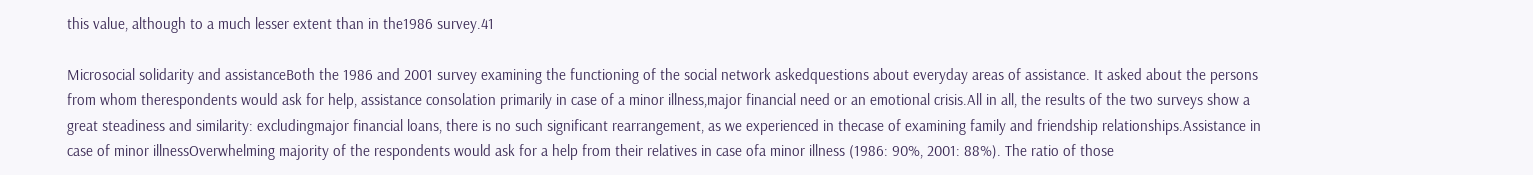this value, although to a much lesser extent than in the1986 survey.41

Microsocial solidarity and assistanceBoth the 1986 and 2001 survey examining the functioning of the social network askedquestions about everyday areas of assistance. It asked about the persons from whom therespondents would ask for help, assistance consolation primarily in case of a minor illness,major financial need or an emotional crisis.All in all, the results of the two surveys show a great steadiness and similarity: excludingmajor financial loans, there is no such significant rearrangement, as we experienced in thecase of examining family and friendship relationships.Assistance in case of minor illnessOverwhelming majority of the respondents would ask for a help from their relatives in case ofa minor illness (1986: 90%, 2001: 88%). The ratio of those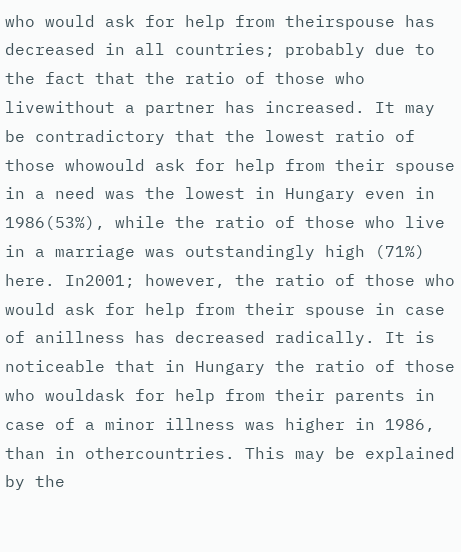who would ask for help from theirspouse has decreased in all countries; probably due to the fact that the ratio of those who livewithout a partner has increased. It may be contradictory that the lowest ratio of those whowould ask for help from their spouse in a need was the lowest in Hungary even in 1986(53%), while the ratio of those who live in a marriage was outstandingly high (71%) here. In2001; however, the ratio of those who would ask for help from their spouse in case of anillness has decreased radically. It is noticeable that in Hungary the ratio of those who wouldask for help from their parents in case of a minor illness was higher in 1986, than in othercountries. This may be explained by the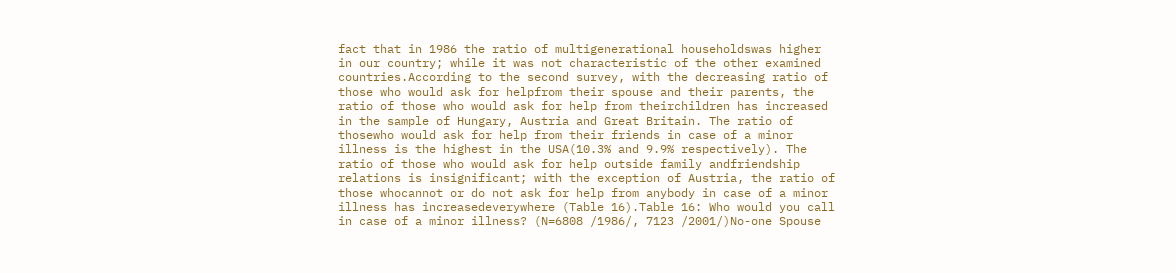fact that in 1986 the ratio of multigenerational householdswas higher in our country; while it was not characteristic of the other examined countries.According to the second survey, with the decreasing ratio of those who would ask for helpfrom their spouse and their parents, the ratio of those who would ask for help from theirchildren has increased in the sample of Hungary, Austria and Great Britain. The ratio of thosewho would ask for help from their friends in case of a minor illness is the highest in the USA(10.3% and 9.9% respectively). The ratio of those who would ask for help outside family andfriendship relations is insignificant; with the exception of Austria, the ratio of those whocannot or do not ask for help from anybody in case of a minor illness has increasedeverywhere (Table 16).Table 16: Who would you call in case of a minor illness? (N=6808 /1986/, 7123 /2001/)No-one Spouse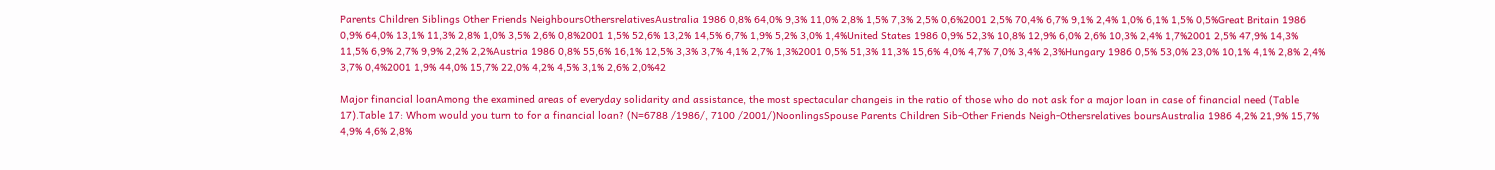Parents Children Siblings Other Friends NeighboursOthersrelativesAustralia 1986 0,8% 64,0% 9,3% 11,0% 2,8% 1,5% 7,3% 2,5% 0,6%2001 2,5% 70,4% 6,7% 9,1% 2,4% 1,0% 6,1% 1,5% 0,5%Great Britain 1986 0,9% 64,0% 13,1% 11,3% 2,8% 1,0% 3,5% 2,6% 0,8%2001 1,5% 52,6% 13,2% 14,5% 6,7% 1,9% 5,2% 3,0% 1,4%United States 1986 0,9% 52,3% 10,8% 12,9% 6,0% 2,6% 10,3% 2,4% 1,7%2001 2,5% 47,9% 14,3% 11,5% 6,9% 2,7% 9,9% 2,2% 2,2%Austria 1986 0,8% 55,6% 16,1% 12,5% 3,3% 3,7% 4,1% 2,7% 1,3%2001 0,5% 51,3% 11,3% 15,6% 4,0% 4,7% 7,0% 3,4% 2,3%Hungary 1986 0,5% 53,0% 23,0% 10,1% 4,1% 2,8% 2,4% 3,7% 0,4%2001 1,9% 44,0% 15,7% 22,0% 4,2% 4,5% 3,1% 2,6% 2,0%42

Major financial loanAmong the examined areas of everyday solidarity and assistance, the most spectacular changeis in the ratio of those who do not ask for a major loan in case of financial need (Table 17).Table 17: Whom would you turn to for a financial loan? (N=6788 /1986/, 7100 /2001/)NoonlingsSpouse Parents Children Sib-Other Friends Neigh-Othersrelatives boursAustralia 1986 4,2% 21,9% 15,7% 4,9% 4,6% 2,8%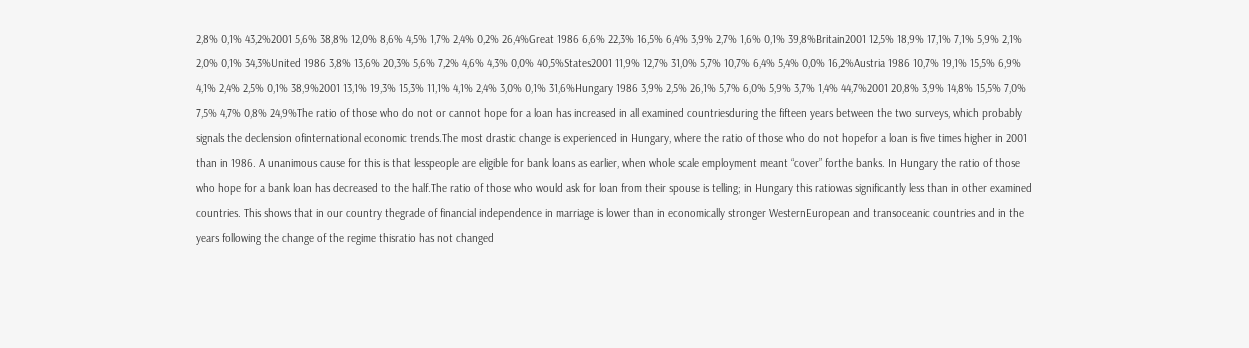2,8% 0,1% 43,2%2001 5,6% 38,8% 12,0% 8,6% 4,5% 1,7% 2,4% 0,2% 26,4%Great 1986 6,6% 22,3% 16,5% 6,4% 3,9% 2,7% 1,6% 0,1% 39,8%Britain2001 12,5% 18,9% 17,1% 7,1% 5,9% 2,1% 2,0% 0,1% 34,3%United 1986 3,8% 13,6% 20,3% 5,6% 7,2% 4,6% 4,3% 0,0% 40,5%States2001 11,9% 12,7% 31,0% 5,7% 10,7% 6,4% 5,4% 0,0% 16,2%Austria 1986 10,7% 19,1% 15,5% 6,9% 4,1% 2,4% 2,5% 0,1% 38,9%2001 13,1% 19,3% 15,3% 11,1% 4,1% 2,4% 3,0% 0,1% 31,6%Hungary 1986 3,9% 2,5% 26,1% 5,7% 6,0% 5,9% 3,7% 1,4% 44,7%2001 20,8% 3,9% 14,8% 15,5% 7,0% 7,5% 4,7% 0,8% 24,9%The ratio of those who do not or cannot hope for a loan has increased in all examined countriesduring the fifteen years between the two surveys, which probably signals the declension ofinternational economic trends.The most drastic change is experienced in Hungary, where the ratio of those who do not hopefor a loan is five times higher in 2001 than in 1986. A unanimous cause for this is that lesspeople are eligible for bank loans as earlier, when whole scale employment meant “cover” forthe banks. In Hungary the ratio of those who hope for a bank loan has decreased to the half.The ratio of those who would ask for loan from their spouse is telling; in Hungary this ratiowas significantly less than in other examined countries. This shows that in our country thegrade of financial independence in marriage is lower than in economically stronger WesternEuropean and transoceanic countries and in the years following the change of the regime thisratio has not changed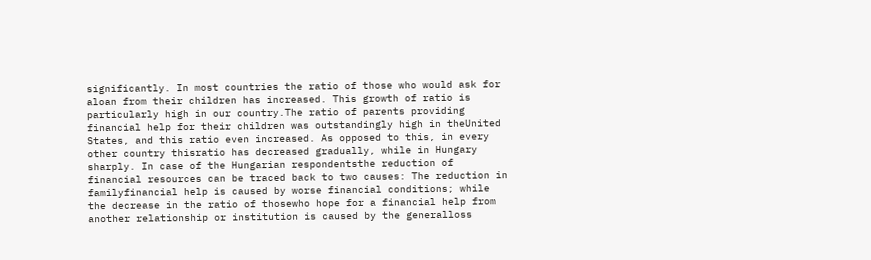significantly. In most countries the ratio of those who would ask for aloan from their children has increased. This growth of ratio is particularly high in our country.The ratio of parents providing financial help for their children was outstandingly high in theUnited States, and this ratio even increased. As opposed to this, in every other country thisratio has decreased gradually, while in Hungary sharply. In case of the Hungarian respondentsthe reduction of financial resources can be traced back to two causes: The reduction in familyfinancial help is caused by worse financial conditions; while the decrease in the ratio of thosewho hope for a financial help from another relationship or institution is caused by the generalloss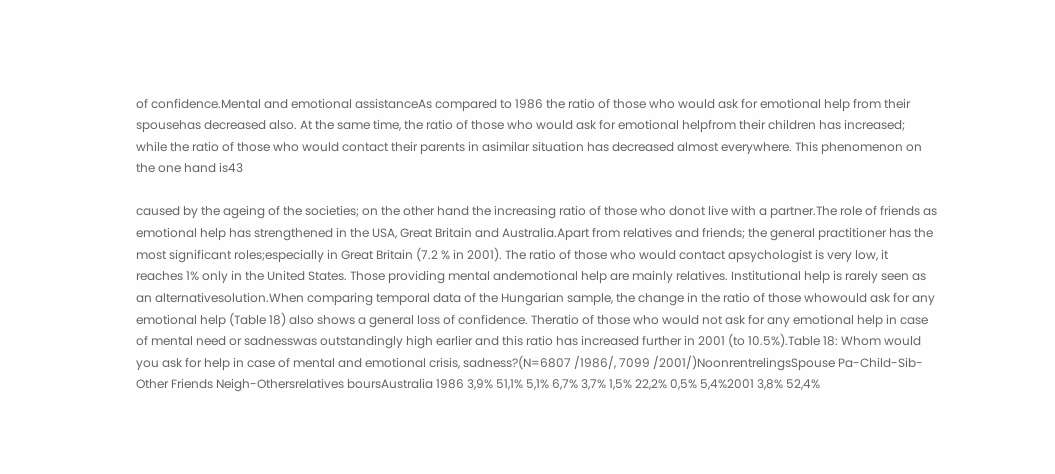of confidence.Mental and emotional assistanceAs compared to 1986 the ratio of those who would ask for emotional help from their spousehas decreased also. At the same time, the ratio of those who would ask for emotional helpfrom their children has increased; while the ratio of those who would contact their parents in asimilar situation has decreased almost everywhere. This phenomenon on the one hand is43

caused by the ageing of the societies; on the other hand the increasing ratio of those who donot live with a partner.The role of friends as emotional help has strengthened in the USA, Great Britain and Australia.Apart from relatives and friends; the general practitioner has the most significant roles;especially in Great Britain (7.2 % in 2001). The ratio of those who would contact apsychologist is very low, it reaches 1% only in the United States. Those providing mental andemotional help are mainly relatives. Institutional help is rarely seen as an alternativesolution.When comparing temporal data of the Hungarian sample, the change in the ratio of those whowould ask for any emotional help (Table 18) also shows a general loss of confidence. Theratio of those who would not ask for any emotional help in case of mental need or sadnesswas outstandingly high earlier and this ratio has increased further in 2001 (to 10.5%).Table 18: Whom would you ask for help in case of mental and emotional crisis, sadness?(N=6807 /1986/, 7099 /2001/)NoonrentrelingsSpouse Pa-Child-Sib-Other Friends Neigh-Othersrelatives boursAustralia 1986 3,9% 51,1% 5,1% 6,7% 3,7% 1,5% 22,2% 0,5% 5,4%2001 3,8% 52,4%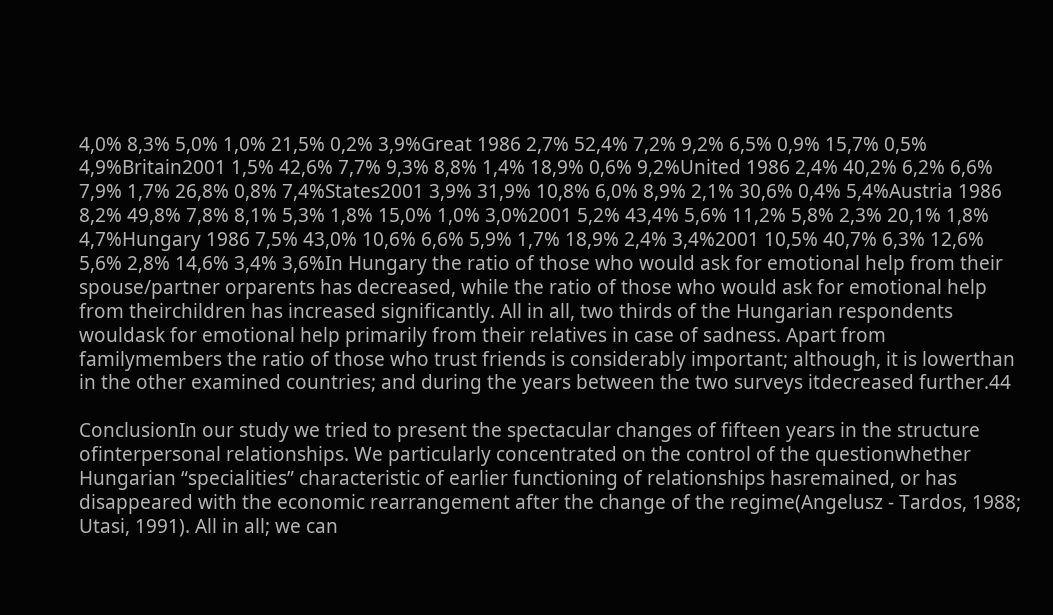4,0% 8,3% 5,0% 1,0% 21,5% 0,2% 3,9%Great 1986 2,7% 52,4% 7,2% 9,2% 6,5% 0,9% 15,7% 0,5% 4,9%Britain2001 1,5% 42,6% 7,7% 9,3% 8,8% 1,4% 18,9% 0,6% 9,2%United 1986 2,4% 40,2% 6,2% 6,6% 7,9% 1,7% 26,8% 0,8% 7,4%States2001 3,9% 31,9% 10,8% 6,0% 8,9% 2,1% 30,6% 0,4% 5,4%Austria 1986 8,2% 49,8% 7,8% 8,1% 5,3% 1,8% 15,0% 1,0% 3,0%2001 5,2% 43,4% 5,6% 11,2% 5,8% 2,3% 20,1% 1,8% 4,7%Hungary 1986 7,5% 43,0% 10,6% 6,6% 5,9% 1,7% 18,9% 2,4% 3,4%2001 10,5% 40,7% 6,3% 12,6% 5,6% 2,8% 14,6% 3,4% 3,6%In Hungary the ratio of those who would ask for emotional help from their spouse/partner orparents has decreased, while the ratio of those who would ask for emotional help from theirchildren has increased significantly. All in all, two thirds of the Hungarian respondents wouldask for emotional help primarily from their relatives in case of sadness. Apart from familymembers the ratio of those who trust friends is considerably important; although, it is lowerthan in the other examined countries; and during the years between the two surveys itdecreased further.44

ConclusionIn our study we tried to present the spectacular changes of fifteen years in the structure ofinterpersonal relationships. We particularly concentrated on the control of the questionwhether Hungarian “specialities” characteristic of earlier functioning of relationships hasremained, or has disappeared with the economic rearrangement after the change of the regime(Angelusz - Tardos, 1988; Utasi, 1991). All in all; we can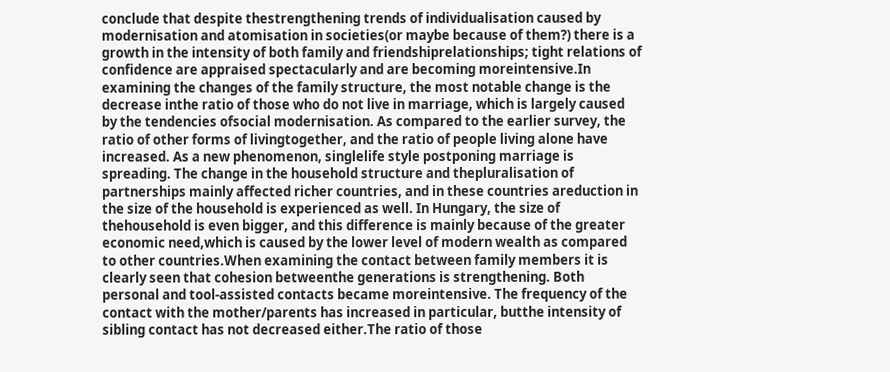conclude that despite thestrengthening trends of individualisation caused by modernisation and atomisation in societies(or maybe because of them?) there is a growth in the intensity of both family and friendshiprelationships; tight relations of confidence are appraised spectacularly and are becoming moreintensive.In examining the changes of the family structure, the most notable change is the decrease inthe ratio of those who do not live in marriage, which is largely caused by the tendencies ofsocial modernisation. As compared to the earlier survey, the ratio of other forms of livingtogether, and the ratio of people living alone have increased. As a new phenomenon, singlelife style postponing marriage is spreading. The change in the household structure and thepluralisation of partnerships mainly affected richer countries, and in these countries areduction in the size of the household is experienced as well. In Hungary, the size of thehousehold is even bigger, and this difference is mainly because of the greater economic need,which is caused by the lower level of modern wealth as compared to other countries.When examining the contact between family members it is clearly seen that cohesion betweenthe generations is strengthening. Both personal and tool-assisted contacts became moreintensive. The frequency of the contact with the mother/parents has increased in particular, butthe intensity of sibling contact has not decreased either.The ratio of those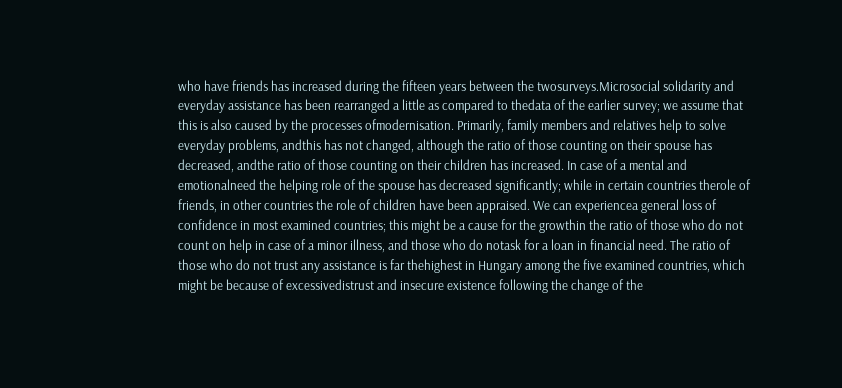who have friends has increased during the fifteen years between the twosurveys.Microsocial solidarity and everyday assistance has been rearranged a little as compared to thedata of the earlier survey; we assume that this is also caused by the processes ofmodernisation. Primarily, family members and relatives help to solve everyday problems, andthis has not changed, although the ratio of those counting on their spouse has decreased, andthe ratio of those counting on their children has increased. In case of a mental and emotionalneed the helping role of the spouse has decreased significantly; while in certain countries therole of friends, in other countries the role of children have been appraised. We can experiencea general loss of confidence in most examined countries; this might be a cause for the growthin the ratio of those who do not count on help in case of a minor illness, and those who do notask for a loan in financial need. The ratio of those who do not trust any assistance is far thehighest in Hungary among the five examined countries, which might be because of excessivedistrust and insecure existence following the change of the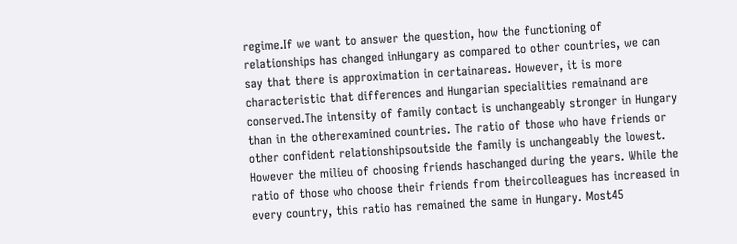regime.If we want to answer the question, how the functioning of relationships has changed inHungary as compared to other countries, we can say that there is approximation in certainareas. However, it is more characteristic that differences and Hungarian specialities remainand are conserved.The intensity of family contact is unchangeably stronger in Hungary than in the otherexamined countries. The ratio of those who have friends or other confident relationshipsoutside the family is unchangeably the lowest. However the milieu of choosing friends haschanged during the years. While the ratio of those who choose their friends from theircolleagues has increased in every country, this ratio has remained the same in Hungary. Most45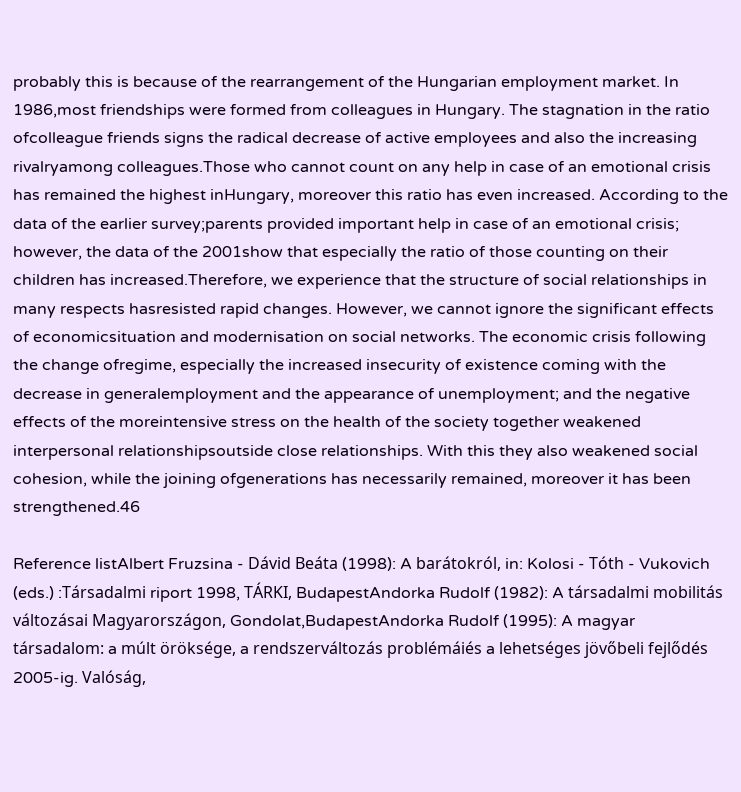probably this is because of the rearrangement of the Hungarian employment market. In 1986,most friendships were formed from colleagues in Hungary. The stagnation in the ratio ofcolleague friends signs the radical decrease of active employees and also the increasing rivalryamong colleagues.Those who cannot count on any help in case of an emotional crisis has remained the highest inHungary, moreover this ratio has even increased. According to the data of the earlier survey;parents provided important help in case of an emotional crisis; however, the data of the 2001show that especially the ratio of those counting on their children has increased.Therefore, we experience that the structure of social relationships in many respects hasresisted rapid changes. However, we cannot ignore the significant effects of economicsituation and modernisation on social networks. The economic crisis following the change ofregime, especially the increased insecurity of existence coming with the decrease in generalemployment and the appearance of unemployment; and the negative effects of the moreintensive stress on the health of the society together weakened interpersonal relationshipsoutside close relationships. With this they also weakened social cohesion, while the joining ofgenerations has necessarily remained, moreover it has been strengthened.46

Reference listAlbert Fruzsina - Dávid Beáta (1998): A barátokról, in: Kolosi - Tóth - Vukovich (eds.) :Társadalmi riport 1998, TÁRKI, BudapestAndorka Rudolf (1982): A társadalmi mobilitás változásai Magyarországon, Gondolat,BudapestAndorka Rudolf (1995): A magyar társadalom: a múlt öröksége, a rendszerváltozás problémáiés a lehetséges jövőbeli fejlődés 2005-ig. Valóság,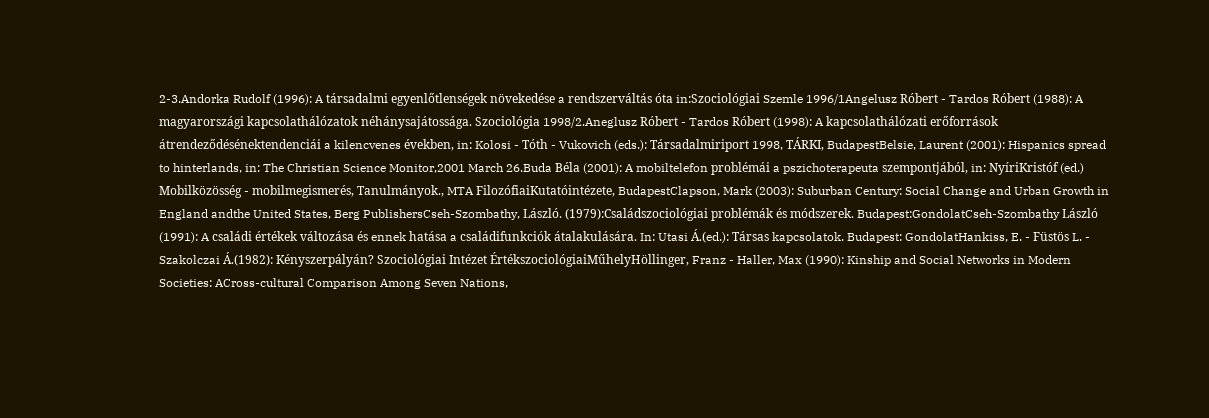2-3.Andorka Rudolf (1996): A társadalmi egyenlőtlenségek növekedése a rendszerváltás óta in:Szociológiai Szemle 1996/1Angelusz Róbert - Tardos Róbert (1988): A magyarországi kapcsolathálózatok néhánysajátossága. Szociológia 1998/2.Aneglusz Róbert - Tardos Róbert (1998): A kapcsolathálózati erőforrások átrendeződésénektendenciái a kilencvenes években, in: Kolosi - Tóth - Vukovich (eds.): Társadalmiriport 1998, TÁRKI, BudapestBelsie, Laurent (2001): Hispanics spread to hinterlands, in: The Christian Science Monitor,2001 March 26.Buda Béla (2001): A mobiltelefon problémái a pszichoterapeuta szempontjából, in: NyíriKristóf (ed.) Mobilközösség - mobilmegismerés, Tanulmányok., MTA FilozófiaiKutatóintézete, BudapestClapson, Mark (2003): Suburban Century: Social Change and Urban Growth in England andthe United States, Berg PublishersCseh-Szombathy, László. (1979):Családszociológiai problémák és módszerek. Budapest:GondolatCseh-Szombathy László (1991): A családi értékek változása és ennek hatása a családifunkciók átalakulására. In: Utasi Á.(ed.): Társas kapcsolatok. Budapest: GondolatHankiss, E. - Füstös L. - Szakolczai Á.(1982): Kényszerpályán? Szociológiai Intézet ÉrtékszociológiaiMűhelyHöllinger, Franz - Haller, Max (1990): Kinship and Social Networks in Modern Societies: ACross-cultural Comparison Among Seven Nations,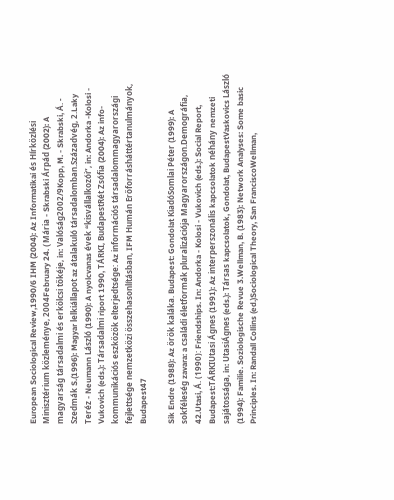European Sociological Review,1990/6 IHM (2004): Az Informatikai és Hírközlési Minisztérium közleménye, 2004February 24. ( Mária - Skrabski Árpád (2002): A magyarság társadalmi és erkölcsi tőkéje, in: Valóság2002/9Kopp, M. - Skrabski, Á. - Szedmák S.(1996): Magyar lelkiállapot az átalakuló társadalomban.Századvég, 2.Laky Teréz - Neumann László (1990): A nyolcvanas évek “kisvállalkozói”, in: Andorka -Kolosi - Vukovich (eds.): Társadalmi riport 1990, TÁRKI, BudapestRét Zsófia (2004): Az info-kommunikációs eszközök elterjedtsége: Az információs társadalommagyarországi fejlettsége nemzetközi összehasonlításban, IFM Humán Erőforrásháttértanulmányok, Budapest47

Sik Endre (1988): Az örök kaláka. Budapest: Gondolat KiadóSomlai Péter (1999): A sokféleség zavara: a családi életformák pluralizációja Magyarországon.Demográfia, 42.Utasi, Á. (1990): Friendships. In: Andorka - Kolosi - Vukovich (eds.): Social Report, Budapest:TÁRKIUtasi Ágnes (1991): Az interperszonális kapcsolatok néhány nemzeti sajátossága, in: UtasiÁgnes (eds.): Társas kapcsolatok, Gondolat, BudapestVaskovics László (1994): Familie. Soziologische Revue 3.Wellman, B. (1983): Network Analyses: Some basic Principles. In: Randall Collins (ed.)Sociological Theory, San FranciscoWellman,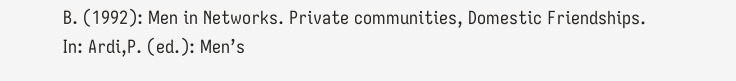B. (1992): Men in Networks. Private communities, Domestic Friendships. In: Ardi,P. (ed.): Men’s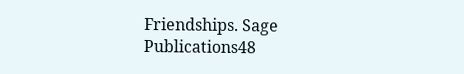Friendships. Sage Publications48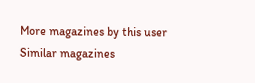More magazines by this user
Similar magazines